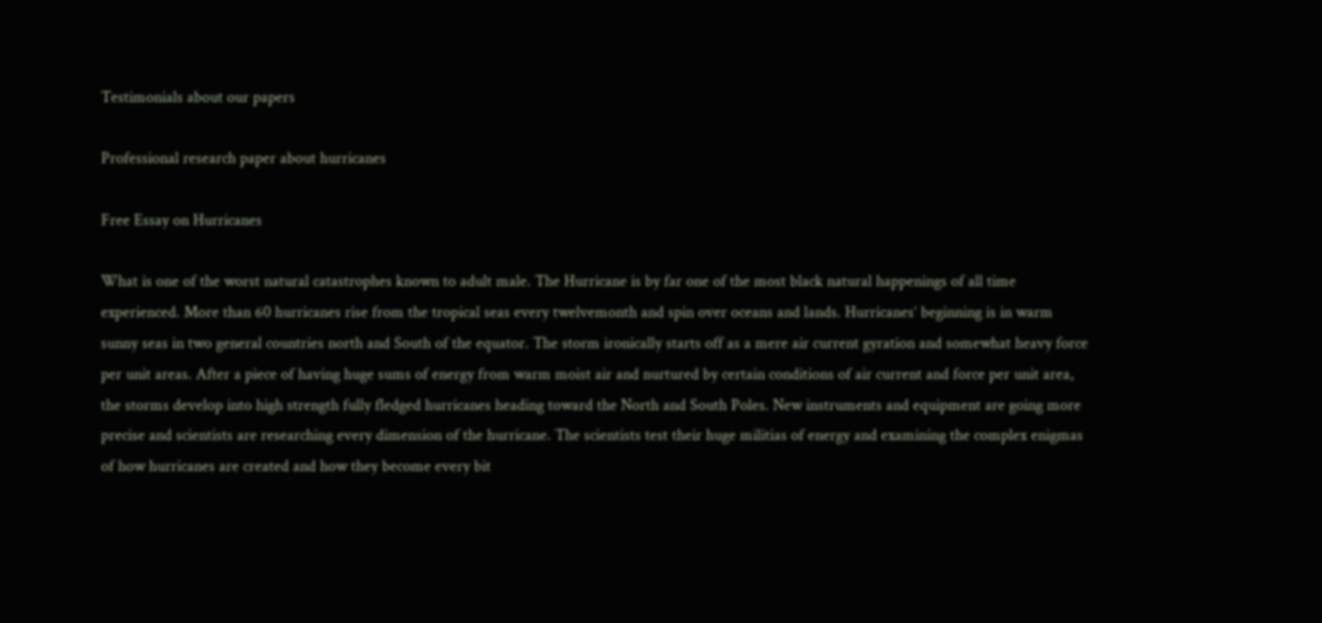Testimonials about our papers

Professional research paper about hurricanes

Free Essay on Hurricanes

What is one of the worst natural catastrophes known to adult male. The Hurricane is by far one of the most black natural happenings of all time experienced. More than 60 hurricanes rise from the tropical seas every twelvemonth and spin over oceans and lands. Hurricanes’ beginning is in warm sunny seas in two general countries north and South of the equator. The storm ironically starts off as a mere air current gyration and somewhat heavy force per unit areas. After a piece of having huge sums of energy from warm moist air and nurtured by certain conditions of air current and force per unit area, the storms develop into high strength fully fledged hurricanes heading toward the North and South Poles. New instruments and equipment are going more precise and scientists are researching every dimension of the hurricane. The scientists test their huge militias of energy and examining the complex enigmas of how hurricanes are created and how they become every bit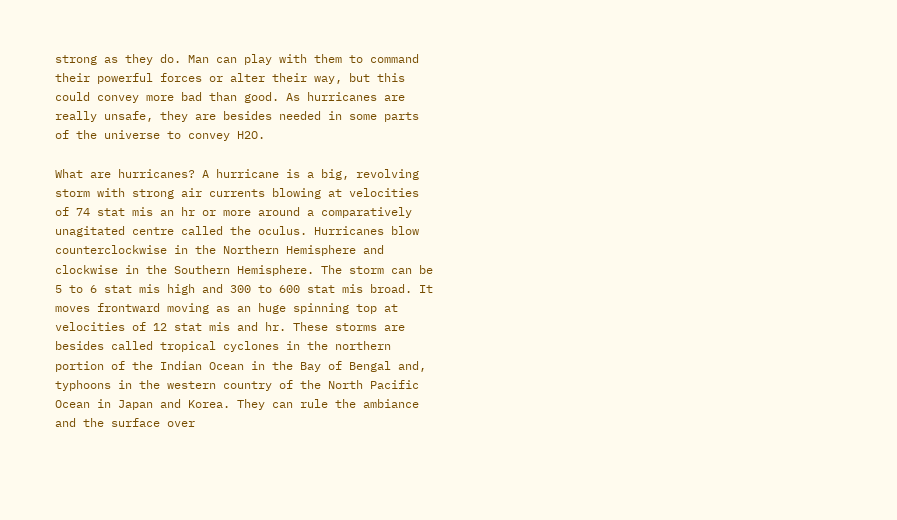strong as they do. Man can play with them to command their powerful forces or alter their way, but this could convey more bad than good. As hurricanes are really unsafe, they are besides needed in some parts of the universe to convey H2O.

What are hurricanes? A hurricane is a big, revolving storm with strong air currents blowing at velocities of 74 stat mis an hr or more around a comparatively unagitated centre called the oculus. Hurricanes blow counterclockwise in the Northern Hemisphere and clockwise in the Southern Hemisphere. The storm can be 5 to 6 stat mis high and 300 to 600 stat mis broad. It moves frontward moving as an huge spinning top at velocities of 12 stat mis and hr. These storms are besides called tropical cyclones in the northern portion of the Indian Ocean in the Bay of Bengal and, typhoons in the western country of the North Pacific Ocean in Japan and Korea. They can rule the ambiance and the surface over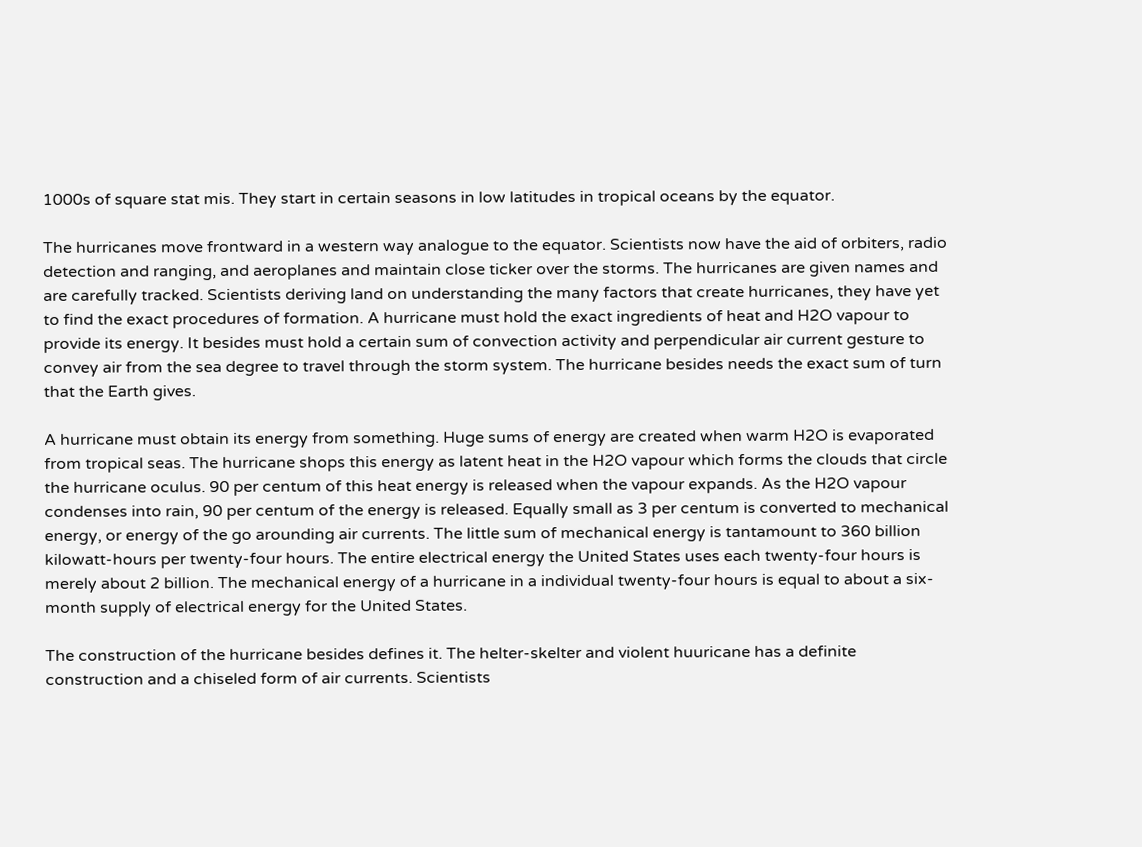1000s of square stat mis. They start in certain seasons in low latitudes in tropical oceans by the equator.

The hurricanes move frontward in a western way analogue to the equator. Scientists now have the aid of orbiters, radio detection and ranging, and aeroplanes and maintain close ticker over the storms. The hurricanes are given names and are carefully tracked. Scientists deriving land on understanding the many factors that create hurricanes, they have yet to find the exact procedures of formation. A hurricane must hold the exact ingredients of heat and H2O vapour to provide its energy. It besides must hold a certain sum of convection activity and perpendicular air current gesture to convey air from the sea degree to travel through the storm system. The hurricane besides needs the exact sum of turn that the Earth gives.

A hurricane must obtain its energy from something. Huge sums of energy are created when warm H2O is evaporated from tropical seas. The hurricane shops this energy as latent heat in the H2O vapour which forms the clouds that circle the hurricane oculus. 90 per centum of this heat energy is released when the vapour expands. As the H2O vapour condenses into rain, 90 per centum of the energy is released. Equally small as 3 per centum is converted to mechanical energy, or energy of the go arounding air currents. The little sum of mechanical energy is tantamount to 360 billion kilowatt-hours per twenty-four hours. The entire electrical energy the United States uses each twenty-four hours is merely about 2 billion. The mechanical energy of a hurricane in a individual twenty-four hours is equal to about a six-month supply of electrical energy for the United States.

The construction of the hurricane besides defines it. The helter-skelter and violent huuricane has a definite construction and a chiseled form of air currents. Scientists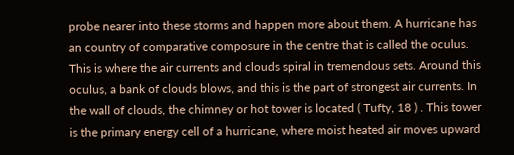probe nearer into these storms and happen more about them. A hurricane has an country of comparative composure in the centre that is called the oculus. This is where the air currents and clouds spiral in tremendous sets. Around this oculus, a bank of clouds blows, and this is the part of strongest air currents. In the wall of clouds, the chimney or hot tower is located ( Tufty, 18 ) . This tower is the primary energy cell of a hurricane, where moist heated air moves upward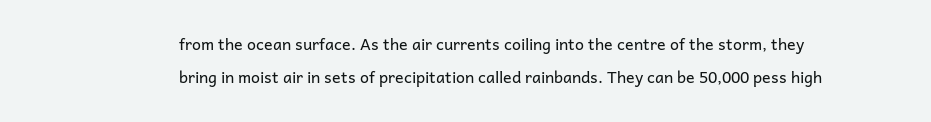from the ocean surface. As the air currents coiling into the centre of the storm, they bring in moist air in sets of precipitation called rainbands. They can be 50,000 pess high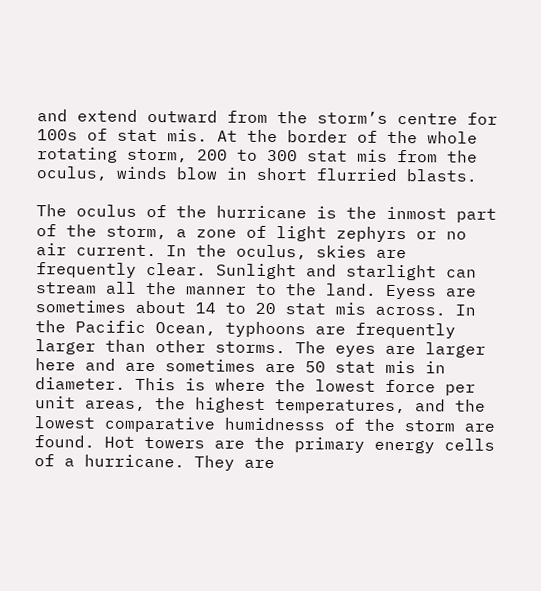and extend outward from the storm’s centre for 100s of stat mis. At the border of the whole rotating storm, 200 to 300 stat mis from the oculus, winds blow in short flurried blasts.

The oculus of the hurricane is the inmost part of the storm, a zone of light zephyrs or no air current. In the oculus, skies are frequently clear. Sunlight and starlight can stream all the manner to the land. Eyess are sometimes about 14 to 20 stat mis across. In the Pacific Ocean, typhoons are frequently larger than other storms. The eyes are larger here and are sometimes are 50 stat mis in diameter. This is where the lowest force per unit areas, the highest temperatures, and the lowest comparative humidnesss of the storm are found. Hot towers are the primary energy cells of a hurricane. They are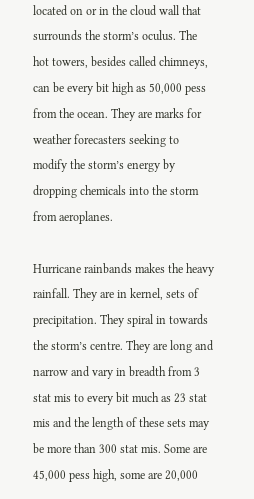located on or in the cloud wall that surrounds the storm’s oculus. The hot towers, besides called chimneys, can be every bit high as 50,000 pess from the ocean. They are marks for weather forecasters seeking to modify the storm’s energy by dropping chemicals into the storm from aeroplanes.

Hurricane rainbands makes the heavy rainfall. They are in kernel, sets of precipitation. They spiral in towards the storm’s centre. They are long and narrow and vary in breadth from 3 stat mis to every bit much as 23 stat mis and the length of these sets may be more than 300 stat mis. Some are 45,000 pess high, some are 20,000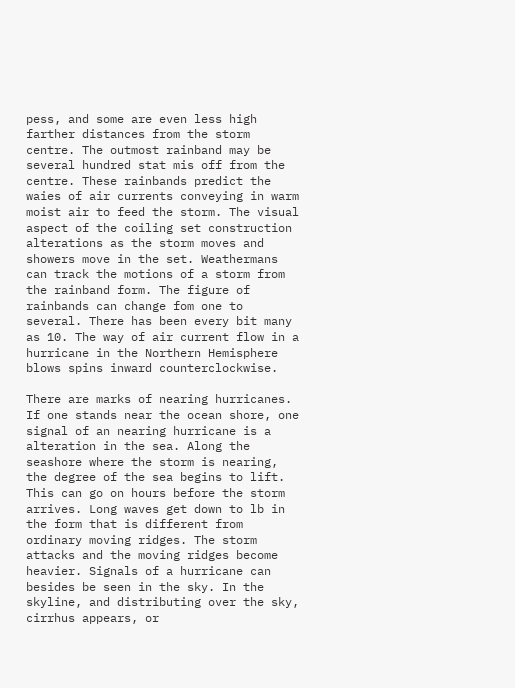pess, and some are even less high farther distances from the storm centre. The outmost rainband may be several hundred stat mis off from the centre. These rainbands predict the waies of air currents conveying in warm moist air to feed the storm. The visual aspect of the coiling set construction alterations as the storm moves and showers move in the set. Weathermans can track the motions of a storm from the rainband form. The figure of rainbands can change fom one to several. There has been every bit many as 10. The way of air current flow in a hurricane in the Northern Hemisphere blows spins inward counterclockwise.

There are marks of nearing hurricanes. If one stands near the ocean shore, one signal of an nearing hurricane is a alteration in the sea. Along the seashore where the storm is nearing, the degree of the sea begins to lift. This can go on hours before the storm arrives. Long waves get down to lb in the form that is different from ordinary moving ridges. The storm attacks and the moving ridges become heavier. Signals of a hurricane can besides be seen in the sky. In the skyline, and distributing over the sky, cirrhus appears, or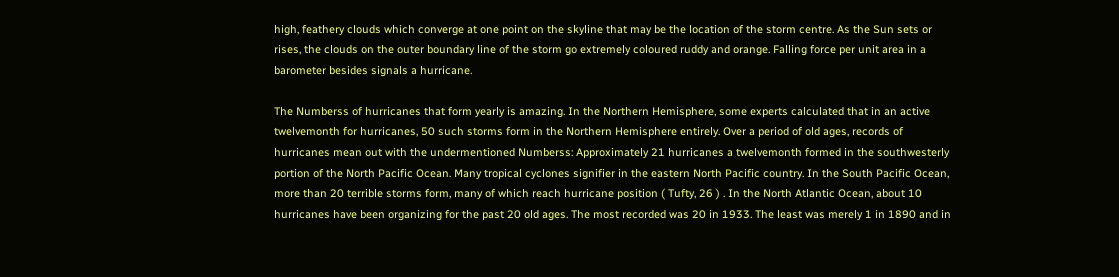high, feathery clouds which converge at one point on the skyline that may be the location of the storm centre. As the Sun sets or rises, the clouds on the outer boundary line of the storm go extremely coloured ruddy and orange. Falling force per unit area in a barometer besides signals a hurricane.

The Numberss of hurricanes that form yearly is amazing. In the Northern Hemisphere, some experts calculated that in an active twelvemonth for hurricanes, 50 such storms form in the Northern Hemisphere entirely. Over a period of old ages, records of hurricanes mean out with the undermentioned Numberss: Approximately 21 hurricanes a twelvemonth formed in the southwesterly portion of the North Pacific Ocean. Many tropical cyclones signifier in the eastern North Pacific country. In the South Pacific Ocean, more than 20 terrible storms form, many of which reach hurricane position ( Tufty, 26 ) . In the North Atlantic Ocean, about 10 hurricanes have been organizing for the past 20 old ages. The most recorded was 20 in 1933. The least was merely 1 in 1890 and in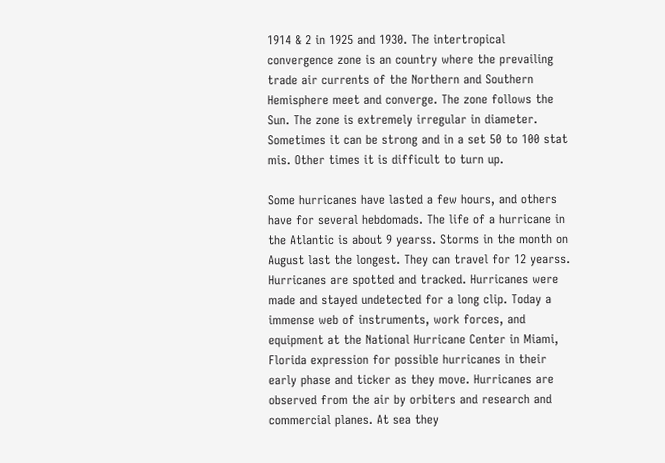1914 & 2 in 1925 and 1930. The intertropical convergence zone is an country where the prevailing trade air currents of the Northern and Southern Hemisphere meet and converge. The zone follows the Sun. The zone is extremely irregular in diameter. Sometimes it can be strong and in a set 50 to 100 stat mis. Other times it is difficult to turn up.

Some hurricanes have lasted a few hours, and others have for several hebdomads. The life of a hurricane in the Atlantic is about 9 yearss. Storms in the month on August last the longest. They can travel for 12 yearss. Hurricanes are spotted and tracked. Hurricanes were made and stayed undetected for a long clip. Today a immense web of instruments, work forces, and equipment at the National Hurricane Center in Miami, Florida expression for possible hurricanes in their early phase and ticker as they move. Hurricanes are observed from the air by orbiters and research and commercial planes. At sea they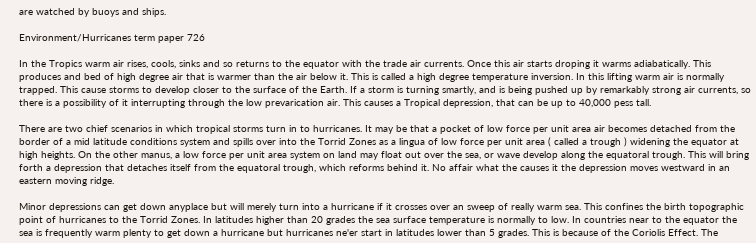are watched by buoys and ships.

Environment/Hurricanes term paper 726

In the Tropics warm air rises, cools, sinks and so returns to the equator with the trade air currents. Once this air starts droping it warms adiabatically. This produces and bed of high degree air that is warmer than the air below it. This is called a high degree temperature inversion. In this lifting warm air is normally trapped. This cause storms to develop closer to the surface of the Earth. If a storm is turning smartly, and is being pushed up by remarkably strong air currents, so there is a possibility of it interrupting through the low prevarication air. This causes a Tropical depression, that can be up to 40,000 pess tall.

There are two chief scenarios in which tropical storms turn in to hurricanes. It may be that a pocket of low force per unit area air becomes detached from the border of a mid latitude conditions system and spills over into the Torrid Zones as a lingua of low force per unit area ( called a trough ) widening the equator at high heights. On the other manus, a low force per unit area system on land may float out over the sea, or wave develop along the equatoral trough. This will bring forth a depression that detaches itself from the equatoral trough, which reforms behind it. No affair what the causes it the depression moves westward in an eastern moving ridge.

Minor depressions can get down anyplace but will merely turn into a hurricane if it crosses over an sweep of really warm sea. This confines the birth topographic point of hurricanes to the Torrid Zones. In latitudes higher than 20 grades the sea surface temperature is normally to low. In countries near to the equator the sea is frequently warm plenty to get down a hurricane but hurricanes ne'er start in latitudes lower than 5 grades. This is because of the Coriolis Effect. The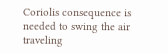Coriolis consequence is needed to swing the air traveling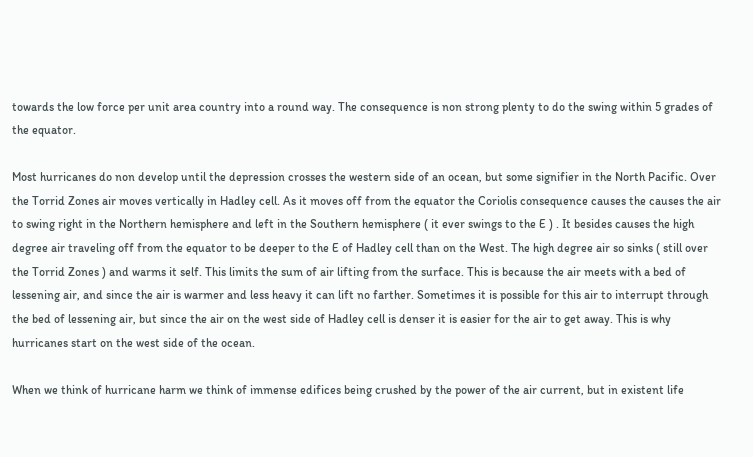towards the low force per unit area country into a round way. The consequence is non strong plenty to do the swing within 5 grades of the equator.

Most hurricanes do non develop until the depression crosses the western side of an ocean, but some signifier in the North Pacific. Over the Torrid Zones air moves vertically in Hadley cell. As it moves off from the equator the Coriolis consequence causes the causes the air to swing right in the Northern hemisphere and left in the Southern hemisphere ( it ever swings to the E ) . It besides causes the high degree air traveling off from the equator to be deeper to the E of Hadley cell than on the West. The high degree air so sinks ( still over the Torrid Zones ) and warms it self. This limits the sum of air lifting from the surface. This is because the air meets with a bed of lessening air, and since the air is warmer and less heavy it can lift no farther. Sometimes it is possible for this air to interrupt through the bed of lessening air, but since the air on the west side of Hadley cell is denser it is easier for the air to get away. This is why hurricanes start on the west side of the ocean.

When we think of hurricane harm we think of immense edifices being crushed by the power of the air current, but in existent life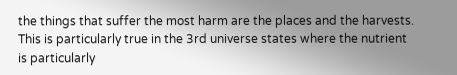the things that suffer the most harm are the places and the harvests. This is particularly true in the 3rd universe states where the nutrient is particularly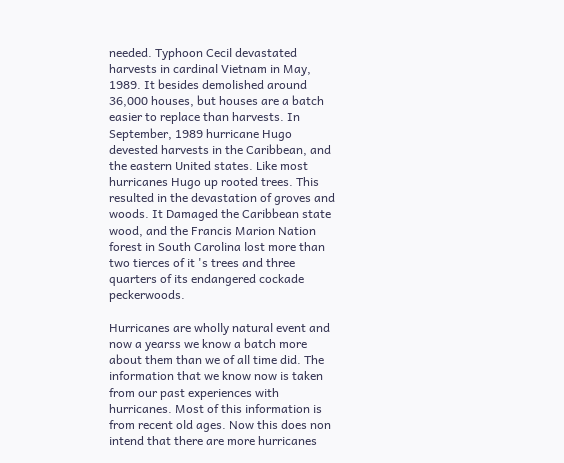needed. Typhoon Cecil devastated harvests in cardinal Vietnam in May, 1989. It besides demolished around 36,000 houses, but houses are a batch easier to replace than harvests. In September, 1989 hurricane Hugo devested harvests in the Caribbean, and the eastern United states. Like most hurricanes Hugo up rooted trees. This resulted in the devastation of groves and woods. It Damaged the Caribbean state wood, and the Francis Marion Nation forest in South Carolina lost more than two tierces of it 's trees and three quarters of its endangered cockade peckerwoods.

Hurricanes are wholly natural event and now a yearss we know a batch more about them than we of all time did. The information that we know now is taken from our past experiences with hurricanes. Most of this information is from recent old ages. Now this does non intend that there are more hurricanes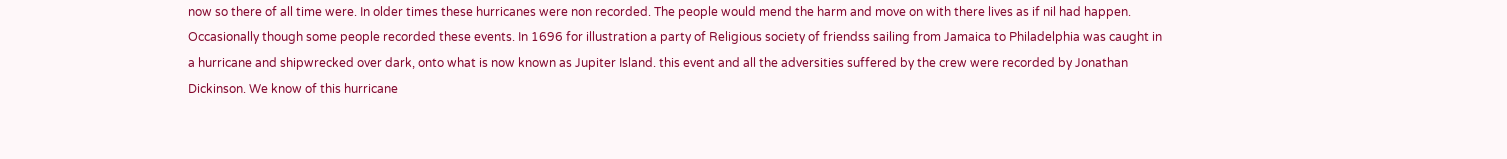now so there of all time were. In older times these hurricanes were non recorded. The people would mend the harm and move on with there lives as if nil had happen. Occasionally though some people recorded these events. In 1696 for illustration a party of Religious society of friendss sailing from Jamaica to Philadelphia was caught in a hurricane and shipwrecked over dark, onto what is now known as Jupiter Island. this event and all the adversities suffered by the crew were recorded by Jonathan Dickinson. We know of this hurricane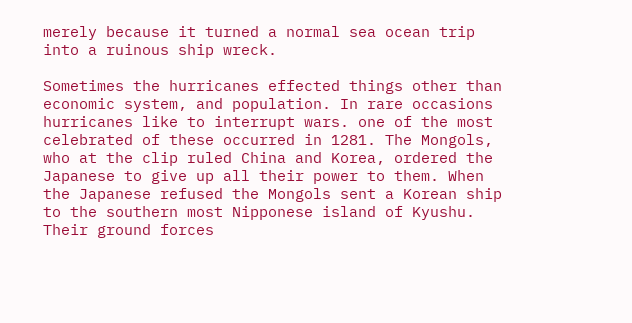merely because it turned a normal sea ocean trip into a ruinous ship wreck.

Sometimes the hurricanes effected things other than economic system, and population. In rare occasions hurricanes like to interrupt wars. one of the most celebrated of these occurred in 1281. The Mongols, who at the clip ruled China and Korea, ordered the Japanese to give up all their power to them. When the Japanese refused the Mongols sent a Korean ship to the southern most Nipponese island of Kyushu. Their ground forces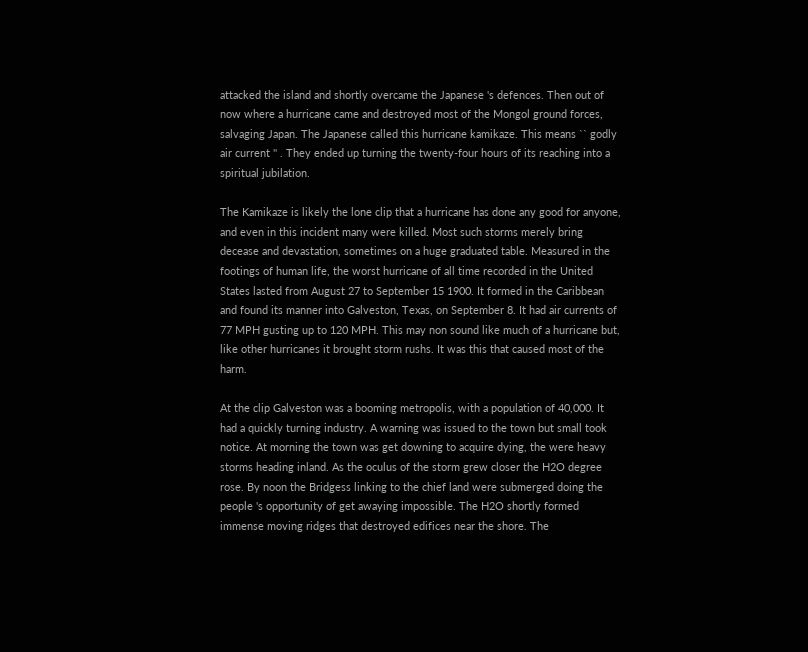attacked the island and shortly overcame the Japanese 's defences. Then out of now where a hurricane came and destroyed most of the Mongol ground forces, salvaging Japan. The Japanese called this hurricane kamikaze. This means `` godly air current '' . They ended up turning the twenty-four hours of its reaching into a spiritual jubilation.

The Kamikaze is likely the lone clip that a hurricane has done any good for anyone, and even in this incident many were killed. Most such storms merely bring decease and devastation, sometimes on a huge graduated table. Measured in the footings of human life, the worst hurricane of all time recorded in the United States lasted from August 27 to September 15 1900. It formed in the Caribbean and found its manner into Galveston, Texas, on September 8. It had air currents of 77 MPH gusting up to 120 MPH. This may non sound like much of a hurricane but, like other hurricanes it brought storm rushs. It was this that caused most of the harm.

At the clip Galveston was a booming metropolis, with a population of 40,000. It had a quickly turning industry. A warning was issued to the town but small took notice. At morning the town was get downing to acquire dying, the were heavy storms heading inland. As the oculus of the storm grew closer the H2O degree rose. By noon the Bridgess linking to the chief land were submerged doing the people 's opportunity of get awaying impossible. The H2O shortly formed immense moving ridges that destroyed edifices near the shore. The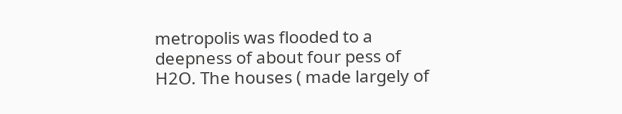metropolis was flooded to a deepness of about four pess of H2O. The houses ( made largely of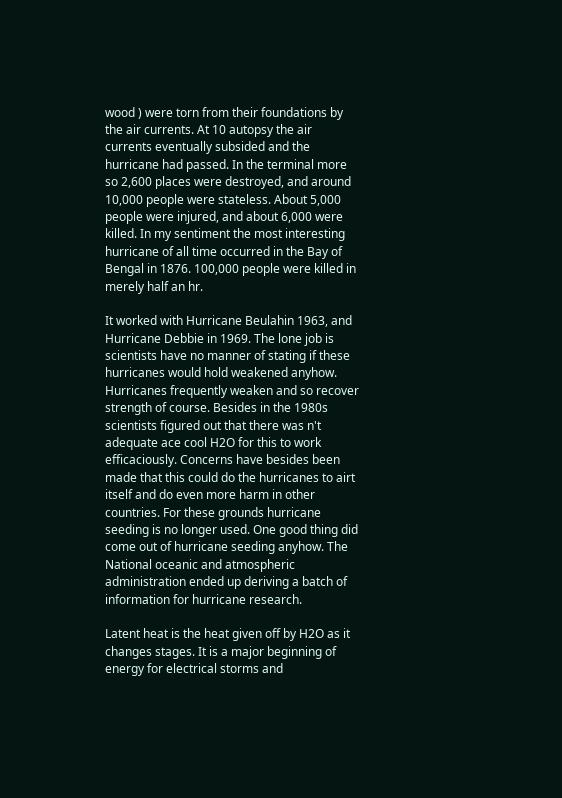wood ) were torn from their foundations by the air currents. At 10 autopsy the air currents eventually subsided and the hurricane had passed. In the terminal more so 2,600 places were destroyed, and around 10,000 people were stateless. About 5,000 people were injured, and about 6,000 were killed. In my sentiment the most interesting hurricane of all time occurred in the Bay of Bengal in 1876. 100,000 people were killed in merely half an hr.

It worked with Hurricane Beulahin 1963, and Hurricane Debbie in 1969. The lone job is scientists have no manner of stating if these hurricanes would hold weakened anyhow. Hurricanes frequently weaken and so recover strength of course. Besides in the 1980s scientists figured out that there was n't adequate ace cool H2O for this to work efficaciously. Concerns have besides been made that this could do the hurricanes to airt itself and do even more harm in other countries. For these grounds hurricane seeding is no longer used. One good thing did come out of hurricane seeding anyhow. The National oceanic and atmospheric administration ended up deriving a batch of information for hurricane research.

Latent heat is the heat given off by H2O as it changes stages. It is a major beginning of energy for electrical storms and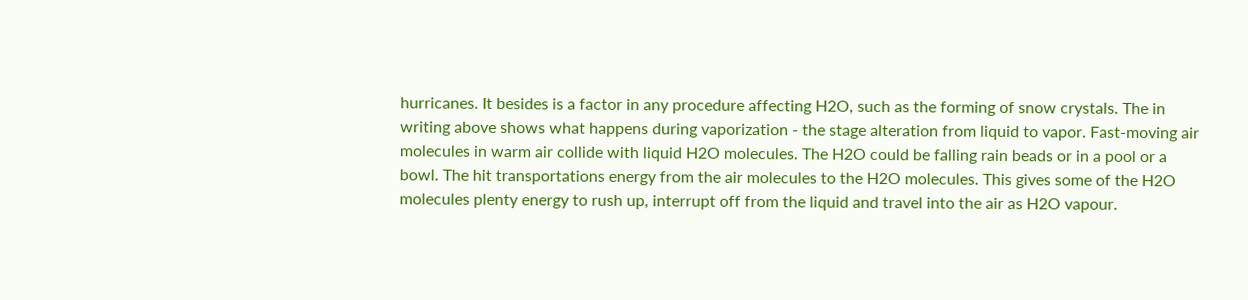hurricanes. It besides is a factor in any procedure affecting H2O, such as the forming of snow crystals. The in writing above shows what happens during vaporization - the stage alteration from liquid to vapor. Fast-moving air molecules in warm air collide with liquid H2O molecules. The H2O could be falling rain beads or in a pool or a bowl. The hit transportations energy from the air molecules to the H2O molecules. This gives some of the H2O molecules plenty energy to rush up, interrupt off from the liquid and travel into the air as H2O vapour.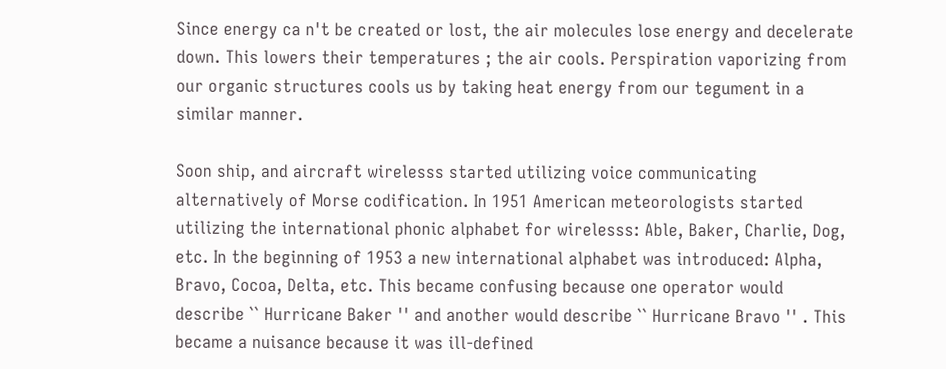Since energy ca n't be created or lost, the air molecules lose energy and decelerate down. This lowers their temperatures ; the air cools. Perspiration vaporizing from our organic structures cools us by taking heat energy from our tegument in a similar manner.

Soon ship, and aircraft wirelesss started utilizing voice communicating alternatively of Morse codification. In 1951 American meteorologists started utilizing the international phonic alphabet for wirelesss: Able, Baker, Charlie, Dog, etc. In the beginning of 1953 a new international alphabet was introduced: Alpha, Bravo, Cocoa, Delta, etc. This became confusing because one operator would describe `` Hurricane Baker '' and another would describe `` Hurricane Bravo '' . This became a nuisance because it was ill-defined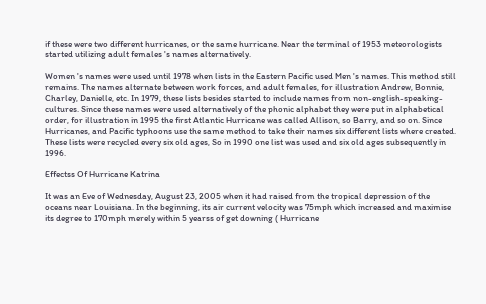if these were two different hurricanes, or the same hurricane. Near the terminal of 1953 meteorologists started utilizing adult females 's names alternatively.

Women 's names were used until 1978 when lists in the Eastern Pacific used Men 's names. This method still remains. The names alternate between work forces, and adult females, for illustration Andrew, Bonnie, Charley, Danielle, etc. In 1979, these lists besides started to include names from non-english-speaking-cultures. Since these names were used alternatively of the phonic alphabet they were put in alphabetical order, for illustration in 1995 the first Atlantic Hurricane was called Allison, so Barry, and so on. Since Hurricanes, and Pacific typhoons use the same method to take their names six different lists where created. These lists were recycled every six old ages, So in 1990 one list was used and six old ages subsequently in 1996.

Effectss Of Hurricane Katrina

It was an Eve of Wednesday, August 23, 2005 when it had raised from the tropical depression of the oceans near Louisiana. In the beginning, its air current velocity was 75mph which increased and maximise its degree to 170mph merely within 5 yearss of get downing ( Hurricane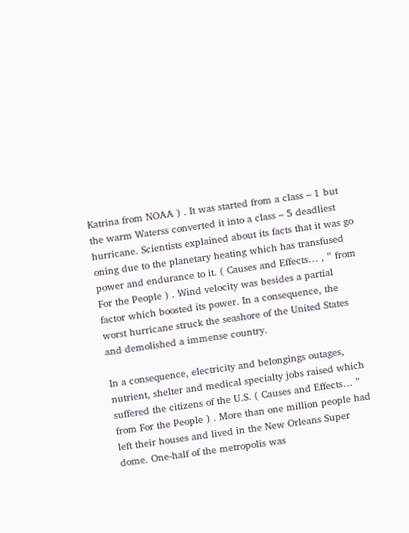Katrina from NOAA ) . It was started from a class – 1 but the warm Waterss converted it into a class – 5 deadliest hurricane. Scientists explained about its facts that it was go oning due to the planetary heating which has transfused power and endurance to it. ( Causes and Effects… , ” from For the People ) . Wind velocity was besides a partial factor which boosted its power. In a consequence, the worst hurricane struck the seashore of the United States and demolished a immense country.

In a consequence, electricity and belongings outages, nutrient, shelter and medical specialty jobs raised which suffered the citizens of the U.S. ( Causes and Effects… ” from For the People ) . More than one million people had left their houses and lived in the New Orleans Super dome. One-half of the metropolis was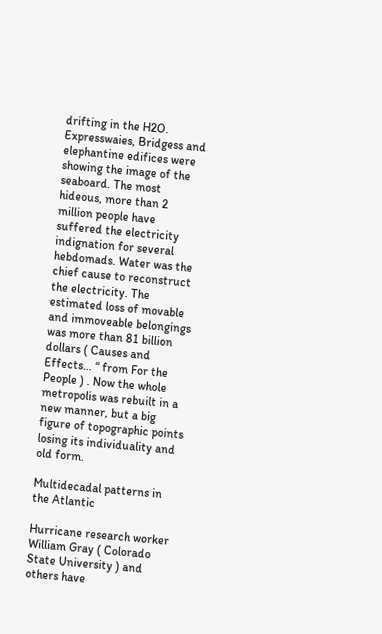drifting in the H2O. Expresswaies, Bridgess and elephantine edifices were showing the image of the seaboard. The most hideous, more than 2 million people have suffered the electricity indignation for several hebdomads. Water was the chief cause to reconstruct the electricity. The estimated loss of movable and immoveable belongings was more than 81 billion dollars ( Causes and Effects… “ from For the People ) . Now the whole metropolis was rebuilt in a new manner, but a big figure of topographic points losing its individuality and old form.

Multidecadal patterns in the Atlantic

Hurricane research worker William Gray ( Colorado State University ) and others have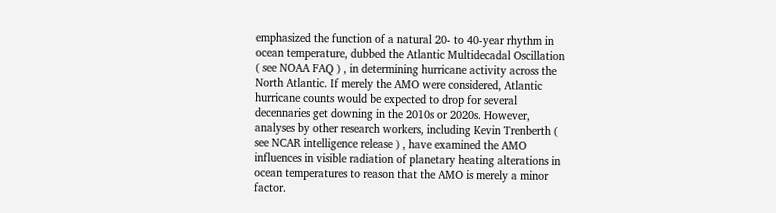emphasized the function of a natural 20- to 40-year rhythm in ocean temperature, dubbed the Atlantic Multidecadal Oscillation ( see NOAA FAQ ) , in determining hurricane activity across the North Atlantic. If merely the AMO were considered, Atlantic hurricane counts would be expected to drop for several decennaries get downing in the 2010s or 2020s. However, analyses by other research workers, including Kevin Trenberth ( see NCAR intelligence release ) , have examined the AMO influences in visible radiation of planetary heating alterations in ocean temperatures to reason that the AMO is merely a minor factor.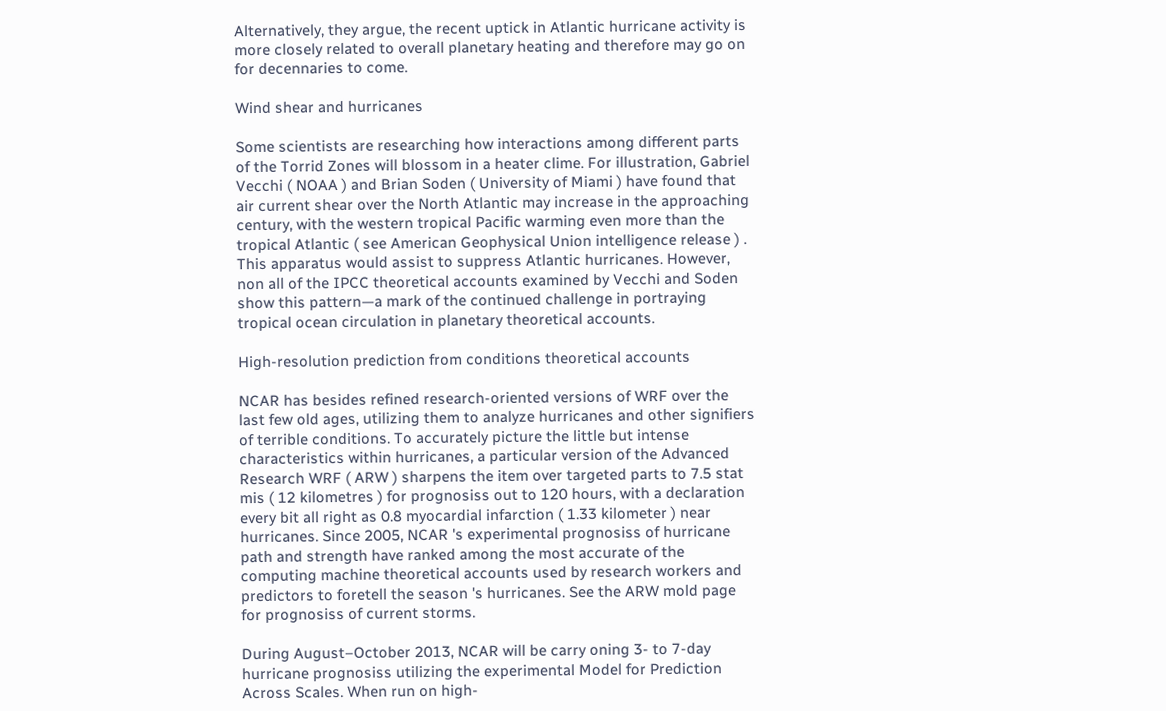Alternatively, they argue, the recent uptick in Atlantic hurricane activity is more closely related to overall planetary heating and therefore may go on for decennaries to come.

Wind shear and hurricanes

Some scientists are researching how interactions among different parts of the Torrid Zones will blossom in a heater clime. For illustration, Gabriel Vecchi ( NOAA ) and Brian Soden ( University of Miami ) have found that air current shear over the North Atlantic may increase in the approaching century, with the western tropical Pacific warming even more than the tropical Atlantic ( see American Geophysical Union intelligence release ) . This apparatus would assist to suppress Atlantic hurricanes. However, non all of the IPCC theoretical accounts examined by Vecchi and Soden show this pattern—a mark of the continued challenge in portraying tropical ocean circulation in planetary theoretical accounts.

High-resolution prediction from conditions theoretical accounts

NCAR has besides refined research-oriented versions of WRF over the last few old ages, utilizing them to analyze hurricanes and other signifiers of terrible conditions. To accurately picture the little but intense characteristics within hurricanes, a particular version of the Advanced Research WRF ( ARW ) sharpens the item over targeted parts to 7.5 stat mis ( 12 kilometres ) for prognosiss out to 120 hours, with a declaration every bit all right as 0.8 myocardial infarction ( 1.33 kilometer ) near hurricanes. Since 2005, NCAR 's experimental prognosiss of hurricane path and strength have ranked among the most accurate of the computing machine theoretical accounts used by research workers and predictors to foretell the season 's hurricanes. See the ARW mold page for prognosiss of current storms.

During August–October 2013, NCAR will be carry oning 3- to 7-day hurricane prognosiss utilizing the experimental Model for Prediction Across Scales. When run on high-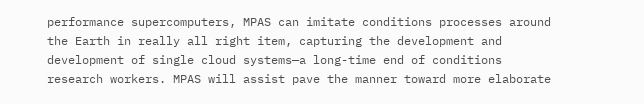performance supercomputers, MPAS can imitate conditions processes around the Earth in really all right item, capturing the development and development of single cloud systems—a long-time end of conditions research workers. MPAS will assist pave the manner toward more elaborate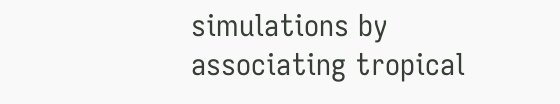simulations by associating tropical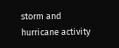storm and hurricane activity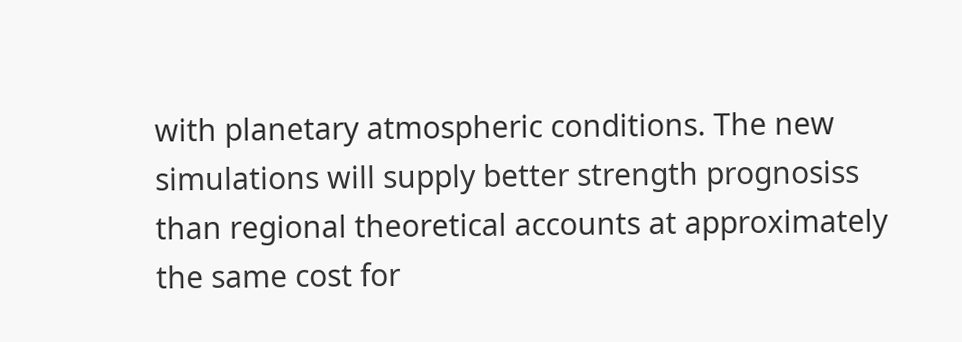with planetary atmospheric conditions. The new simulations will supply better strength prognosiss than regional theoretical accounts at approximately the same cost for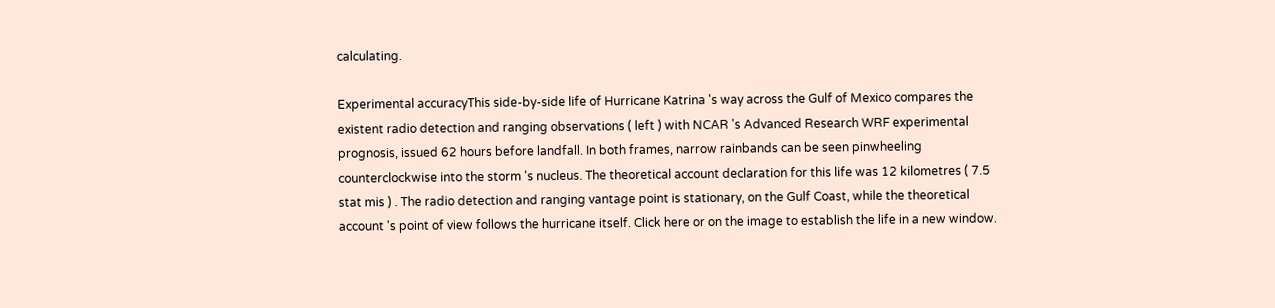calculating.

Experimental accuracyThis side-by-side life of Hurricane Katrina 's way across the Gulf of Mexico compares the existent radio detection and ranging observations ( left ) with NCAR 's Advanced Research WRF experimental prognosis, issued 62 hours before landfall. In both frames, narrow rainbands can be seen pinwheeling counterclockwise into the storm 's nucleus. The theoretical account declaration for this life was 12 kilometres ( 7.5 stat mis ) . The radio detection and ranging vantage point is stationary, on the Gulf Coast, while the theoretical account 's point of view follows the hurricane itself. Click here or on the image to establish the life in a new window.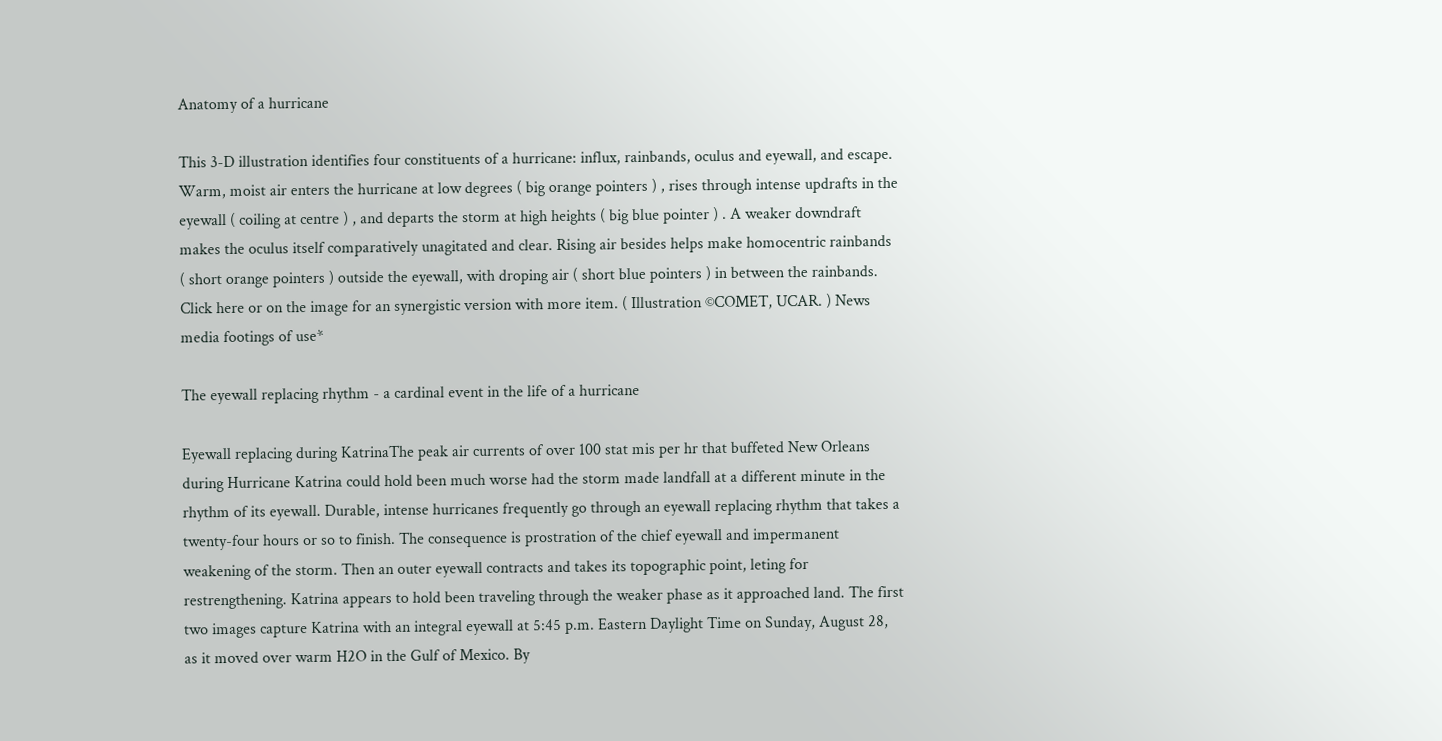Anatomy of a hurricane

This 3-D illustration identifies four constituents of a hurricane: influx, rainbands, oculus and eyewall, and escape. Warm, moist air enters the hurricane at low degrees ( big orange pointers ) , rises through intense updrafts in the eyewall ( coiling at centre ) , and departs the storm at high heights ( big blue pointer ) . A weaker downdraft makes the oculus itself comparatively unagitated and clear. Rising air besides helps make homocentric rainbands ( short orange pointers ) outside the eyewall, with droping air ( short blue pointers ) in between the rainbands. Click here or on the image for an synergistic version with more item. ( Illustration ©COMET, UCAR. ) News media footings of use*

The eyewall replacing rhythm - a cardinal event in the life of a hurricane

Eyewall replacing during KatrinaThe peak air currents of over 100 stat mis per hr that buffeted New Orleans during Hurricane Katrina could hold been much worse had the storm made landfall at a different minute in the rhythm of its eyewall. Durable, intense hurricanes frequently go through an eyewall replacing rhythm that takes a twenty-four hours or so to finish. The consequence is prostration of the chief eyewall and impermanent weakening of the storm. Then an outer eyewall contracts and takes its topographic point, leting for restrengthening. Katrina appears to hold been traveling through the weaker phase as it approached land. The first two images capture Katrina with an integral eyewall at 5:45 p.m. Eastern Daylight Time on Sunday, August 28, as it moved over warm H2O in the Gulf of Mexico. By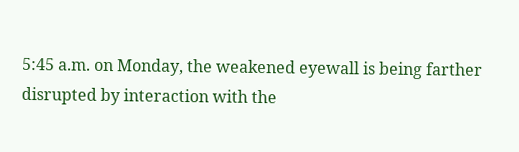5:45 a.m. on Monday, the weakened eyewall is being farther disrupted by interaction with the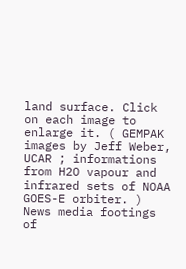land surface. Click on each image to enlarge it. ( GEMPAK images by Jeff Weber, UCAR ; informations from H2O vapour and infrared sets of NOAA GOES-E orbiter. ) News media footings of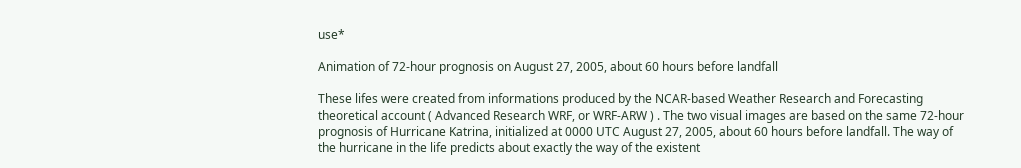use*

Animation of 72-hour prognosis on August 27, 2005, about 60 hours before landfall

These lifes were created from informations produced by the NCAR-based Weather Research and Forecasting theoretical account ( Advanced Research WRF, or WRF-ARW ) . The two visual images are based on the same 72-hour prognosis of Hurricane Katrina, initialized at 0000 UTC August 27, 2005, about 60 hours before landfall. The way of the hurricane in the life predicts about exactly the way of the existent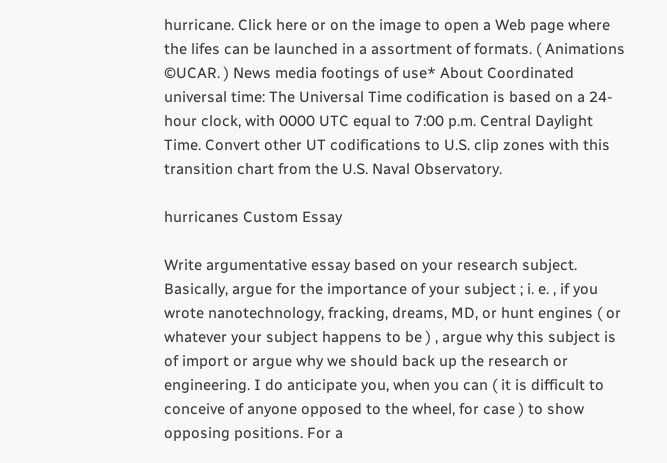hurricane. Click here or on the image to open a Web page where the lifes can be launched in a assortment of formats. ( Animations ©UCAR. ) News media footings of use* About Coordinated universal time: The Universal Time codification is based on a 24-hour clock, with 0000 UTC equal to 7:00 p.m. Central Daylight Time. Convert other UT codifications to U.S. clip zones with this transition chart from the U.S. Naval Observatory.

hurricanes Custom Essay

Write argumentative essay based on your research subject. Basically, argue for the importance of your subject ; i. e. , if you wrote nanotechnology, fracking, dreams, MD, or hunt engines ( or whatever your subject happens to be ) , argue why this subject is of import or argue why we should back up the research or engineering. I do anticipate you, when you can ( it is difficult to conceive of anyone opposed to the wheel, for case ) to show opposing positions. For a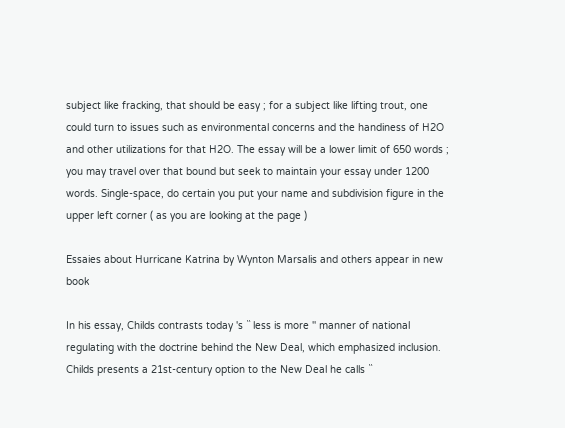subject like fracking, that should be easy ; for a subject like lifting trout, one could turn to issues such as environmental concerns and the handiness of H2O and other utilizations for that H2O. The essay will be a lower limit of 650 words ; you may travel over that bound but seek to maintain your essay under 1200 words. Single-space, do certain you put your name and subdivision figure in the upper left corner ( as you are looking at the page )

Essaies about Hurricane Katrina by Wynton Marsalis and others appear in new book

In his essay, Childs contrasts today 's `` less is more '' manner of national regulating with the doctrine behind the New Deal, which emphasized inclusion. Childs presents a 21st-century option to the New Deal he calls ``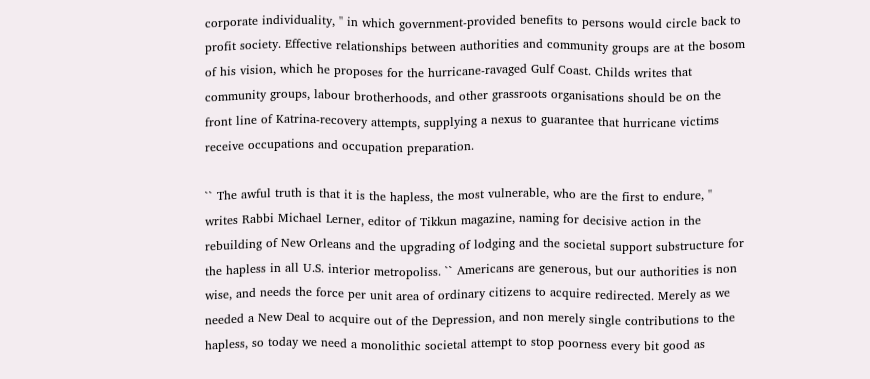corporate individuality, '' in which government-provided benefits to persons would circle back to profit society. Effective relationships between authorities and community groups are at the bosom of his vision, which he proposes for the hurricane-ravaged Gulf Coast. Childs writes that community groups, labour brotherhoods, and other grassroots organisations should be on the front line of Katrina-recovery attempts, supplying a nexus to guarantee that hurricane victims receive occupations and occupation preparation.

`` The awful truth is that it is the hapless, the most vulnerable, who are the first to endure, '' writes Rabbi Michael Lerner, editor of Tikkun magazine, naming for decisive action in the rebuilding of New Orleans and the upgrading of lodging and the societal support substructure for the hapless in all U.S. interior metropoliss. `` Americans are generous, but our authorities is non wise, and needs the force per unit area of ordinary citizens to acquire redirected. Merely as we needed a New Deal to acquire out of the Depression, and non merely single contributions to the hapless, so today we need a monolithic societal attempt to stop poorness every bit good as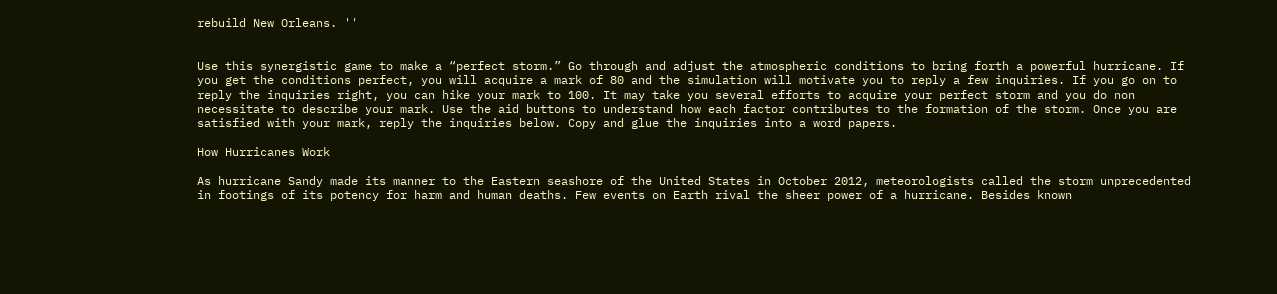rebuild New Orleans. ''


Use this synergistic game to make a “perfect storm.” Go through and adjust the atmospheric conditions to bring forth a powerful hurricane. If you get the conditions perfect, you will acquire a mark of 80 and the simulation will motivate you to reply a few inquiries. If you go on to reply the inquiries right, you can hike your mark to 100. It may take you several efforts to acquire your perfect storm and you do non necessitate to describe your mark. Use the aid buttons to understand how each factor contributes to the formation of the storm. Once you are satisfied with your mark, reply the inquiries below. Copy and glue the inquiries into a word papers.

How Hurricanes Work

As hurricane Sandy made its manner to the Eastern seashore of the United States in October 2012, meteorologists called the storm unprecedented in footings of its potency for harm and human deaths. Few events on Earth rival the sheer power of a hurricane. Besides known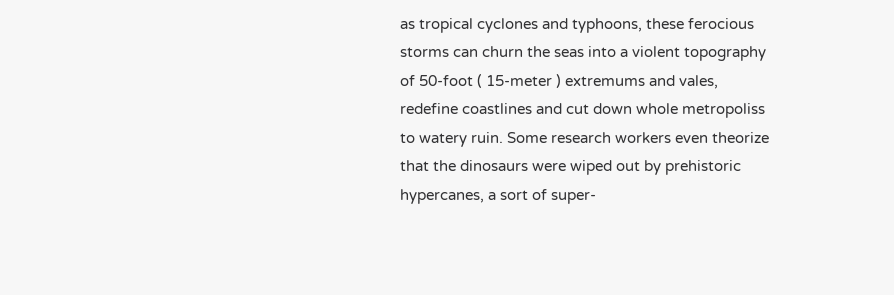as tropical cyclones and typhoons, these ferocious storms can churn the seas into a violent topography of 50-foot ( 15-meter ) extremums and vales, redefine coastlines and cut down whole metropoliss to watery ruin. Some research workers even theorize that the dinosaurs were wiped out by prehistoric hypercanes, a sort of super-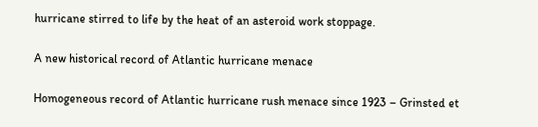hurricane stirred to life by the heat of an asteroid work stoppage.

A new historical record of Atlantic hurricane menace

Homogeneous record of Atlantic hurricane rush menace since 1923 – Grinsted et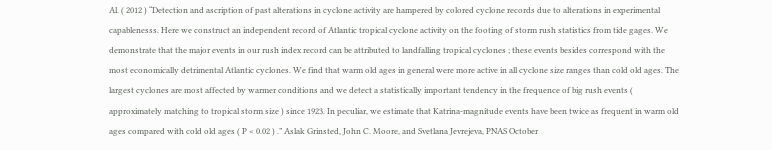Al. ( 2012 ) “Detection and ascription of past alterations in cyclone activity are hampered by colored cyclone records due to alterations in experimental capablenesss. Here we construct an independent record of Atlantic tropical cyclone activity on the footing of storm rush statistics from tide gages. We demonstrate that the major events in our rush index record can be attributed to landfalling tropical cyclones ; these events besides correspond with the most economically detrimental Atlantic cyclones. We find that warm old ages in general were more active in all cyclone size ranges than cold old ages. The largest cyclones are most affected by warmer conditions and we detect a statistically important tendency in the frequence of big rush events ( approximately matching to tropical storm size ) since 1923. In peculiar, we estimate that Katrina-magnitude events have been twice as frequent in warm old ages compared with cold old ages ( P < 0.02 ) .” Aslak Grinsted, John C. Moore, and Svetlana Jevrejeva, PNAS October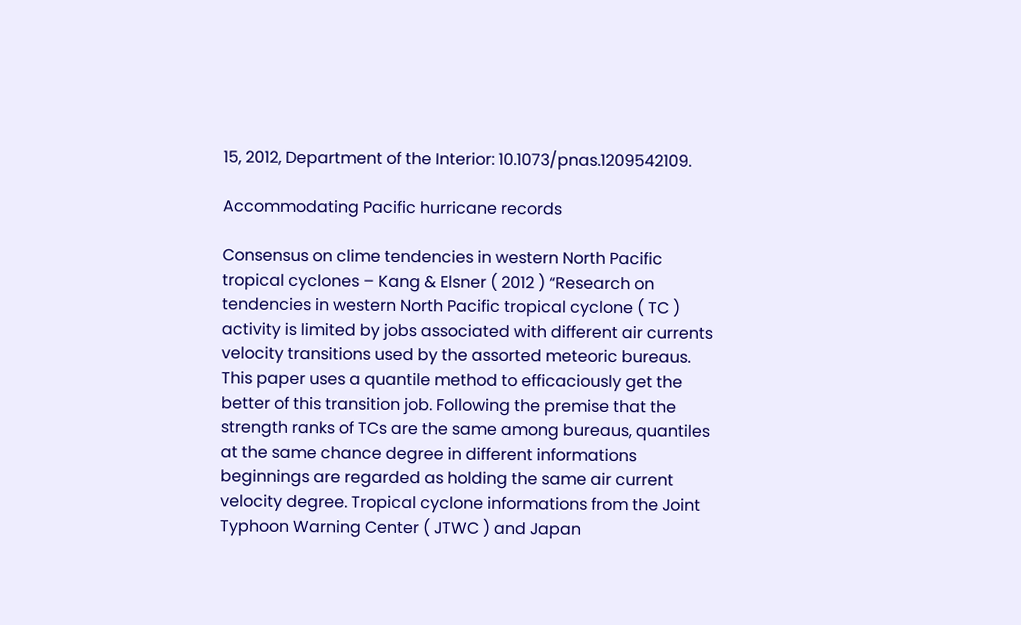15, 2012, Department of the Interior: 10.1073/pnas.1209542109.

Accommodating Pacific hurricane records

Consensus on clime tendencies in western North Pacific tropical cyclones – Kang & Elsner ( 2012 ) “Research on tendencies in western North Pacific tropical cyclone ( TC ) activity is limited by jobs associated with different air currents velocity transitions used by the assorted meteoric bureaus. This paper uses a quantile method to efficaciously get the better of this transition job. Following the premise that the strength ranks of TCs are the same among bureaus, quantiles at the same chance degree in different informations beginnings are regarded as holding the same air current velocity degree. Tropical cyclone informations from the Joint Typhoon Warning Center ( JTWC ) and Japan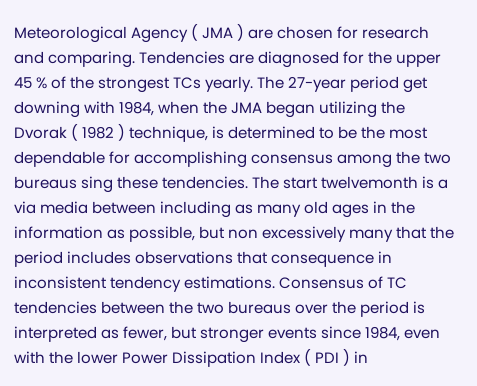Meteorological Agency ( JMA ) are chosen for research and comparing. Tendencies are diagnosed for the upper 45 % of the strongest TCs yearly. The 27-year period get downing with 1984, when the JMA began utilizing the Dvorak ( 1982 ) technique, is determined to be the most dependable for accomplishing consensus among the two bureaus sing these tendencies. The start twelvemonth is a via media between including as many old ages in the information as possible, but non excessively many that the period includes observations that consequence in inconsistent tendency estimations. Consensus of TC tendencies between the two bureaus over the period is interpreted as fewer, but stronger events since 1984, even with the lower Power Dissipation Index ( PDI ) in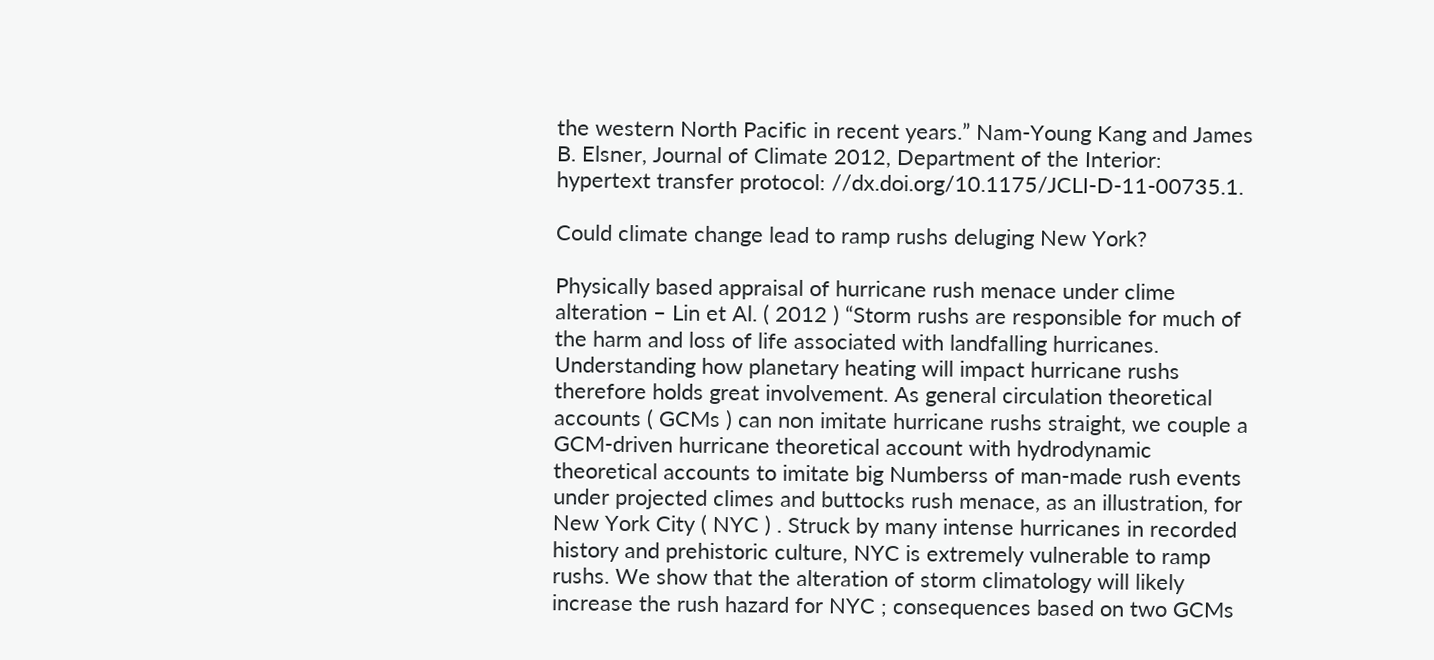the western North Pacific in recent years.” Nam-Young Kang and James B. Elsner, Journal of Climate 2012, Department of the Interior: hypertext transfer protocol: //dx.doi.org/10.1175/JCLI-D-11-00735.1.

Could climate change lead to ramp rushs deluging New York?

Physically based appraisal of hurricane rush menace under clime alteration – Lin et Al. ( 2012 ) “Storm rushs are responsible for much of the harm and loss of life associated with landfalling hurricanes. Understanding how planetary heating will impact hurricane rushs therefore holds great involvement. As general circulation theoretical accounts ( GCMs ) can non imitate hurricane rushs straight, we couple a GCM-driven hurricane theoretical account with hydrodynamic theoretical accounts to imitate big Numberss of man-made rush events under projected climes and buttocks rush menace, as an illustration, for New York City ( NYC ) . Struck by many intense hurricanes in recorded history and prehistoric culture, NYC is extremely vulnerable to ramp rushs. We show that the alteration of storm climatology will likely increase the rush hazard for NYC ; consequences based on two GCMs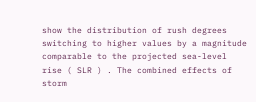show the distribution of rush degrees switching to higher values by a magnitude comparable to the projected sea-level rise ( SLR ) . The combined effects of storm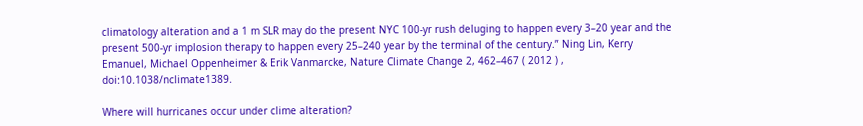climatology alteration and a 1 m SLR may do the present NYC 100-yr rush deluging to happen every 3–20 year and the present 500-yr implosion therapy to happen every 25–240 year by the terminal of the century.” Ning Lin, Kerry Emanuel, Michael Oppenheimer & Erik Vanmarcke, Nature Climate Change 2, 462–467 ( 2012 ) , doi:10.1038/nclimate1389.

Where will hurricanes occur under clime alteration?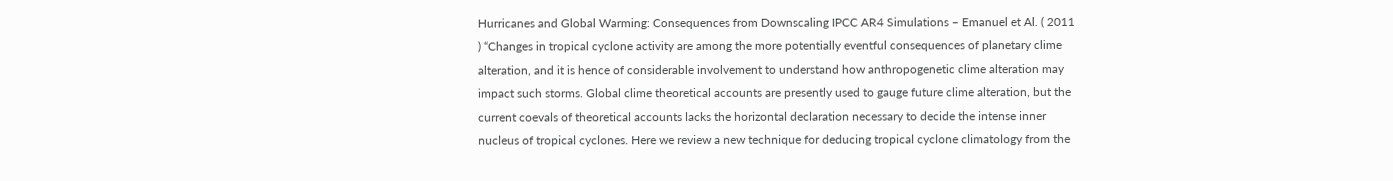Hurricanes and Global Warming: Consequences from Downscaling IPCC AR4 Simulations – Emanuel et Al. ( 2011 ) “Changes in tropical cyclone activity are among the more potentially eventful consequences of planetary clime alteration, and it is hence of considerable involvement to understand how anthropogenetic clime alteration may impact such storms. Global clime theoretical accounts are presently used to gauge future clime alteration, but the current coevals of theoretical accounts lacks the horizontal declaration necessary to decide the intense inner nucleus of tropical cyclones. Here we review a new technique for deducing tropical cyclone climatology from the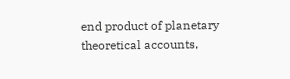end product of planetary theoretical accounts,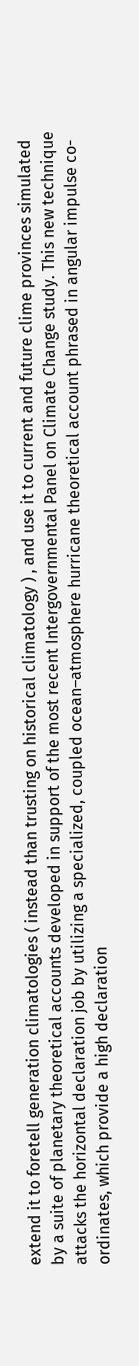extend it to foretell generation climatologies ( instead than trusting on historical climatology ) , and use it to current and future clime provinces simulated by a suite of planetary theoretical accounts developed in support of the most recent Intergovernmental Panel on Climate Change study. This new technique attacks the horizontal declaration job by utilizing a specialized, coupled ocean–atmosphere hurricane theoretical account phrased in angular impulse co-ordinates, which provide a high declaration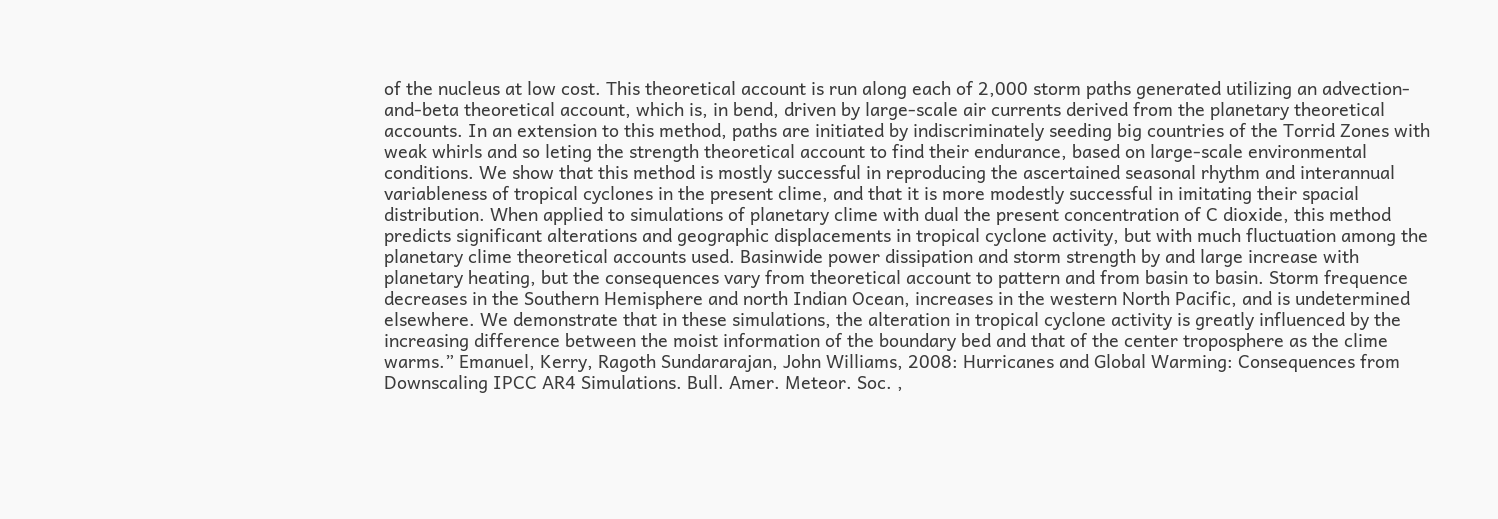of the nucleus at low cost. This theoretical account is run along each of 2,000 storm paths generated utilizing an advection-and-beta theoretical account, which is, in bend, driven by large-scale air currents derived from the planetary theoretical accounts. In an extension to this method, paths are initiated by indiscriminately seeding big countries of the Torrid Zones with weak whirls and so leting the strength theoretical account to find their endurance, based on large-scale environmental conditions. We show that this method is mostly successful in reproducing the ascertained seasonal rhythm and interannual variableness of tropical cyclones in the present clime, and that it is more modestly successful in imitating their spacial distribution. When applied to simulations of planetary clime with dual the present concentration of C dioxide, this method predicts significant alterations and geographic displacements in tropical cyclone activity, but with much fluctuation among the planetary clime theoretical accounts used. Basinwide power dissipation and storm strength by and large increase with planetary heating, but the consequences vary from theoretical account to pattern and from basin to basin. Storm frequence decreases in the Southern Hemisphere and north Indian Ocean, increases in the western North Pacific, and is undetermined elsewhere. We demonstrate that in these simulations, the alteration in tropical cyclone activity is greatly influenced by the increasing difference between the moist information of the boundary bed and that of the center troposphere as the clime warms.” Emanuel, Kerry, Ragoth Sundararajan, John Williams, 2008: Hurricanes and Global Warming: Consequences from Downscaling IPCC AR4 Simulations. Bull. Amer. Meteor. Soc. ,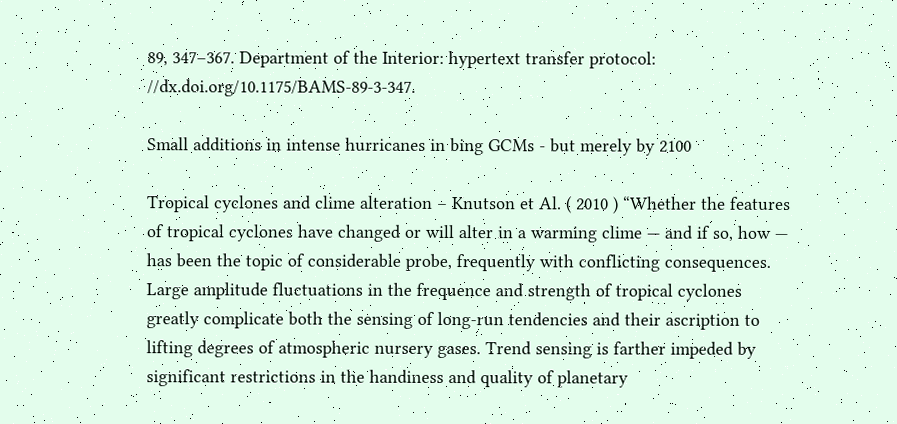89, 347–367. Department of the Interior: hypertext transfer protocol: //dx.doi.org/10.1175/BAMS-89-3-347.

Small additions in intense hurricanes in bing GCMs - but merely by 2100

Tropical cyclones and clime alteration – Knutson et Al. ( 2010 ) “Whether the features of tropical cyclones have changed or will alter in a warming clime — and if so, how — has been the topic of considerable probe, frequently with conflicting consequences. Large amplitude fluctuations in the frequence and strength of tropical cyclones greatly complicate both the sensing of long-run tendencies and their ascription to lifting degrees of atmospheric nursery gases. Trend sensing is farther impeded by significant restrictions in the handiness and quality of planetary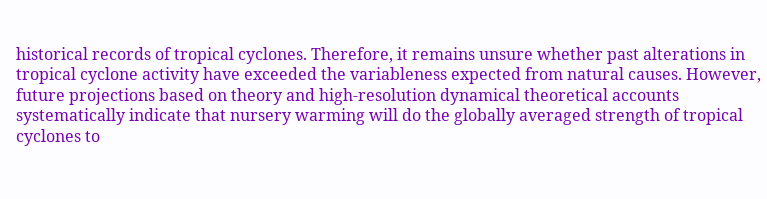historical records of tropical cyclones. Therefore, it remains unsure whether past alterations in tropical cyclone activity have exceeded the variableness expected from natural causes. However, future projections based on theory and high-resolution dynamical theoretical accounts systematically indicate that nursery warming will do the globally averaged strength of tropical cyclones to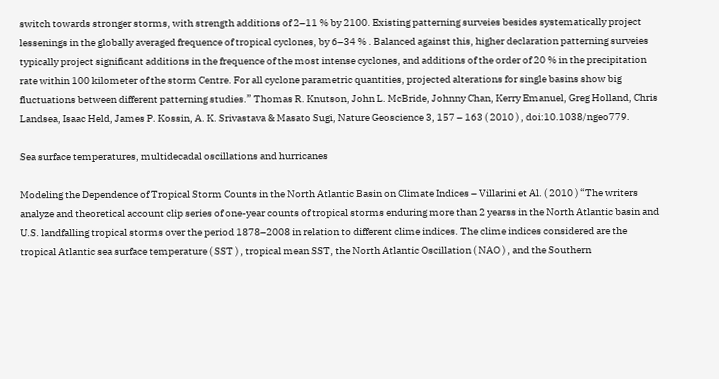switch towards stronger storms, with strength additions of 2–11 % by 2100. Existing patterning surveies besides systematically project lessenings in the globally averaged frequence of tropical cyclones, by 6–34 % . Balanced against this, higher declaration patterning surveies typically project significant additions in the frequence of the most intense cyclones, and additions of the order of 20 % in the precipitation rate within 100 kilometer of the storm Centre. For all cyclone parametric quantities, projected alterations for single basins show big fluctuations between different patterning studies.” Thomas R. Knutson, John L. McBride, Johnny Chan, Kerry Emanuel, Greg Holland, Chris Landsea, Isaac Held, James P. Kossin, A. K. Srivastava & Masato Sugi, Nature Geoscience 3, 157 – 163 ( 2010 ) , doi:10.1038/ngeo779.

Sea surface temperatures, multidecadal oscillations and hurricanes

Modeling the Dependence of Tropical Storm Counts in the North Atlantic Basin on Climate Indices – Villarini et Al. ( 2010 ) “The writers analyze and theoretical account clip series of one-year counts of tropical storms enduring more than 2 yearss in the North Atlantic basin and U.S. landfalling tropical storms over the period 1878–2008 in relation to different clime indices. The clime indices considered are the tropical Atlantic sea surface temperature ( SST ) , tropical mean SST, the North Atlantic Oscillation ( NAO ) , and the Southern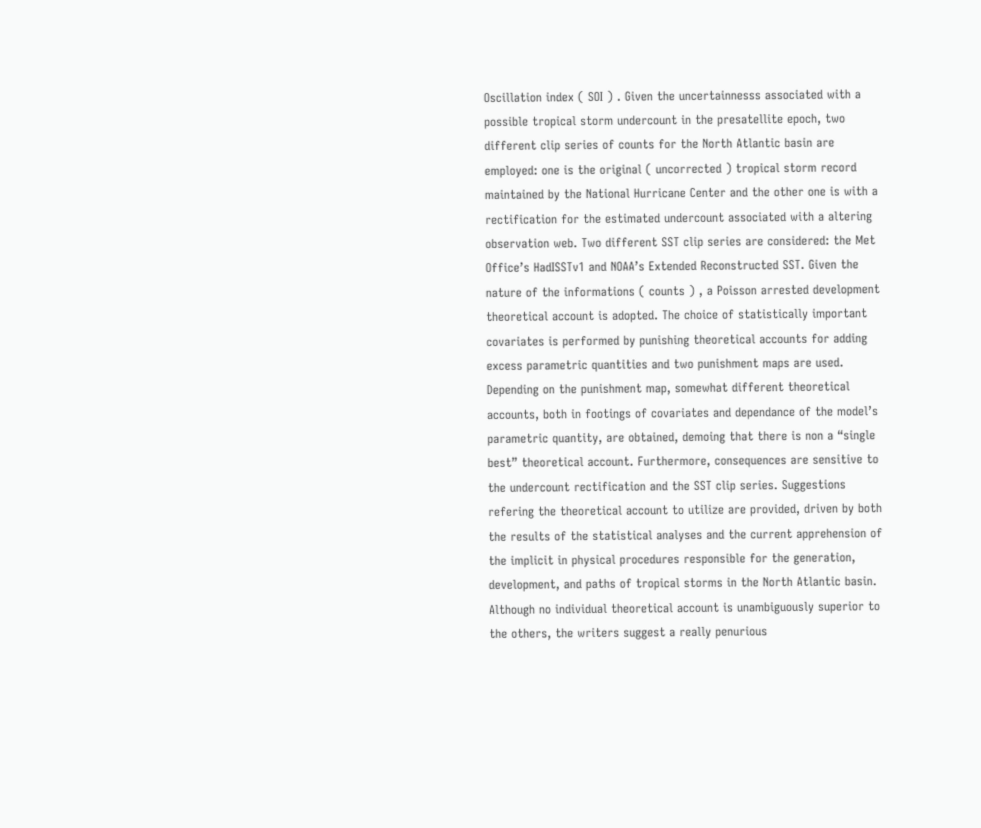Oscillation index ( SOI ) . Given the uncertainnesss associated with a possible tropical storm undercount in the presatellite epoch, two different clip series of counts for the North Atlantic basin are employed: one is the original ( uncorrected ) tropical storm record maintained by the National Hurricane Center and the other one is with a rectification for the estimated undercount associated with a altering observation web. Two different SST clip series are considered: the Met Office’s HadISSTv1 and NOAA’s Extended Reconstructed SST. Given the nature of the informations ( counts ) , a Poisson arrested development theoretical account is adopted. The choice of statistically important covariates is performed by punishing theoretical accounts for adding excess parametric quantities and two punishment maps are used. Depending on the punishment map, somewhat different theoretical accounts, both in footings of covariates and dependance of the model’s parametric quantity, are obtained, demoing that there is non a “single best” theoretical account. Furthermore, consequences are sensitive to the undercount rectification and the SST clip series. Suggestions refering the theoretical account to utilize are provided, driven by both the results of the statistical analyses and the current apprehension of the implicit in physical procedures responsible for the generation, development, and paths of tropical storms in the North Atlantic basin. Although no individual theoretical account is unambiguously superior to the others, the writers suggest a really penurious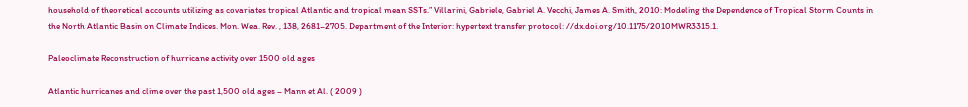household of theoretical accounts utilizing as covariates tropical Atlantic and tropical mean SSTs.” Villarini, Gabriele, Gabriel A. Vecchi, James A. Smith, 2010: Modeling the Dependence of Tropical Storm Counts in the North Atlantic Basin on Climate Indices. Mon. Wea. Rev. , 138, 2681–2705. Department of the Interior: hypertext transfer protocol: //dx.doi.org/10.1175/2010MWR3315.1.

Paleoclimate Reconstruction of hurricane activity over 1500 old ages

Atlantic hurricanes and clime over the past 1,500 old ages – Mann et Al. ( 2009 )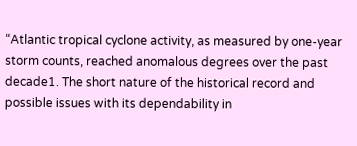“Atlantic tropical cyclone activity, as measured by one-year storm counts, reached anomalous degrees over the past decade1. The short nature of the historical record and possible issues with its dependability in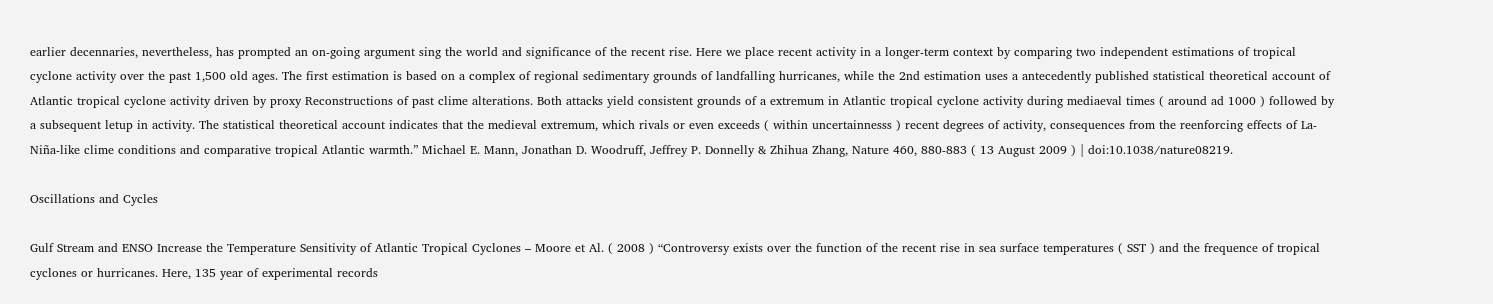earlier decennaries, nevertheless, has prompted an on-going argument sing the world and significance of the recent rise. Here we place recent activity in a longer-term context by comparing two independent estimations of tropical cyclone activity over the past 1,500 old ages. The first estimation is based on a complex of regional sedimentary grounds of landfalling hurricanes, while the 2nd estimation uses a antecedently published statistical theoretical account of Atlantic tropical cyclone activity driven by proxy Reconstructions of past clime alterations. Both attacks yield consistent grounds of a extremum in Atlantic tropical cyclone activity during mediaeval times ( around ad 1000 ) followed by a subsequent letup in activity. The statistical theoretical account indicates that the medieval extremum, which rivals or even exceeds ( within uncertainnesss ) recent degrees of activity, consequences from the reenforcing effects of La-Niña-like clime conditions and comparative tropical Atlantic warmth.” Michael E. Mann, Jonathan D. Woodruff, Jeffrey P. Donnelly & Zhihua Zhang, Nature 460, 880-883 ( 13 August 2009 ) | doi:10.1038/nature08219.

Oscillations and Cycles

Gulf Stream and ENSO Increase the Temperature Sensitivity of Atlantic Tropical Cyclones – Moore et Al. ( 2008 ) “Controversy exists over the function of the recent rise in sea surface temperatures ( SST ) and the frequence of tropical cyclones or hurricanes. Here, 135 year of experimental records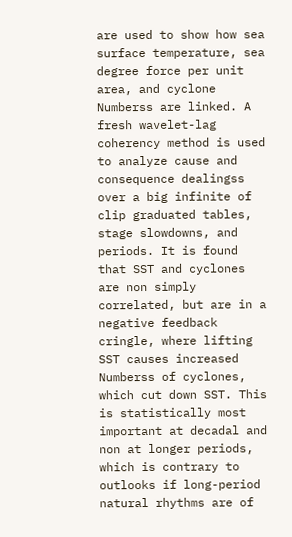are used to show how sea surface temperature, sea degree force per unit area, and cyclone Numberss are linked. A fresh wavelet-lag coherency method is used to analyze cause and consequence dealingss over a big infinite of clip graduated tables, stage slowdowns, and periods. It is found that SST and cyclones are non simply correlated, but are in a negative feedback cringle, where lifting SST causes increased Numberss of cyclones, which cut down SST. This is statistically most important at decadal and non at longer periods, which is contrary to outlooks if long-period natural rhythms are of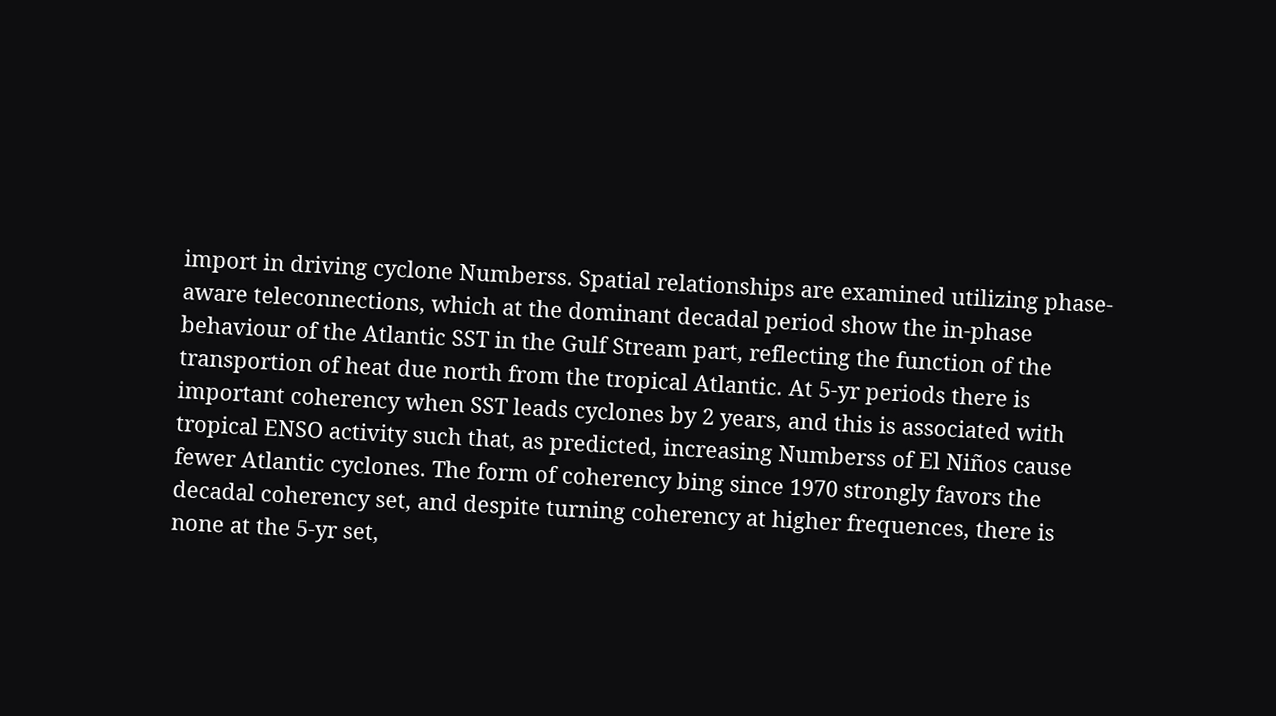import in driving cyclone Numberss. Spatial relationships are examined utilizing phase-aware teleconnections, which at the dominant decadal period show the in-phase behaviour of the Atlantic SST in the Gulf Stream part, reflecting the function of the transportion of heat due north from the tropical Atlantic. At 5-yr periods there is important coherency when SST leads cyclones by 2 years, and this is associated with tropical ENSO activity such that, as predicted, increasing Numberss of El Niños cause fewer Atlantic cyclones. The form of coherency bing since 1970 strongly favors the decadal coherency set, and despite turning coherency at higher frequences, there is none at the 5-yr set,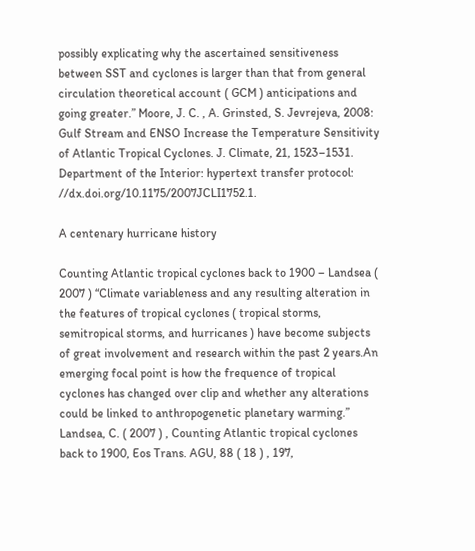possibly explicating why the ascertained sensitiveness between SST and cyclones is larger than that from general circulation theoretical account ( GCM ) anticipations and going greater.” Moore, J. C. , A. Grinsted, S. Jevrejeva, 2008: Gulf Stream and ENSO Increase the Temperature Sensitivity of Atlantic Tropical Cyclones. J. Climate, 21, 1523–1531. Department of the Interior: hypertext transfer protocol: //dx.doi.org/10.1175/2007JCLI1752.1.

A centenary hurricane history

Counting Atlantic tropical cyclones back to 1900 – Landsea ( 2007 ) “Climate variableness and any resulting alteration in the features of tropical cyclones ( tropical storms, semitropical storms, and hurricanes ) have become subjects of great involvement and research within the past 2 years.An emerging focal point is how the frequence of tropical cyclones has changed over clip and whether any alterations could be linked to anthropogenetic planetary warming.” Landsea, C. ( 2007 ) , Counting Atlantic tropical cyclones back to 1900, Eos Trans. AGU, 88 ( 18 ) , 197,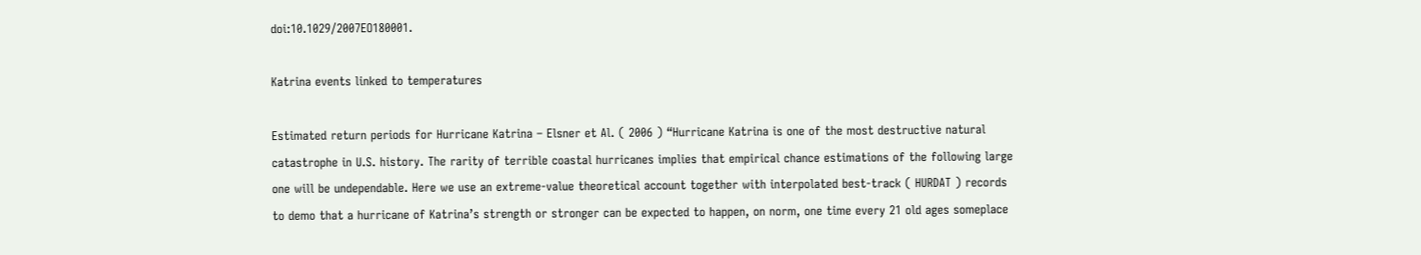doi:10.1029/2007EO180001.

Katrina events linked to temperatures

Estimated return periods for Hurricane Katrina – Elsner et Al. ( 2006 ) “Hurricane Katrina is one of the most destructive natural catastrophe in U.S. history. The rarity of terrible coastal hurricanes implies that empirical chance estimations of the following large one will be undependable. Here we use an extreme-value theoretical account together with interpolated best-track ( HURDAT ) records to demo that a hurricane of Katrina’s strength or stronger can be expected to happen, on norm, one time every 21 old ages someplace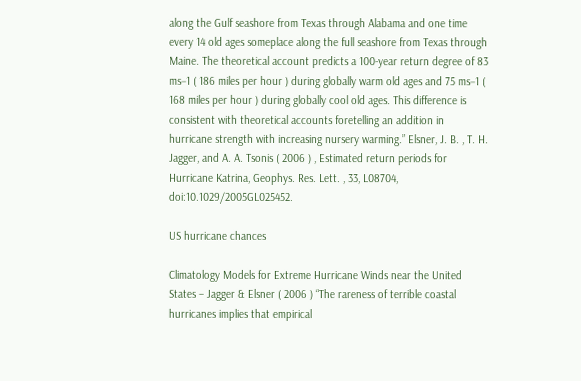along the Gulf seashore from Texas through Alabama and one time every 14 old ages someplace along the full seashore from Texas through Maine. The theoretical account predicts a 100-year return degree of 83 ms−1 ( 186 miles per hour ) during globally warm old ages and 75 ms−1 ( 168 miles per hour ) during globally cool old ages. This difference is consistent with theoretical accounts foretelling an addition in hurricane strength with increasing nursery warming.” Elsner, J. B. , T. H. Jagger, and A. A. Tsonis ( 2006 ) , Estimated return periods for Hurricane Katrina, Geophys. Res. Lett. , 33, L08704, doi:10.1029/2005GL025452.

US hurricane chances

Climatology Models for Extreme Hurricane Winds near the United States – Jagger & Elsner ( 2006 ) “The rareness of terrible coastal hurricanes implies that empirical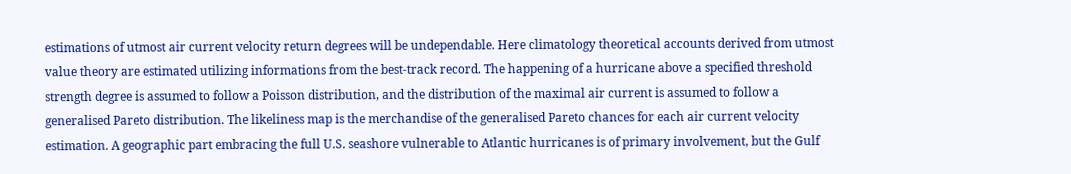estimations of utmost air current velocity return degrees will be undependable. Here climatology theoretical accounts derived from utmost value theory are estimated utilizing informations from the best-track record. The happening of a hurricane above a specified threshold strength degree is assumed to follow a Poisson distribution, and the distribution of the maximal air current is assumed to follow a generalised Pareto distribution. The likeliness map is the merchandise of the generalised Pareto chances for each air current velocity estimation. A geographic part embracing the full U.S. seashore vulnerable to Atlantic hurricanes is of primary involvement, but the Gulf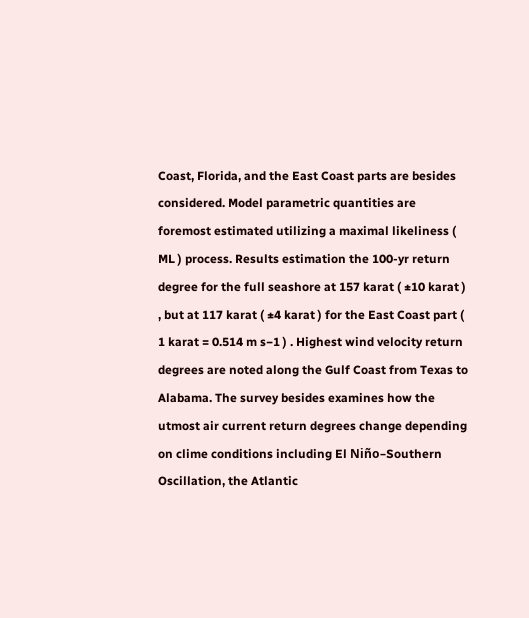Coast, Florida, and the East Coast parts are besides considered. Model parametric quantities are foremost estimated utilizing a maximal likeliness ( ML ) process. Results estimation the 100-yr return degree for the full seashore at 157 karat ( ±10 karat ) , but at 117 karat ( ±4 karat ) for the East Coast part ( 1 karat = 0.514 m s−1 ) . Highest wind velocity return degrees are noted along the Gulf Coast from Texas to Alabama. The survey besides examines how the utmost air current return degrees change depending on clime conditions including El Niño–Southern Oscillation, the Atlantic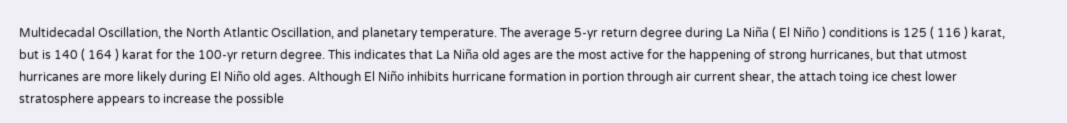Multidecadal Oscillation, the North Atlantic Oscillation, and planetary temperature. The average 5-yr return degree during La Niña ( El Niño ) conditions is 125 ( 116 ) karat, but is 140 ( 164 ) karat for the 100-yr return degree. This indicates that La Niña old ages are the most active for the happening of strong hurricanes, but that utmost hurricanes are more likely during El Niño old ages. Although El Niño inhibits hurricane formation in portion through air current shear, the attach toing ice chest lower stratosphere appears to increase the possible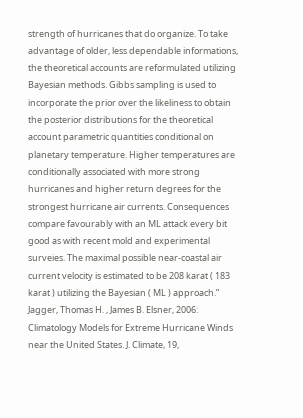strength of hurricanes that do organize. To take advantage of older, less dependable informations, the theoretical accounts are reformulated utilizing Bayesian methods. Gibbs sampling is used to incorporate the prior over the likeliness to obtain the posterior distributions for the theoretical account parametric quantities conditional on planetary temperature. Higher temperatures are conditionally associated with more strong hurricanes and higher return degrees for the strongest hurricane air currents. Consequences compare favourably with an ML attack every bit good as with recent mold and experimental surveies. The maximal possible near-coastal air current velocity is estimated to be 208 karat ( 183 karat ) utilizing the Bayesian ( ML ) approach.” Jagger, Thomas H. , James B. Elsner, 2006: Climatology Models for Extreme Hurricane Winds near the United States. J. Climate, 19,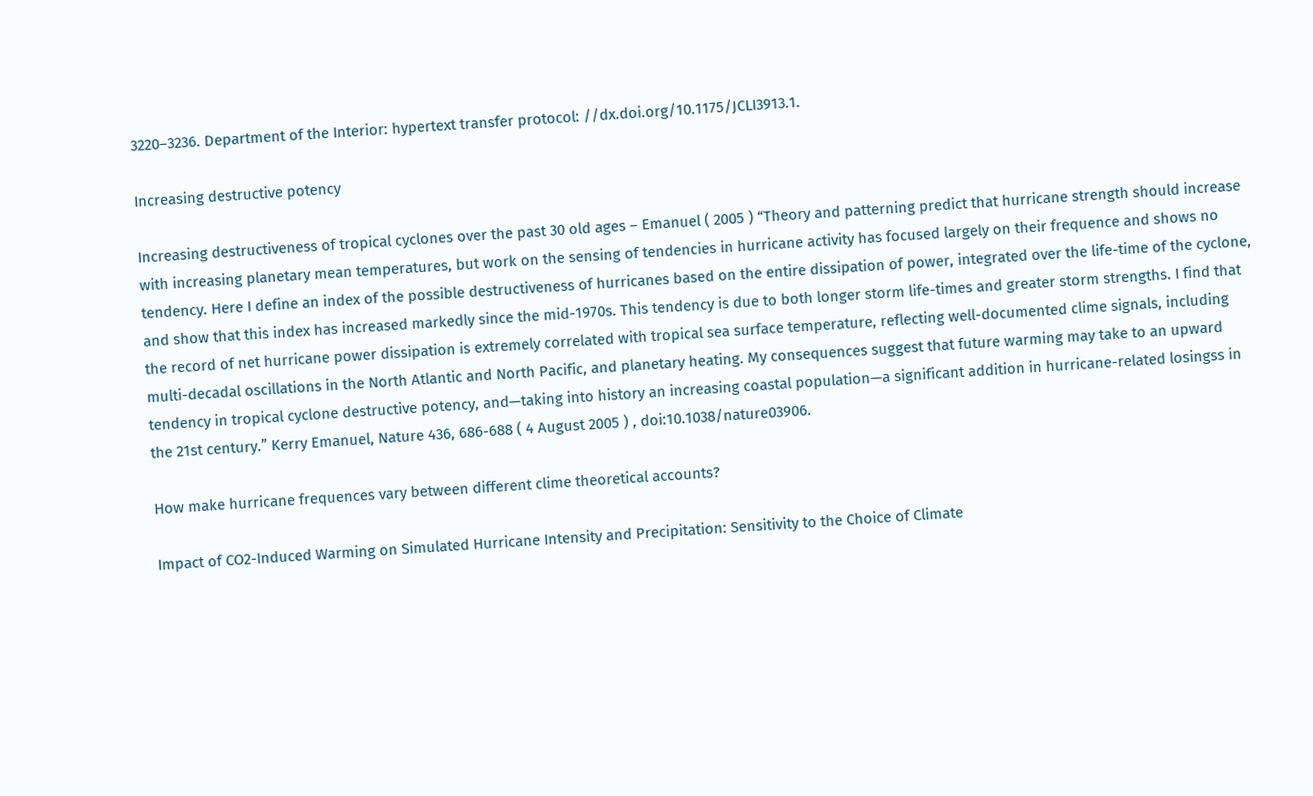3220–3236. Department of the Interior: hypertext transfer protocol: //dx.doi.org/10.1175/JCLI3913.1.

Increasing destructive potency

Increasing destructiveness of tropical cyclones over the past 30 old ages – Emanuel ( 2005 ) “Theory and patterning predict that hurricane strength should increase with increasing planetary mean temperatures, but work on the sensing of tendencies in hurricane activity has focused largely on their frequence and shows no tendency. Here I define an index of the possible destructiveness of hurricanes based on the entire dissipation of power, integrated over the life-time of the cyclone, and show that this index has increased markedly since the mid-1970s. This tendency is due to both longer storm life-times and greater storm strengths. I find that the record of net hurricane power dissipation is extremely correlated with tropical sea surface temperature, reflecting well-documented clime signals, including multi-decadal oscillations in the North Atlantic and North Pacific, and planetary heating. My consequences suggest that future warming may take to an upward tendency in tropical cyclone destructive potency, and—taking into history an increasing coastal population—a significant addition in hurricane-related losingss in the 21st century.” Kerry Emanuel, Nature 436, 686-688 ( 4 August 2005 ) , doi:10.1038/nature03906.

How make hurricane frequences vary between different clime theoretical accounts?

Impact of CO2-Induced Warming on Simulated Hurricane Intensity and Precipitation: Sensitivity to the Choice of Climate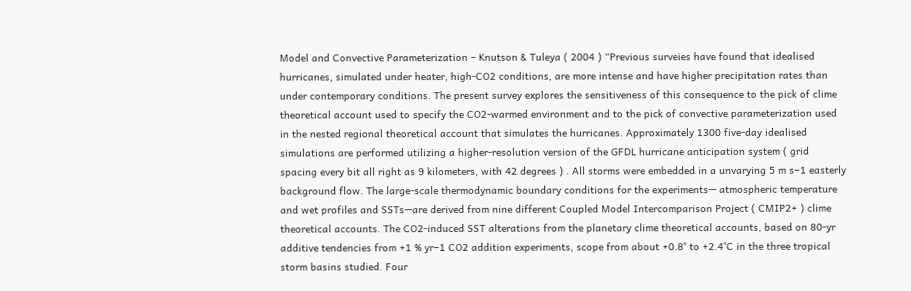Model and Convective Parameterization – Knutson & Tuleya ( 2004 ) “Previous surveies have found that idealised hurricanes, simulated under heater, high-CO2 conditions, are more intense and have higher precipitation rates than under contemporary conditions. The present survey explores the sensitiveness of this consequence to the pick of clime theoretical account used to specify the CO2-warmed environment and to the pick of convective parameterization used in the nested regional theoretical account that simulates the hurricanes. Approximately 1300 five-day idealised simulations are performed utilizing a higher-resolution version of the GFDL hurricane anticipation system ( grid spacing every bit all right as 9 kilometers, with 42 degrees ) . All storms were embedded in a unvarying 5 m s−1 easterly background flow. The large-scale thermodynamic boundary conditions for the experiments— atmospheric temperature and wet profiles and SSTs—are derived from nine different Coupled Model Intercomparison Project ( CMIP2+ ) clime theoretical accounts. The CO2-induced SST alterations from the planetary clime theoretical accounts, based on 80-yr additive tendencies from +1 % yr−1 CO2 addition experiments, scope from about +0.8° to +2.4°C in the three tropical storm basins studied. Four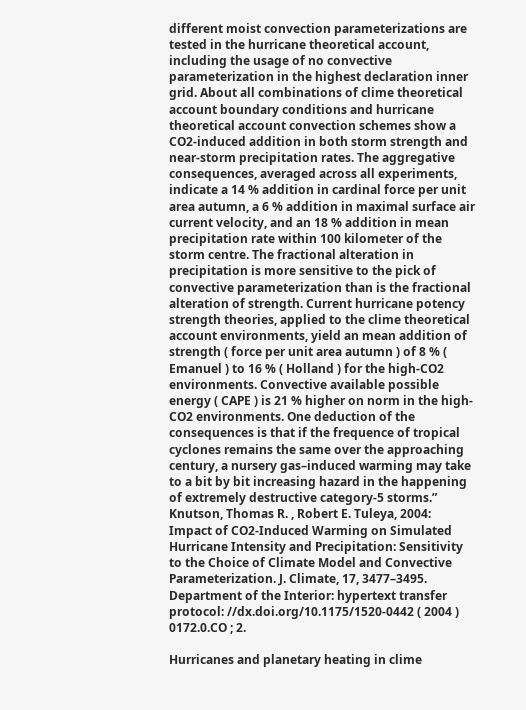different moist convection parameterizations are tested in the hurricane theoretical account, including the usage of no convective parameterization in the highest declaration inner grid. About all combinations of clime theoretical account boundary conditions and hurricane theoretical account convection schemes show a CO2-induced addition in both storm strength and near-storm precipitation rates. The aggregative consequences, averaged across all experiments, indicate a 14 % addition in cardinal force per unit area autumn, a 6 % addition in maximal surface air current velocity, and an 18 % addition in mean precipitation rate within 100 kilometer of the storm centre. The fractional alteration in precipitation is more sensitive to the pick of convective parameterization than is the fractional alteration of strength. Current hurricane potency strength theories, applied to the clime theoretical account environments, yield an mean addition of strength ( force per unit area autumn ) of 8 % ( Emanuel ) to 16 % ( Holland ) for the high-CO2 environments. Convective available possible energy ( CAPE ) is 21 % higher on norm in the high-CO2 environments. One deduction of the consequences is that if the frequence of tropical cyclones remains the same over the approaching century, a nursery gas–induced warming may take to a bit by bit increasing hazard in the happening of extremely destructive category-5 storms.” Knutson, Thomas R. , Robert E. Tuleya, 2004: Impact of CO2-Induced Warming on Simulated Hurricane Intensity and Precipitation: Sensitivity to the Choice of Climate Model and Convective Parameterization. J. Climate, 17, 3477–3495. Department of the Interior: hypertext transfer protocol: //dx.doi.org/10.1175/1520-0442 ( 2004 ) 0172.0.CO ; 2.

Hurricanes and planetary heating in clime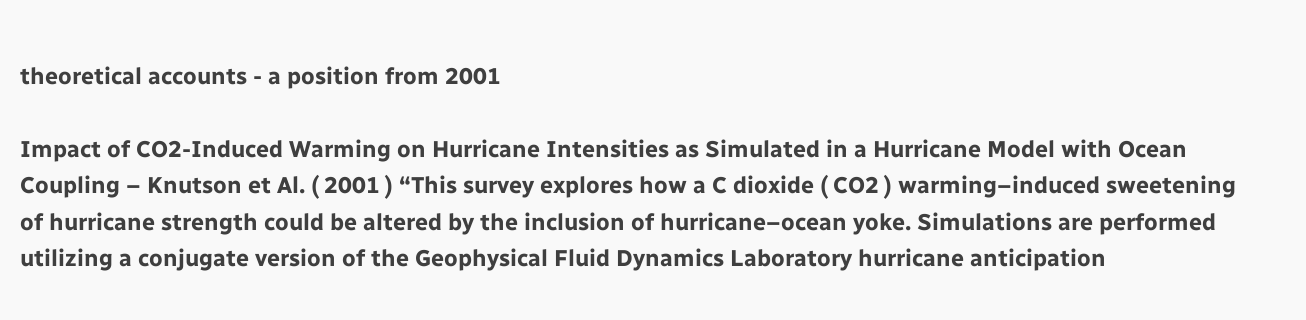theoretical accounts - a position from 2001

Impact of CO2-Induced Warming on Hurricane Intensities as Simulated in a Hurricane Model with Ocean Coupling – Knutson et Al. ( 2001 ) “This survey explores how a C dioxide ( CO2 ) warming–induced sweetening of hurricane strength could be altered by the inclusion of hurricane–ocean yoke. Simulations are performed utilizing a conjugate version of the Geophysical Fluid Dynamics Laboratory hurricane anticipation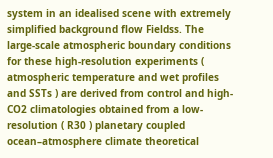system in an idealised scene with extremely simplified background flow Fieldss. The large-scale atmospheric boundary conditions for these high-resolution experiments ( atmospheric temperature and wet profiles and SSTs ) are derived from control and high-CO2 climatologies obtained from a low-resolution ( R30 ) planetary coupled ocean–atmosphere climate theoretical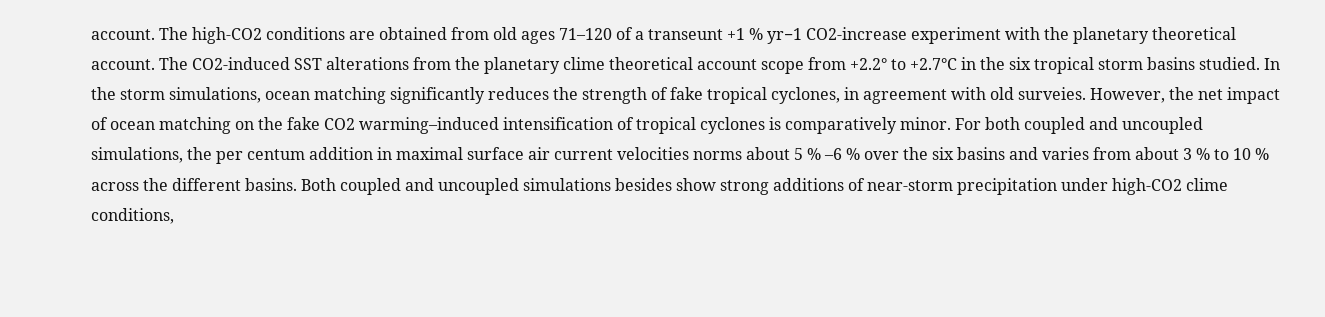account. The high-CO2 conditions are obtained from old ages 71–120 of a transeunt +1 % yr−1 CO2-increase experiment with the planetary theoretical account. The CO2-induced SST alterations from the planetary clime theoretical account scope from +2.2° to +2.7°C in the six tropical storm basins studied. In the storm simulations, ocean matching significantly reduces the strength of fake tropical cyclones, in agreement with old surveies. However, the net impact of ocean matching on the fake CO2 warming–induced intensification of tropical cyclones is comparatively minor. For both coupled and uncoupled simulations, the per centum addition in maximal surface air current velocities norms about 5 % –6 % over the six basins and varies from about 3 % to 10 % across the different basins. Both coupled and uncoupled simulations besides show strong additions of near-storm precipitation under high-CO2 clime conditions,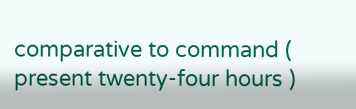comparative to command ( present twenty-four hours )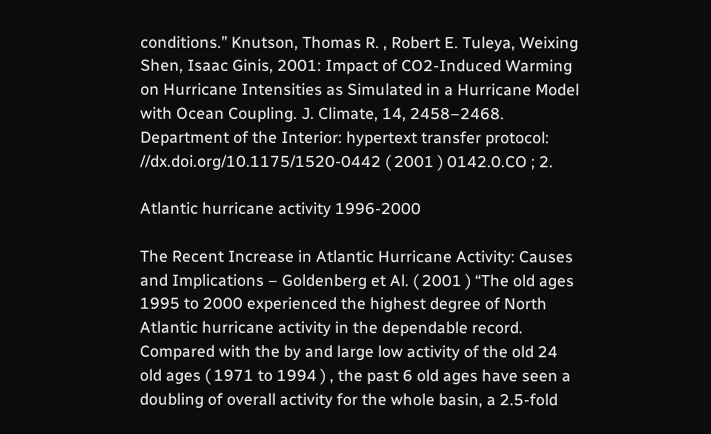conditions.” Knutson, Thomas R. , Robert E. Tuleya, Weixing Shen, Isaac Ginis, 2001: Impact of CO2-Induced Warming on Hurricane Intensities as Simulated in a Hurricane Model with Ocean Coupling. J. Climate, 14, 2458–2468. Department of the Interior: hypertext transfer protocol: //dx.doi.org/10.1175/1520-0442 ( 2001 ) 0142.0.CO ; 2.

Atlantic hurricane activity 1996-2000

The Recent Increase in Atlantic Hurricane Activity: Causes and Implications – Goldenberg et Al. ( 2001 ) “The old ages 1995 to 2000 experienced the highest degree of North Atlantic hurricane activity in the dependable record. Compared with the by and large low activity of the old 24 old ages ( 1971 to 1994 ) , the past 6 old ages have seen a doubling of overall activity for the whole basin, a 2.5-fold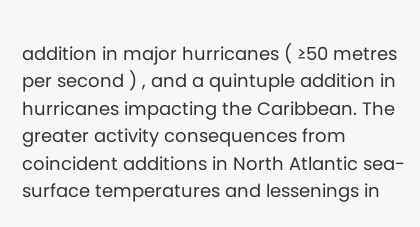addition in major hurricanes ( ≥50 metres per second ) , and a quintuple addition in hurricanes impacting the Caribbean. The greater activity consequences from coincident additions in North Atlantic sea-surface temperatures and lessenings in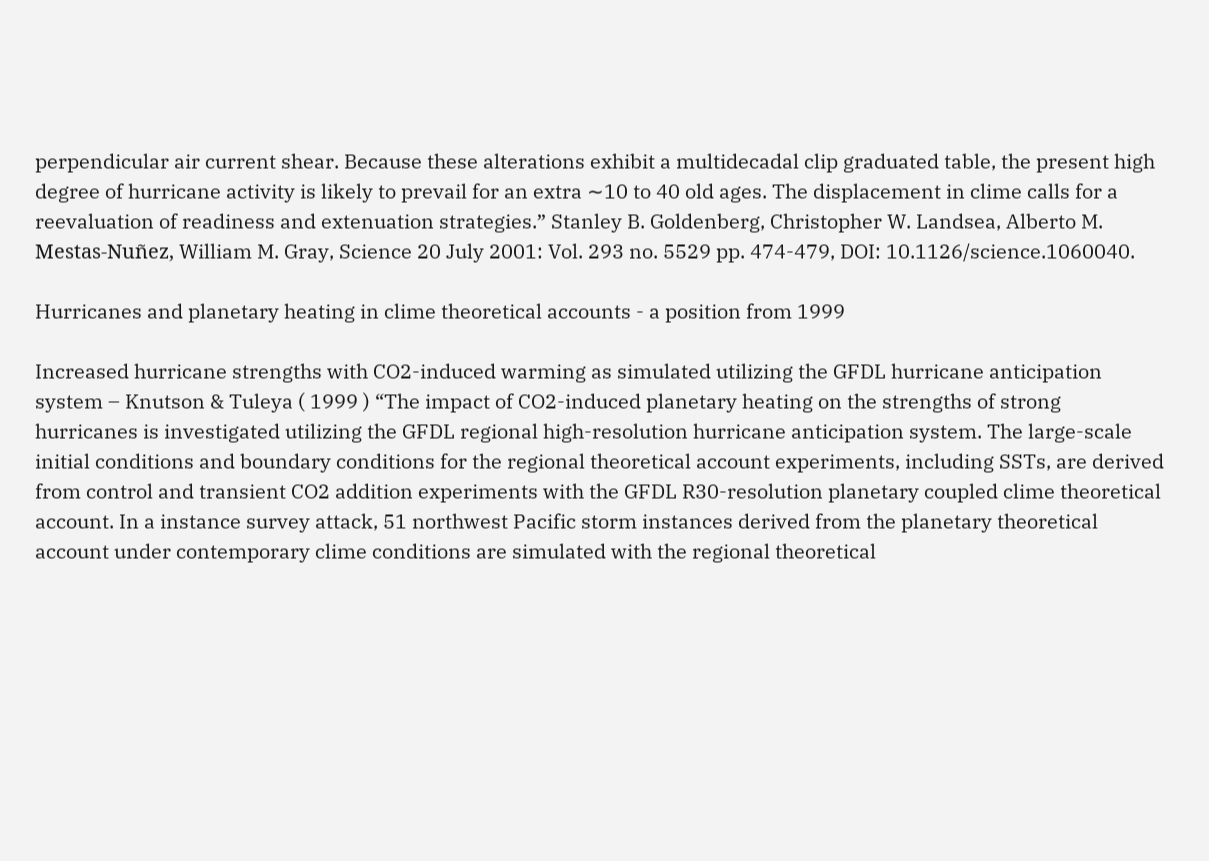perpendicular air current shear. Because these alterations exhibit a multidecadal clip graduated table, the present high degree of hurricane activity is likely to prevail for an extra ∼10 to 40 old ages. The displacement in clime calls for a reevaluation of readiness and extenuation strategies.” Stanley B. Goldenberg, Christopher W. Landsea, Alberto M. Mestas-Nuñez, William M. Gray, Science 20 July 2001: Vol. 293 no. 5529 pp. 474-479, DOI: 10.1126/science.1060040.

Hurricanes and planetary heating in clime theoretical accounts - a position from 1999

Increased hurricane strengths with CO2-induced warming as simulated utilizing the GFDL hurricane anticipation system – Knutson & Tuleya ( 1999 ) “The impact of CO2-induced planetary heating on the strengths of strong hurricanes is investigated utilizing the GFDL regional high-resolution hurricane anticipation system. The large-scale initial conditions and boundary conditions for the regional theoretical account experiments, including SSTs, are derived from control and transient CO2 addition experiments with the GFDL R30-resolution planetary coupled clime theoretical account. In a instance survey attack, 51 northwest Pacific storm instances derived from the planetary theoretical account under contemporary clime conditions are simulated with the regional theoretical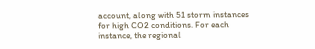account, along with 51 storm instances for high CO2 conditions. For each instance, the regional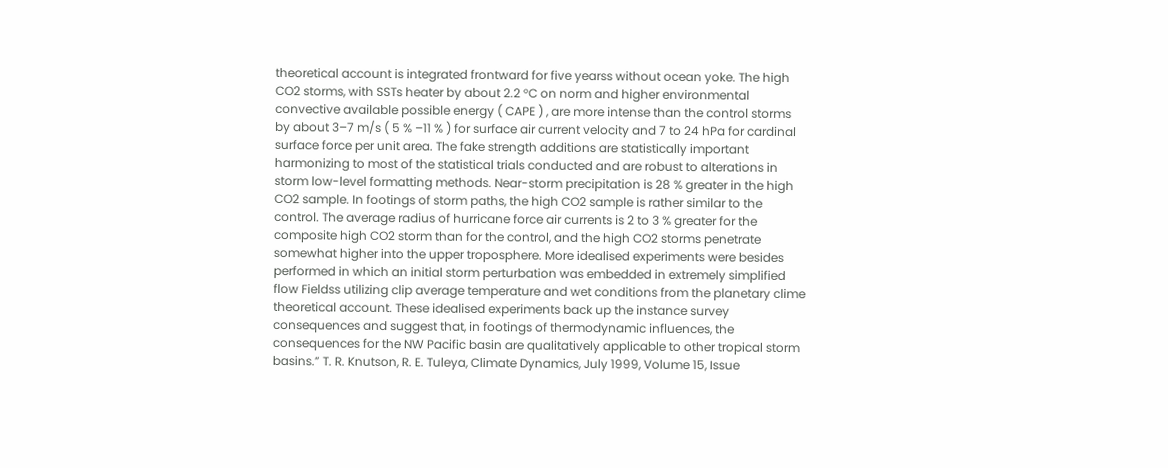theoretical account is integrated frontward for five yearss without ocean yoke. The high CO2 storms, with SSTs heater by about 2.2 °C on norm and higher environmental convective available possible energy ( CAPE ) , are more intense than the control storms by about 3–7 m/s ( 5 % –11 % ) for surface air current velocity and 7 to 24 hPa for cardinal surface force per unit area. The fake strength additions are statistically important harmonizing to most of the statistical trials conducted and are robust to alterations in storm low-level formatting methods. Near-storm precipitation is 28 % greater in the high CO2 sample. In footings of storm paths, the high CO2 sample is rather similar to the control. The average radius of hurricane force air currents is 2 to 3 % greater for the composite high CO2 storm than for the control, and the high CO2 storms penetrate somewhat higher into the upper troposphere. More idealised experiments were besides performed in which an initial storm perturbation was embedded in extremely simplified flow Fieldss utilizing clip average temperature and wet conditions from the planetary clime theoretical account. These idealised experiments back up the instance survey consequences and suggest that, in footings of thermodynamic influences, the consequences for the NW Pacific basin are qualitatively applicable to other tropical storm basins.” T. R. Knutson, R. E. Tuleya, Climate Dynamics, July 1999, Volume 15, Issue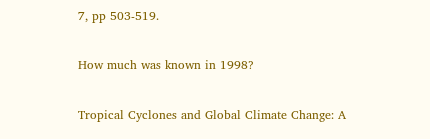7, pp 503-519.

How much was known in 1998?

Tropical Cyclones and Global Climate Change: A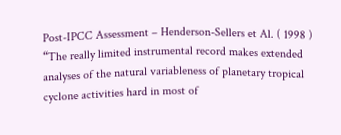Post-IPCC Assessment – Henderson-Sellers et Al. ( 1998 ) “The really limited instrumental record makes extended analyses of the natural variableness of planetary tropical cyclone activities hard in most of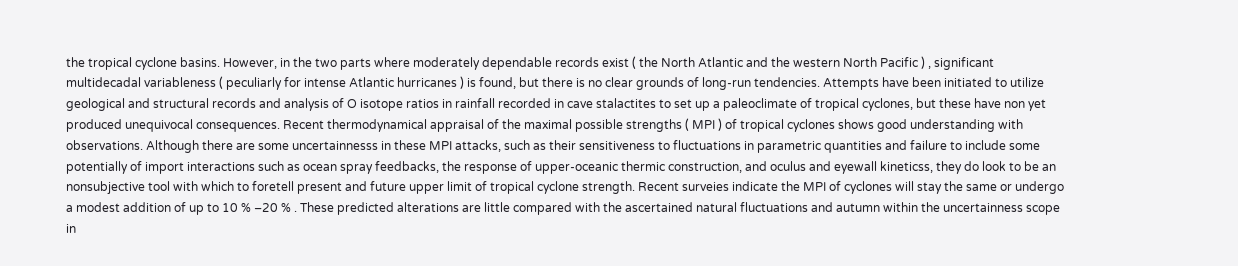the tropical cyclone basins. However, in the two parts where moderately dependable records exist ( the North Atlantic and the western North Pacific ) , significant multidecadal variableness ( peculiarly for intense Atlantic hurricanes ) is found, but there is no clear grounds of long-run tendencies. Attempts have been initiated to utilize geological and structural records and analysis of O isotope ratios in rainfall recorded in cave stalactites to set up a paleoclimate of tropical cyclones, but these have non yet produced unequivocal consequences. Recent thermodynamical appraisal of the maximal possible strengths ( MPI ) of tropical cyclones shows good understanding with observations. Although there are some uncertainnesss in these MPI attacks, such as their sensitiveness to fluctuations in parametric quantities and failure to include some potentially of import interactions such as ocean spray feedbacks, the response of upper-oceanic thermic construction, and oculus and eyewall kineticss, they do look to be an nonsubjective tool with which to foretell present and future upper limit of tropical cyclone strength. Recent surveies indicate the MPI of cyclones will stay the same or undergo a modest addition of up to 10 % –20 % . These predicted alterations are little compared with the ascertained natural fluctuations and autumn within the uncertainness scope in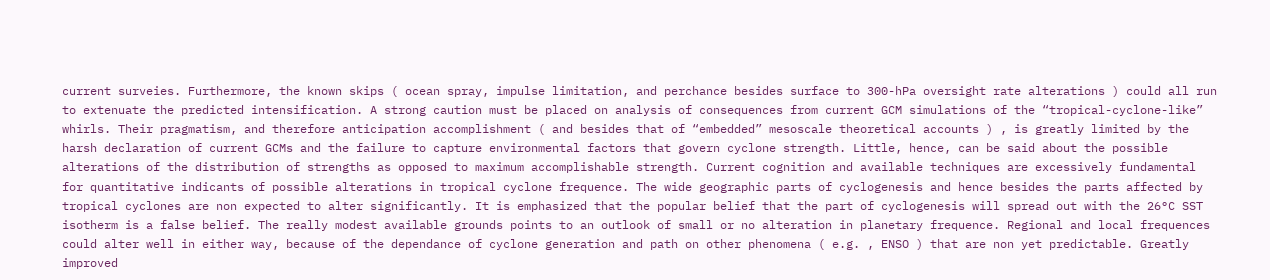current surveies. Furthermore, the known skips ( ocean spray, impulse limitation, and perchance besides surface to 300-hPa oversight rate alterations ) could all run to extenuate the predicted intensification. A strong caution must be placed on analysis of consequences from current GCM simulations of the “tropical-cyclone-like” whirls. Their pragmatism, and therefore anticipation accomplishment ( and besides that of “embedded” mesoscale theoretical accounts ) , is greatly limited by the harsh declaration of current GCMs and the failure to capture environmental factors that govern cyclone strength. Little, hence, can be said about the possible alterations of the distribution of strengths as opposed to maximum accomplishable strength. Current cognition and available techniques are excessively fundamental for quantitative indicants of possible alterations in tropical cyclone frequence. The wide geographic parts of cyclogenesis and hence besides the parts affected by tropical cyclones are non expected to alter significantly. It is emphasized that the popular belief that the part of cyclogenesis will spread out with the 26°C SST isotherm is a false belief. The really modest available grounds points to an outlook of small or no alteration in planetary frequence. Regional and local frequences could alter well in either way, because of the dependance of cyclone generation and path on other phenomena ( e.g. , ENSO ) that are non yet predictable. Greatly improved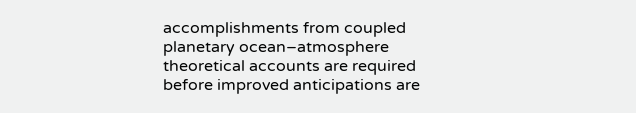accomplishments from coupled planetary ocean–atmosphere theoretical accounts are required before improved anticipations are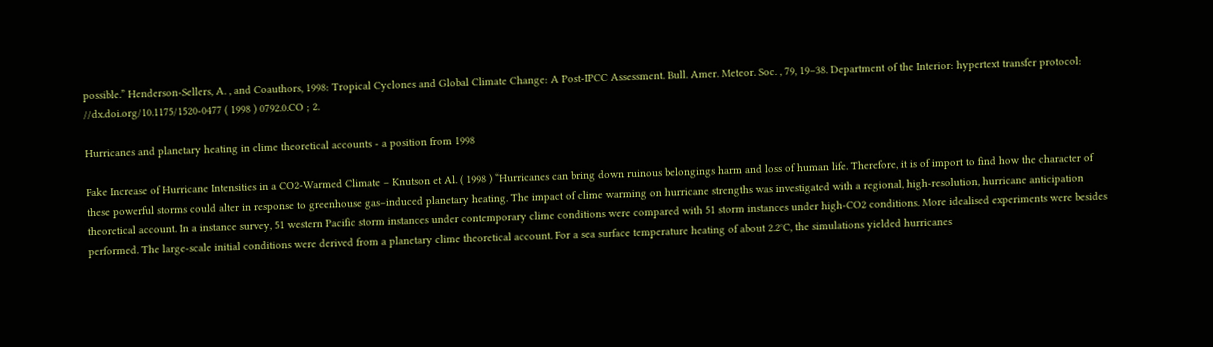possible.” Henderson-Sellers, A. , and Coauthors, 1998: Tropical Cyclones and Global Climate Change: A Post-IPCC Assessment. Bull. Amer. Meteor. Soc. , 79, 19–38. Department of the Interior: hypertext transfer protocol: //dx.doi.org/10.1175/1520-0477 ( 1998 ) 0792.0.CO ; 2.

Hurricanes and planetary heating in clime theoretical accounts - a position from 1998

Fake Increase of Hurricane Intensities in a CO2-Warmed Climate – Knutson et Al. ( 1998 ) “Hurricanes can bring down ruinous belongings harm and loss of human life. Therefore, it is of import to find how the character of these powerful storms could alter in response to greenhouse gas–induced planetary heating. The impact of clime warming on hurricane strengths was investigated with a regional, high-resolution, hurricane anticipation theoretical account. In a instance survey, 51 western Pacific storm instances under contemporary clime conditions were compared with 51 storm instances under high-CO2 conditions. More idealised experiments were besides performed. The large-scale initial conditions were derived from a planetary clime theoretical account. For a sea surface temperature heating of about 2.2°C, the simulations yielded hurricanes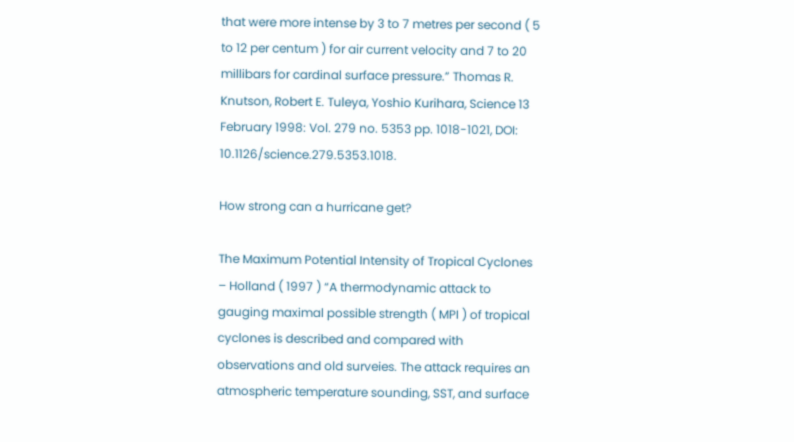that were more intense by 3 to 7 metres per second ( 5 to 12 per centum ) for air current velocity and 7 to 20 millibars for cardinal surface pressure.” Thomas R. Knutson, Robert E. Tuleya, Yoshio Kurihara, Science 13 February 1998: Vol. 279 no. 5353 pp. 1018-1021, DOI: 10.1126/science.279.5353.1018.

How strong can a hurricane get?

The Maximum Potential Intensity of Tropical Cyclones – Holland ( 1997 ) “A thermodynamic attack to gauging maximal possible strength ( MPI ) of tropical cyclones is described and compared with observations and old surveies. The attack requires an atmospheric temperature sounding, SST, and surface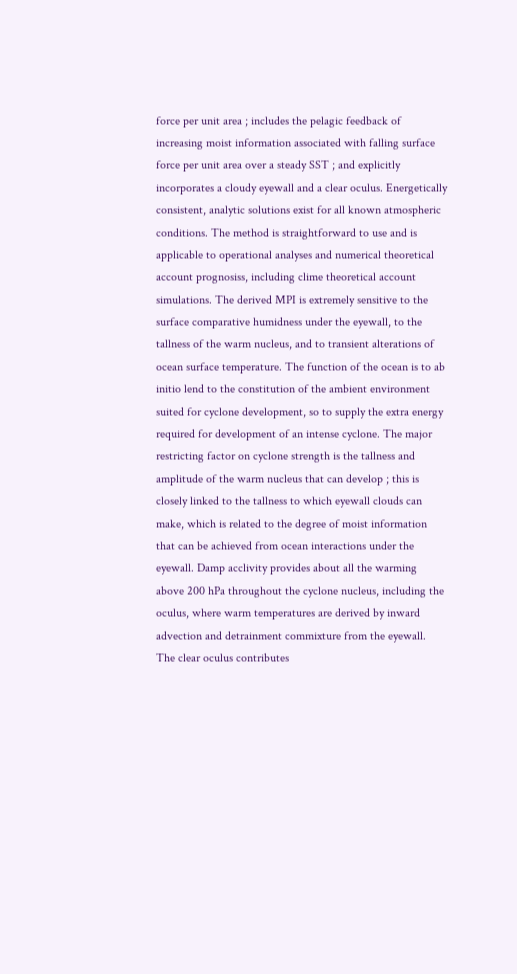force per unit area ; includes the pelagic feedback of increasing moist information associated with falling surface force per unit area over a steady SST ; and explicitly incorporates a cloudy eyewall and a clear oculus. Energetically consistent, analytic solutions exist for all known atmospheric conditions. The method is straightforward to use and is applicable to operational analyses and numerical theoretical account prognosiss, including clime theoretical account simulations. The derived MPI is extremely sensitive to the surface comparative humidness under the eyewall, to the tallness of the warm nucleus, and to transient alterations of ocean surface temperature. The function of the ocean is to ab initio lend to the constitution of the ambient environment suited for cyclone development, so to supply the extra energy required for development of an intense cyclone. The major restricting factor on cyclone strength is the tallness and amplitude of the warm nucleus that can develop ; this is closely linked to the tallness to which eyewall clouds can make, which is related to the degree of moist information that can be achieved from ocean interactions under the eyewall. Damp acclivity provides about all the warming above 200 hPa throughout the cyclone nucleus, including the oculus, where warm temperatures are derived by inward advection and detrainment commixture from the eyewall. The clear oculus contributes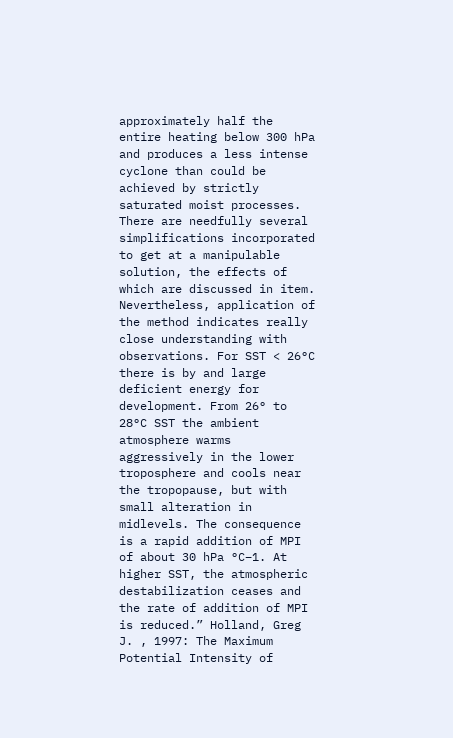approximately half the entire heating below 300 hPa and produces a less intense cyclone than could be achieved by strictly saturated moist processes. There are needfully several simplifications incorporated to get at a manipulable solution, the effects of which are discussed in item. Nevertheless, application of the method indicates really close understanding with observations. For SST < 26°C there is by and large deficient energy for development. From 26° to 28°C SST the ambient atmosphere warms aggressively in the lower troposphere and cools near the tropopause, but with small alteration in midlevels. The consequence is a rapid addition of MPI of about 30 hPa °C−1. At higher SST, the atmospheric destabilization ceases and the rate of addition of MPI is reduced.” Holland, Greg J. , 1997: The Maximum Potential Intensity of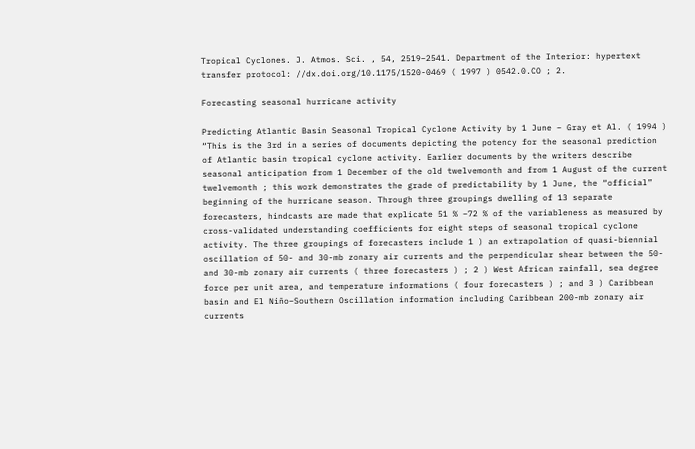Tropical Cyclones. J. Atmos. Sci. , 54, 2519–2541. Department of the Interior: hypertext transfer protocol: //dx.doi.org/10.1175/1520-0469 ( 1997 ) 0542.0.CO ; 2.

Forecasting seasonal hurricane activity

Predicting Atlantic Basin Seasonal Tropical Cyclone Activity by 1 June – Gray et Al. ( 1994 ) “This is the 3rd in a series of documents depicting the potency for the seasonal prediction of Atlantic basin tropical cyclone activity. Earlier documents by the writers describe seasonal anticipation from 1 December of the old twelvemonth and from 1 August of the current twelvemonth ; this work demonstrates the grade of predictability by 1 June, the “official” beginning of the hurricane season. Through three groupings dwelling of 13 separate forecasters, hindcasts are made that explicate 51 % –72 % of the variableness as measured by cross-validated understanding coefficients for eight steps of seasonal tropical cyclone activity. The three groupings of forecasters include 1 ) an extrapolation of quasi-biennial oscillation of 50- and 30-mb zonary air currents and the perpendicular shear between the 50- and 30-mb zonary air currents ( three forecasters ) ; 2 ) West African rainfall, sea degree force per unit area, and temperature informations ( four forecasters ) ; and 3 ) Caribbean basin and El Niño–Southern Oscillation information including Caribbean 200-mb zonary air currents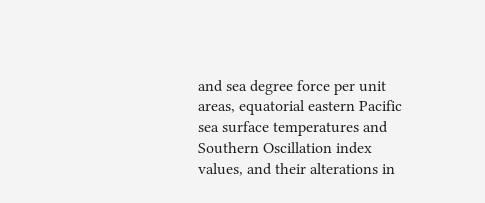and sea degree force per unit areas, equatorial eastern Pacific sea surface temperatures and Southern Oscillation index values, and their alterations in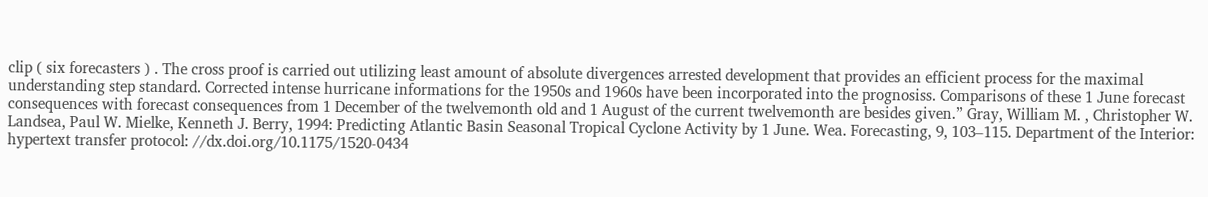clip ( six forecasters ) . The cross proof is carried out utilizing least amount of absolute divergences arrested development that provides an efficient process for the maximal understanding step standard. Corrected intense hurricane informations for the 1950s and 1960s have been incorporated into the prognosiss. Comparisons of these 1 June forecast consequences with forecast consequences from 1 December of the twelvemonth old and 1 August of the current twelvemonth are besides given.” Gray, William M. , Christopher W. Landsea, Paul W. Mielke, Kenneth J. Berry, 1994: Predicting Atlantic Basin Seasonal Tropical Cyclone Activity by 1 June. Wea. Forecasting, 9, 103–115. Department of the Interior: hypertext transfer protocol: //dx.doi.org/10.1175/1520-0434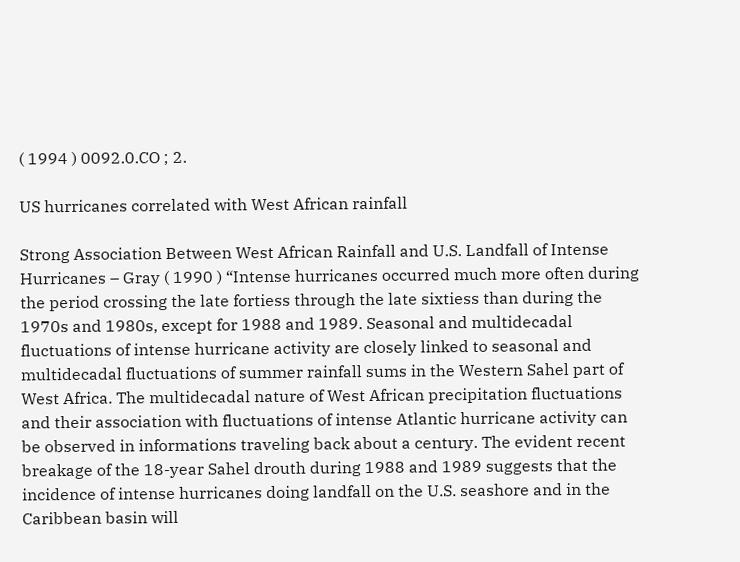( 1994 ) 0092.0.CO ; 2.

US hurricanes correlated with West African rainfall

Strong Association Between West African Rainfall and U.S. Landfall of Intense Hurricanes – Gray ( 1990 ) “Intense hurricanes occurred much more often during the period crossing the late fortiess through the late sixtiess than during the 1970s and 1980s, except for 1988 and 1989. Seasonal and multidecadal fluctuations of intense hurricane activity are closely linked to seasonal and multidecadal fluctuations of summer rainfall sums in the Western Sahel part of West Africa. The multidecadal nature of West African precipitation fluctuations and their association with fluctuations of intense Atlantic hurricane activity can be observed in informations traveling back about a century. The evident recent breakage of the 18-year Sahel drouth during 1988 and 1989 suggests that the incidence of intense hurricanes doing landfall on the U.S. seashore and in the Caribbean basin will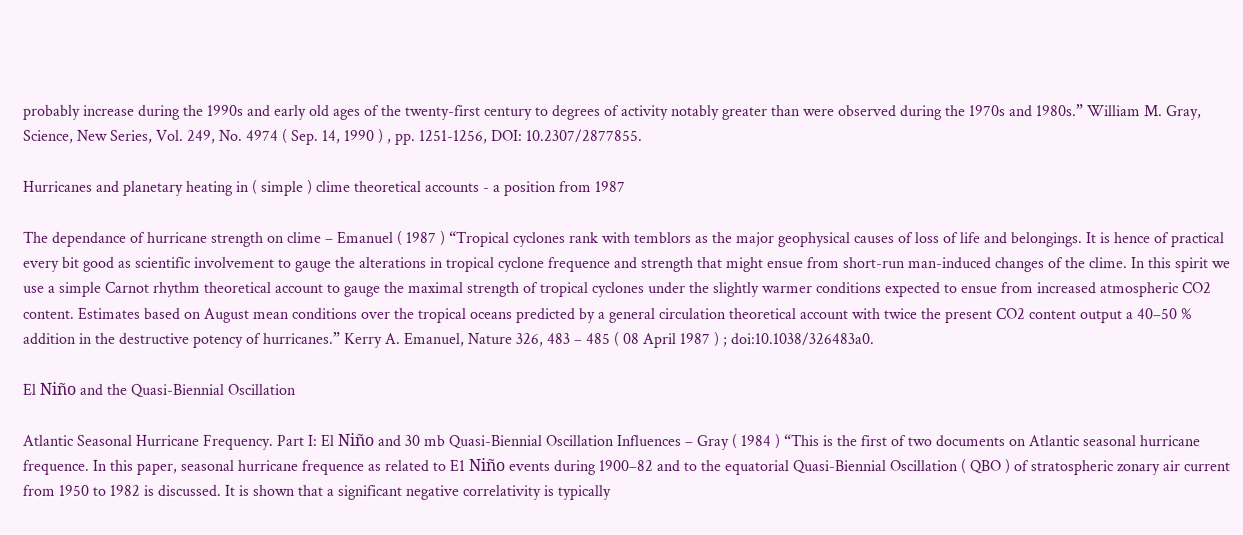probably increase during the 1990s and early old ages of the twenty-first century to degrees of activity notably greater than were observed during the 1970s and 1980s.” William M. Gray, Science, New Series, Vol. 249, No. 4974 ( Sep. 14, 1990 ) , pp. 1251-1256, DOI: 10.2307/2877855.

Hurricanes and planetary heating in ( simple ) clime theoretical accounts - a position from 1987

The dependance of hurricane strength on clime – Emanuel ( 1987 ) “Tropical cyclones rank with temblors as the major geophysical causes of loss of life and belongings. It is hence of practical every bit good as scientific involvement to gauge the alterations in tropical cyclone frequence and strength that might ensue from short-run man-induced changes of the clime. In this spirit we use a simple Carnot rhythm theoretical account to gauge the maximal strength of tropical cyclones under the slightly warmer conditions expected to ensue from increased atmospheric CO2 content. Estimates based on August mean conditions over the tropical oceans predicted by a general circulation theoretical account with twice the present CO2 content output a 40–50 % addition in the destructive potency of hurricanes.” Kerry A. Emanuel, Nature 326, 483 – 485 ( 08 April 1987 ) ; doi:10.1038/326483a0.

El Niño and the Quasi-Biennial Oscillation

Atlantic Seasonal Hurricane Frequency. Part I: El Niño and 30 mb Quasi-Biennial Oscillation Influences – Gray ( 1984 ) “This is the first of two documents on Atlantic seasonal hurricane frequence. In this paper, seasonal hurricane frequence as related to E1 Niño events during 1900–82 and to the equatorial Quasi-Biennial Oscillation ( QBO ) of stratospheric zonary air current from 1950 to 1982 is discussed. It is shown that a significant negative correlativity is typically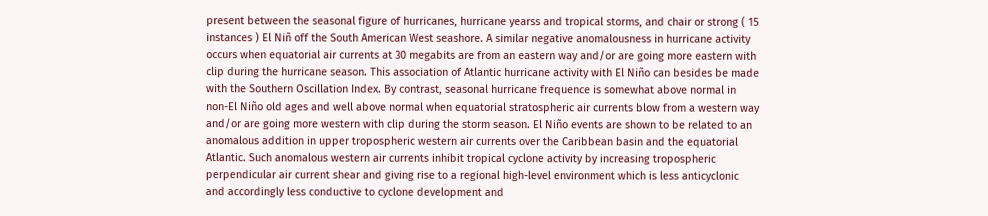present between the seasonal figure of hurricanes, hurricane yearss and tropical storms, and chair or strong ( 15 instances ) El Niñ off the South American West seashore. A similar negative anomalousness in hurricane activity occurs when equatorial air currents at 30 megabits are from an eastern way and/or are going more eastern with clip during the hurricane season. This association of Atlantic hurricane activity with El Niño can besides be made with the Southern Oscillation Index. By contrast, seasonal hurricane frequence is somewhat above normal in non-El Niño old ages and well above normal when equatorial stratospheric air currents blow from a western way and/or are going more western with clip during the storm season. El Niño events are shown to be related to an anomalous addition in upper tropospheric western air currents over the Caribbean basin and the equatorial Atlantic. Such anomalous western air currents inhibit tropical cyclone activity by increasing tropospheric perpendicular air current shear and giving rise to a regional high-level environment which is less anticyclonic and accordingly less conductive to cyclone development and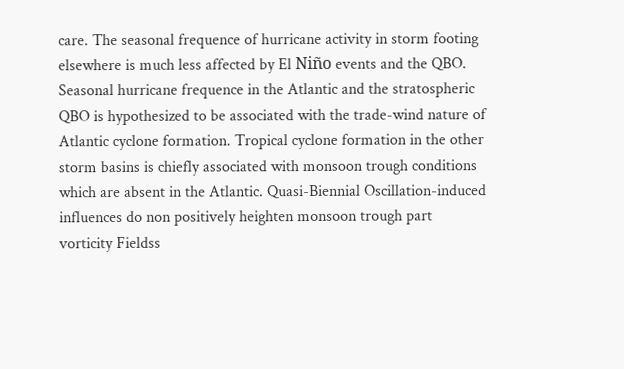care. The seasonal frequence of hurricane activity in storm footing elsewhere is much less affected by El Niño events and the QBO. Seasonal hurricane frequence in the Atlantic and the stratospheric QBO is hypothesized to be associated with the trade-wind nature of Atlantic cyclone formation. Tropical cyclone formation in the other storm basins is chiefly associated with monsoon trough conditions which are absent in the Atlantic. Quasi-Biennial Oscillation-induced influences do non positively heighten monsoon trough part vorticity Fieldss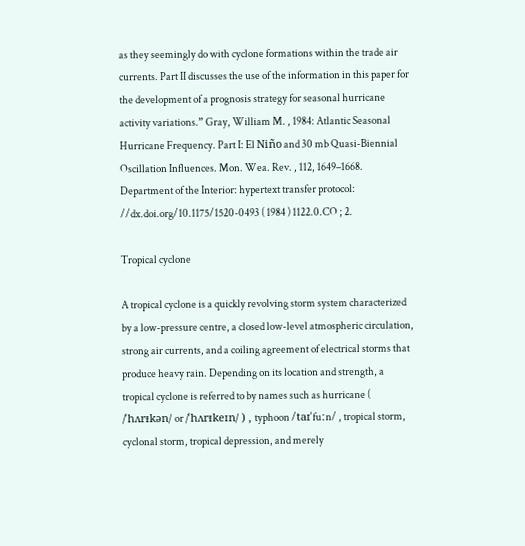as they seemingly do with cyclone formations within the trade air currents. Part II discusses the use of the information in this paper for the development of a prognosis strategy for seasonal hurricane activity variations.” Gray, William M. , 1984: Atlantic Seasonal Hurricane Frequency. Part I: El Niño and 30 mb Quasi-Biennial Oscillation Influences. Mon. Wea. Rev. , 112, 1649–1668. Department of the Interior: hypertext transfer protocol: //dx.doi.org/10.1175/1520-0493 ( 1984 ) 1122.0.CO ; 2.

Tropical cyclone

A tropical cyclone is a quickly revolving storm system characterized by a low-pressure centre, a closed low-level atmospheric circulation, strong air currents, and a coiling agreement of electrical storms that produce heavy rain. Depending on its location and strength, a tropical cyclone is referred to by names such as hurricane ( /ˈhʌrᵻkən/ or /ˈhʌrᵻkeɪn/ ) , typhoon /taɪˈfuːn/ , tropical storm, cyclonal storm, tropical depression, and merely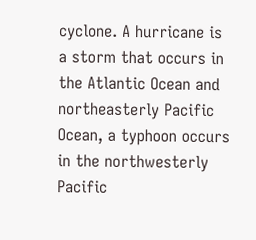cyclone. A hurricane is a storm that occurs in the Atlantic Ocean and northeasterly Pacific Ocean, a typhoon occurs in the northwesterly Pacific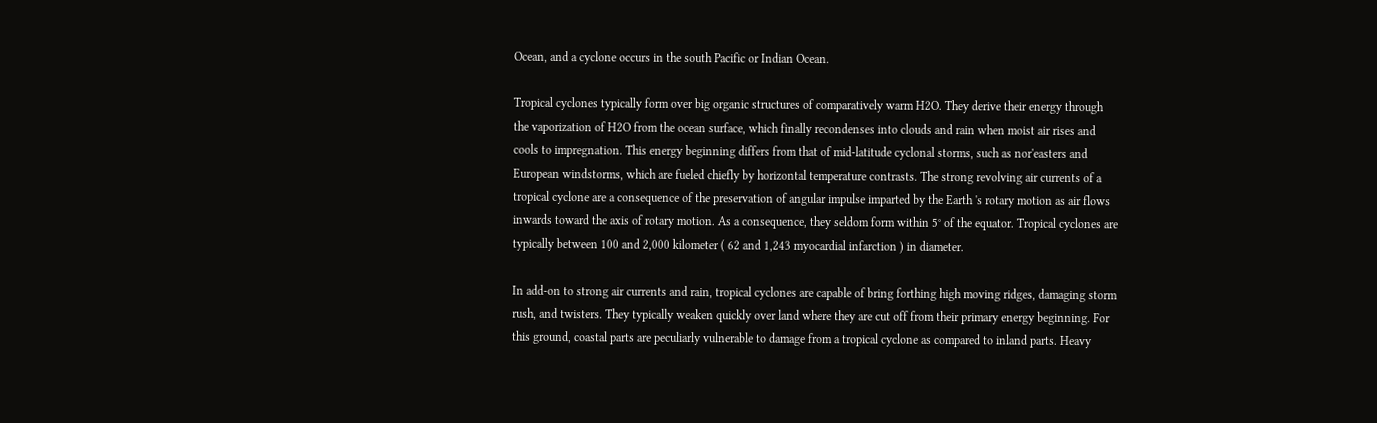Ocean, and a cyclone occurs in the south Pacific or Indian Ocean.

Tropical cyclones typically form over big organic structures of comparatively warm H2O. They derive their energy through the vaporization of H2O from the ocean surface, which finally recondenses into clouds and rain when moist air rises and cools to impregnation. This energy beginning differs from that of mid-latitude cyclonal storms, such as nor'easters and European windstorms, which are fueled chiefly by horizontal temperature contrasts. The strong revolving air currents of a tropical cyclone are a consequence of the preservation of angular impulse imparted by the Earth 's rotary motion as air flows inwards toward the axis of rotary motion. As a consequence, they seldom form within 5° of the equator. Tropical cyclones are typically between 100 and 2,000 kilometer ( 62 and 1,243 myocardial infarction ) in diameter.

In add-on to strong air currents and rain, tropical cyclones are capable of bring forthing high moving ridges, damaging storm rush, and twisters. They typically weaken quickly over land where they are cut off from their primary energy beginning. For this ground, coastal parts are peculiarly vulnerable to damage from a tropical cyclone as compared to inland parts. Heavy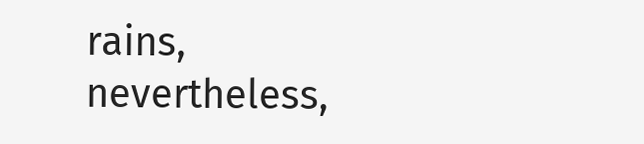rains, nevertheless,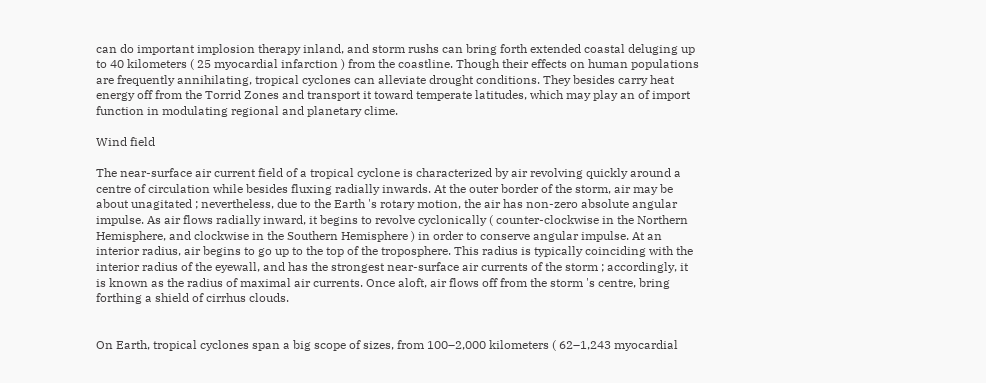can do important implosion therapy inland, and storm rushs can bring forth extended coastal deluging up to 40 kilometers ( 25 myocardial infarction ) from the coastline. Though their effects on human populations are frequently annihilating, tropical cyclones can alleviate drought conditions. They besides carry heat energy off from the Torrid Zones and transport it toward temperate latitudes, which may play an of import function in modulating regional and planetary clime.

Wind field

The near-surface air current field of a tropical cyclone is characterized by air revolving quickly around a centre of circulation while besides fluxing radially inwards. At the outer border of the storm, air may be about unagitated ; nevertheless, due to the Earth 's rotary motion, the air has non-zero absolute angular impulse. As air flows radially inward, it begins to revolve cyclonically ( counter-clockwise in the Northern Hemisphere, and clockwise in the Southern Hemisphere ) in order to conserve angular impulse. At an interior radius, air begins to go up to the top of the troposphere. This radius is typically coinciding with the interior radius of the eyewall, and has the strongest near-surface air currents of the storm ; accordingly, it is known as the radius of maximal air currents. Once aloft, air flows off from the storm 's centre, bring forthing a shield of cirrhus clouds.


On Earth, tropical cyclones span a big scope of sizes, from 100–2,000 kilometers ( 62–1,243 myocardial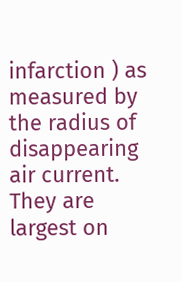infarction ) as measured by the radius of disappearing air current. They are largest on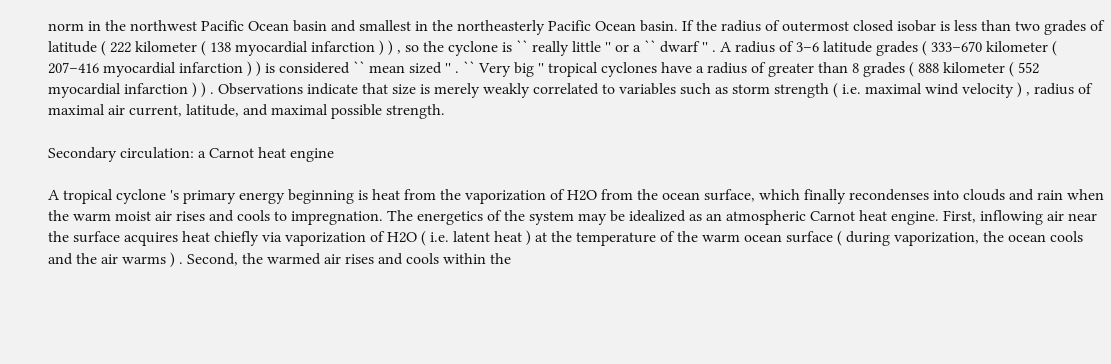norm in the northwest Pacific Ocean basin and smallest in the northeasterly Pacific Ocean basin. If the radius of outermost closed isobar is less than two grades of latitude ( 222 kilometer ( 138 myocardial infarction ) ) , so the cyclone is `` really little '' or a `` dwarf '' . A radius of 3–6 latitude grades ( 333–670 kilometer ( 207–416 myocardial infarction ) ) is considered `` mean sized '' . `` Very big '' tropical cyclones have a radius of greater than 8 grades ( 888 kilometer ( 552 myocardial infarction ) ) . Observations indicate that size is merely weakly correlated to variables such as storm strength ( i.e. maximal wind velocity ) , radius of maximal air current, latitude, and maximal possible strength.

Secondary circulation: a Carnot heat engine

A tropical cyclone 's primary energy beginning is heat from the vaporization of H2O from the ocean surface, which finally recondenses into clouds and rain when the warm moist air rises and cools to impregnation. The energetics of the system may be idealized as an atmospheric Carnot heat engine. First, inflowing air near the surface acquires heat chiefly via vaporization of H2O ( i.e. latent heat ) at the temperature of the warm ocean surface ( during vaporization, the ocean cools and the air warms ) . Second, the warmed air rises and cools within the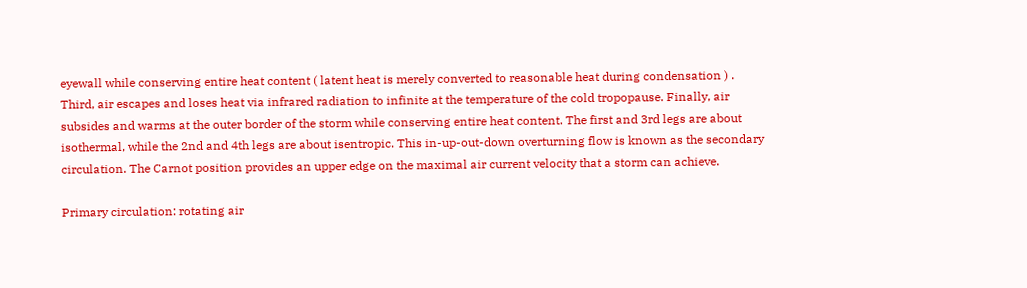eyewall while conserving entire heat content ( latent heat is merely converted to reasonable heat during condensation ) . Third, air escapes and loses heat via infrared radiation to infinite at the temperature of the cold tropopause. Finally, air subsides and warms at the outer border of the storm while conserving entire heat content. The first and 3rd legs are about isothermal, while the 2nd and 4th legs are about isentropic. This in-up-out-down overturning flow is known as the secondary circulation. The Carnot position provides an upper edge on the maximal air current velocity that a storm can achieve.

Primary circulation: rotating air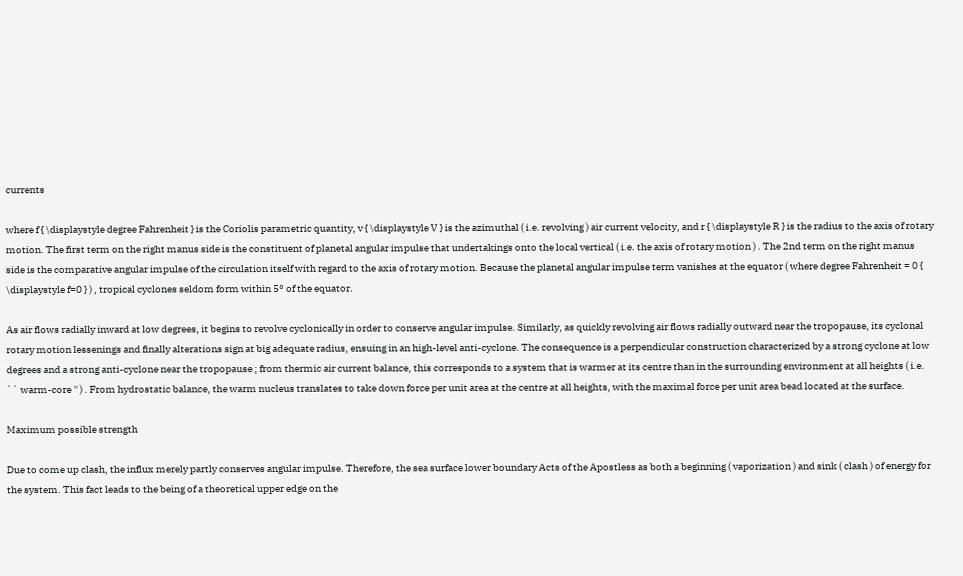currents

where f { \displaystyle degree Fahrenheit } is the Coriolis parametric quantity, v { \displaystyle V } is the azimuthal ( i.e. revolving ) air current velocity, and r { \displaystyle R } is the radius to the axis of rotary motion. The first term on the right manus side is the constituent of planetal angular impulse that undertakings onto the local vertical ( i.e. the axis of rotary motion ) . The 2nd term on the right manus side is the comparative angular impulse of the circulation itself with regard to the axis of rotary motion. Because the planetal angular impulse term vanishes at the equator ( where degree Fahrenheit = 0 { \displaystyle f=0 } ) , tropical cyclones seldom form within 5° of the equator.

As air flows radially inward at low degrees, it begins to revolve cyclonically in order to conserve angular impulse. Similarly, as quickly revolving air flows radially outward near the tropopause, its cyclonal rotary motion lessenings and finally alterations sign at big adequate radius, ensuing in an high-level anti-cyclone. The consequence is a perpendicular construction characterized by a strong cyclone at low degrees and a strong anti-cyclone near the tropopause ; from thermic air current balance, this corresponds to a system that is warmer at its centre than in the surrounding environment at all heights ( i.e. `` warm-core '' ) . From hydrostatic balance, the warm nucleus translates to take down force per unit area at the centre at all heights, with the maximal force per unit area bead located at the surface.

Maximum possible strength

Due to come up clash, the influx merely partly conserves angular impulse. Therefore, the sea surface lower boundary Acts of the Apostless as both a beginning ( vaporization ) and sink ( clash ) of energy for the system. This fact leads to the being of a theoretical upper edge on the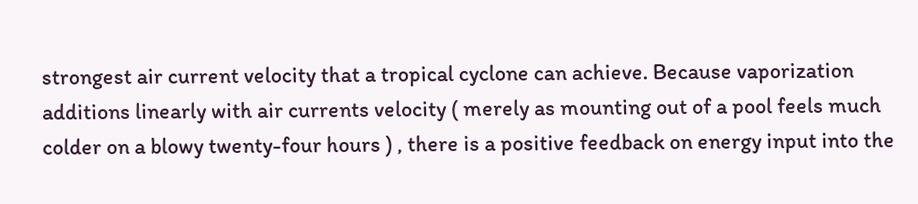strongest air current velocity that a tropical cyclone can achieve. Because vaporization additions linearly with air currents velocity ( merely as mounting out of a pool feels much colder on a blowy twenty-four hours ) , there is a positive feedback on energy input into the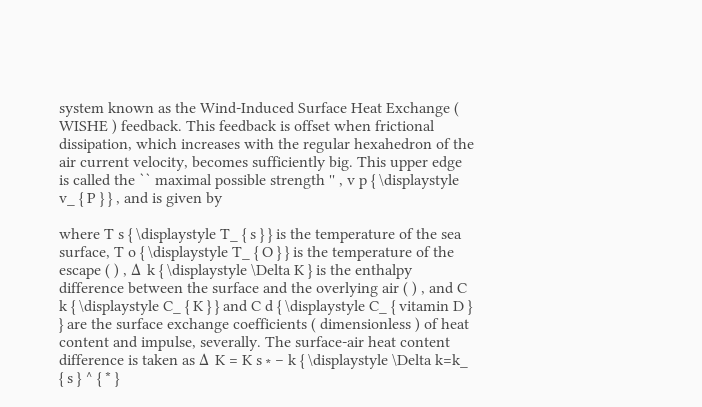system known as the Wind-Induced Surface Heat Exchange ( WISHE ) feedback. This feedback is offset when frictional dissipation, which increases with the regular hexahedron of the air current velocity, becomes sufficiently big. This upper edge is called the `` maximal possible strength '' , v p { \displaystyle v_ { P } } , and is given by

where T s { \displaystyle T_ { s } } is the temperature of the sea surface, T o { \displaystyle T_ { O } } is the temperature of the escape ( ) , Δ k { \displaystyle \Delta K } is the enthalpy difference between the surface and the overlying air ( ) , and C k { \displaystyle C_ { K } } and C d { \displaystyle C_ { vitamin D } } are the surface exchange coefficients ( dimensionless ) of heat content and impulse, severally. The surface-air heat content difference is taken as Δ K = K s ∗ − k { \displaystyle \Delta k=k_ { s } ^ { * }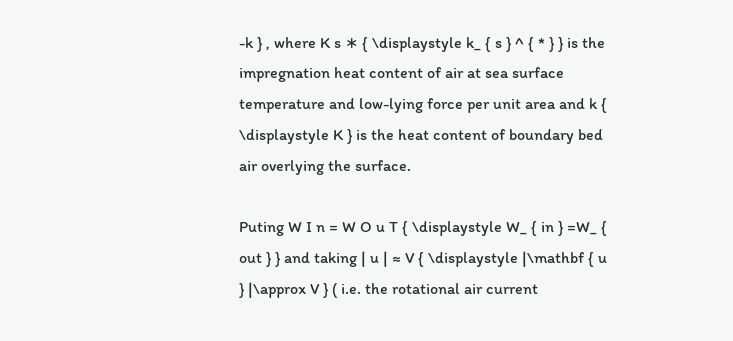-k } , where K s ∗ { \displaystyle k_ { s } ^ { * } } is the impregnation heat content of air at sea surface temperature and low-lying force per unit area and k { \displaystyle K } is the heat content of boundary bed air overlying the surface.

Puting W I n = W O u T { \displaystyle W_ { in } =W_ { out } } and taking | u | ≈ V { \displaystyle |\mathbf { u } |\approx V } ( i.e. the rotational air current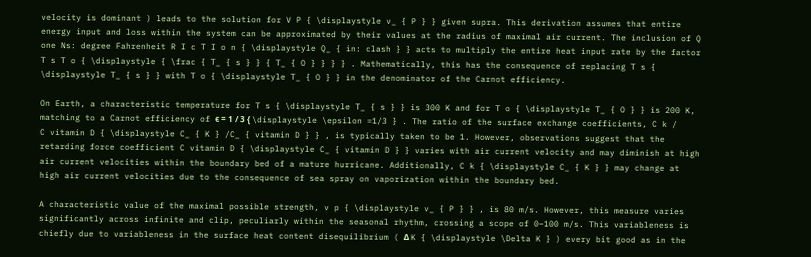velocity is dominant ) leads to the solution for V P { \displaystyle v_ { P } } given supra. This derivation assumes that entire energy input and loss within the system can be approximated by their values at the radius of maximal air current. The inclusion of Q one Ns: degree Fahrenheit R I c T I o n { \displaystyle Q_ { in: clash } } acts to multiply the entire heat input rate by the factor T s T o { \displaystyle { \frac { T_ { s } } { T_ { O } } } } . Mathematically, this has the consequence of replacing T s { \displaystyle T_ { s } } with T o { \displaystyle T_ { O } } in the denominator of the Carnot efficiency.

On Earth, a characteristic temperature for T s { \displaystyle T_ { s } } is 300 K and for T o { \displaystyle T_ { O } } is 200 K, matching to a Carnot efficiency of ϵ = 1 / 3 { \displaystyle \epsilon =1/3 } . The ratio of the surface exchange coefficients, C k / C vitamin D { \displaystyle C_ { K } /C_ { vitamin D } } , is typically taken to be 1. However, observations suggest that the retarding force coefficient C vitamin D { \displaystyle C_ { vitamin D } } varies with air current velocity and may diminish at high air current velocities within the boundary bed of a mature hurricane. Additionally, C k { \displaystyle C_ { K } } may change at high air current velocities due to the consequence of sea spray on vaporization within the boundary bed.

A characteristic value of the maximal possible strength, v p { \displaystyle v_ { P } } , is 80 m/s. However, this measure varies significantly across infinite and clip, peculiarly within the seasonal rhythm, crossing a scope of 0–100 m/s. This variableness is chiefly due to variableness in the surface heat content disequilibrium ( Δ K { \displaystyle \Delta K } ) every bit good as in the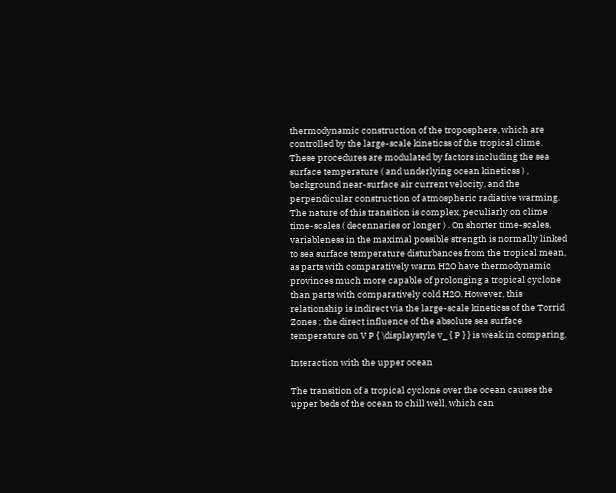thermodynamic construction of the troposphere, which are controlled by the large-scale kineticss of the tropical clime. These procedures are modulated by factors including the sea surface temperature ( and underlying ocean kineticss ) , background near-surface air current velocity, and the perpendicular construction of atmospheric radiative warming. The nature of this transition is complex, peculiarly on clime time-scales ( decennaries or longer ) . On shorter time-scales, variableness in the maximal possible strength is normally linked to sea surface temperature disturbances from the tropical mean, as parts with comparatively warm H2O have thermodynamic provinces much more capable of prolonging a tropical cyclone than parts with comparatively cold H2O. However, this relationship is indirect via the large-scale kineticss of the Torrid Zones ; the direct influence of the absolute sea surface temperature on V P { \displaystyle v_ { P } } is weak in comparing.

Interaction with the upper ocean

The transition of a tropical cyclone over the ocean causes the upper beds of the ocean to chill well, which can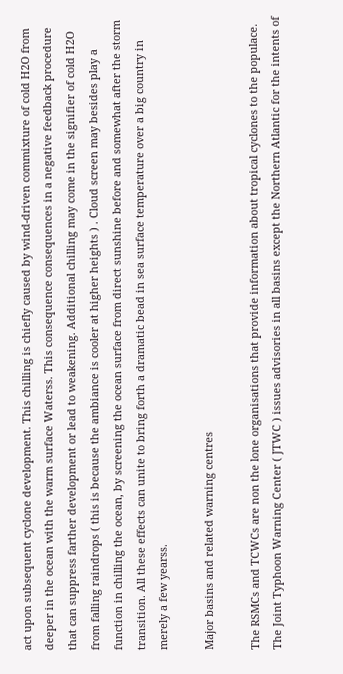act upon subsequent cyclone development. This chilling is chiefly caused by wind-driven commixture of cold H2O from deeper in the ocean with the warm surface Waterss. This consequence consequences in a negative feedback procedure that can suppress farther development or lead to weakening. Additional chilling may come in the signifier of cold H2O from falling raindrops ( this is because the ambiance is cooler at higher heights ) . Cloud screen may besides play a function in chilling the ocean, by screening the ocean surface from direct sunshine before and somewhat after the storm transition. All these effects can unite to bring forth a dramatic bead in sea surface temperature over a big country in merely a few yearss.

Major basins and related warning centres

The RSMCs and TCWCs are non the lone organisations that provide information about tropical cyclones to the populace. The Joint Typhoon Warning Center ( JTWC ) issues advisories in all basins except the Northern Atlantic for the intents of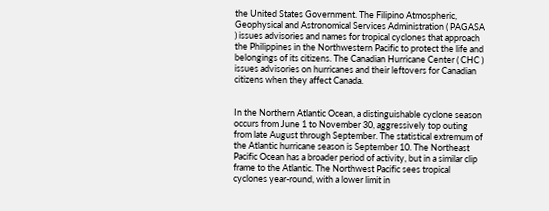the United States Government. The Filipino Atmospheric, Geophysical and Astronomical Services Administration ( PAGASA ) issues advisories and names for tropical cyclones that approach the Philippines in the Northwestern Pacific to protect the life and belongings of its citizens. The Canadian Hurricane Center ( CHC ) issues advisories on hurricanes and their leftovers for Canadian citizens when they affect Canada.


In the Northern Atlantic Ocean, a distinguishable cyclone season occurs from June 1 to November 30, aggressively top outing from late August through September. The statistical extremum of the Atlantic hurricane season is September 10. The Northeast Pacific Ocean has a broader period of activity, but in a similar clip frame to the Atlantic. The Northwest Pacific sees tropical cyclones year-round, with a lower limit in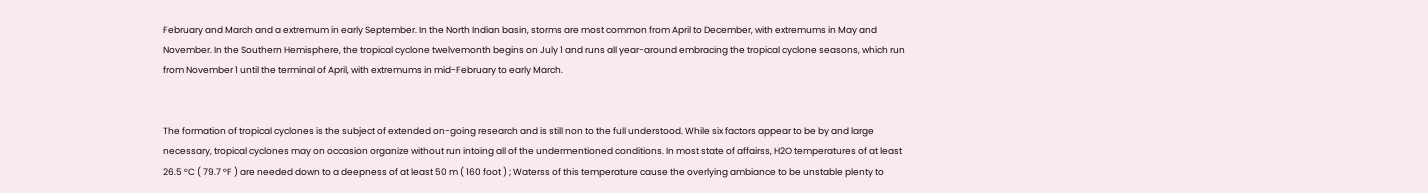February and March and a extremum in early September. In the North Indian basin, storms are most common from April to December, with extremums in May and November. In the Southern Hemisphere, the tropical cyclone twelvemonth begins on July 1 and runs all year-around embracing the tropical cyclone seasons, which run from November 1 until the terminal of April, with extremums in mid-February to early March.


The formation of tropical cyclones is the subject of extended on-going research and is still non to the full understood. While six factors appear to be by and large necessary, tropical cyclones may on occasion organize without run intoing all of the undermentioned conditions. In most state of affairss, H2O temperatures of at least 26.5 °C ( 79.7 °F ) are needed down to a deepness of at least 50 m ( 160 foot ) ; Waterss of this temperature cause the overlying ambiance to be unstable plenty to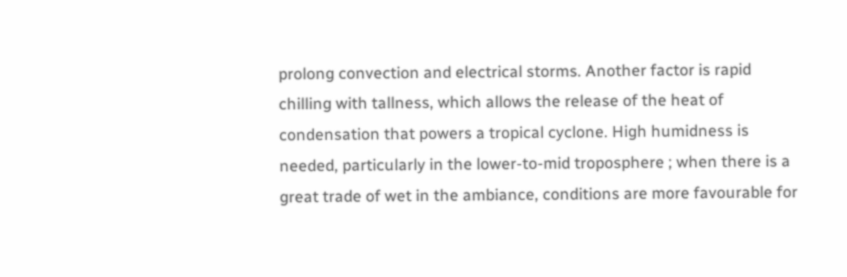prolong convection and electrical storms. Another factor is rapid chilling with tallness, which allows the release of the heat of condensation that powers a tropical cyclone. High humidness is needed, particularly in the lower-to-mid troposphere ; when there is a great trade of wet in the ambiance, conditions are more favourable for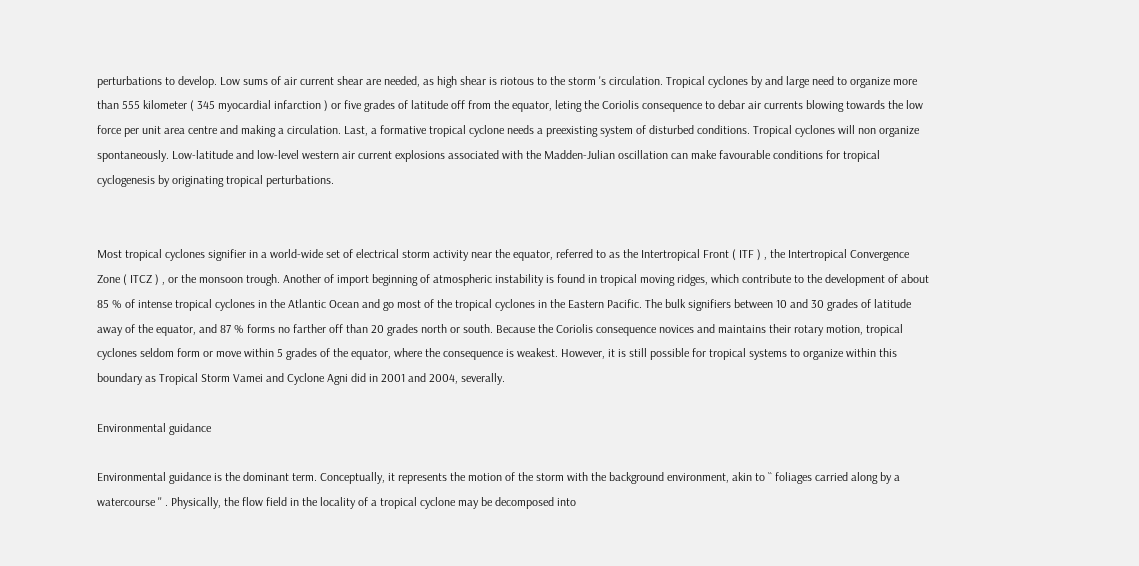perturbations to develop. Low sums of air current shear are needed, as high shear is riotous to the storm 's circulation. Tropical cyclones by and large need to organize more than 555 kilometer ( 345 myocardial infarction ) or five grades of latitude off from the equator, leting the Coriolis consequence to debar air currents blowing towards the low force per unit area centre and making a circulation. Last, a formative tropical cyclone needs a preexisting system of disturbed conditions. Tropical cyclones will non organize spontaneously. Low-latitude and low-level western air current explosions associated with the Madden-Julian oscillation can make favourable conditions for tropical cyclogenesis by originating tropical perturbations.


Most tropical cyclones signifier in a world-wide set of electrical storm activity near the equator, referred to as the Intertropical Front ( ITF ) , the Intertropical Convergence Zone ( ITCZ ) , or the monsoon trough. Another of import beginning of atmospheric instability is found in tropical moving ridges, which contribute to the development of about 85 % of intense tropical cyclones in the Atlantic Ocean and go most of the tropical cyclones in the Eastern Pacific. The bulk signifiers between 10 and 30 grades of latitude away of the equator, and 87 % forms no farther off than 20 grades north or south. Because the Coriolis consequence novices and maintains their rotary motion, tropical cyclones seldom form or move within 5 grades of the equator, where the consequence is weakest. However, it is still possible for tropical systems to organize within this boundary as Tropical Storm Vamei and Cyclone Agni did in 2001 and 2004, severally.

Environmental guidance

Environmental guidance is the dominant term. Conceptually, it represents the motion of the storm with the background environment, akin to `` foliages carried along by a watercourse '' . Physically, the flow field in the locality of a tropical cyclone may be decomposed into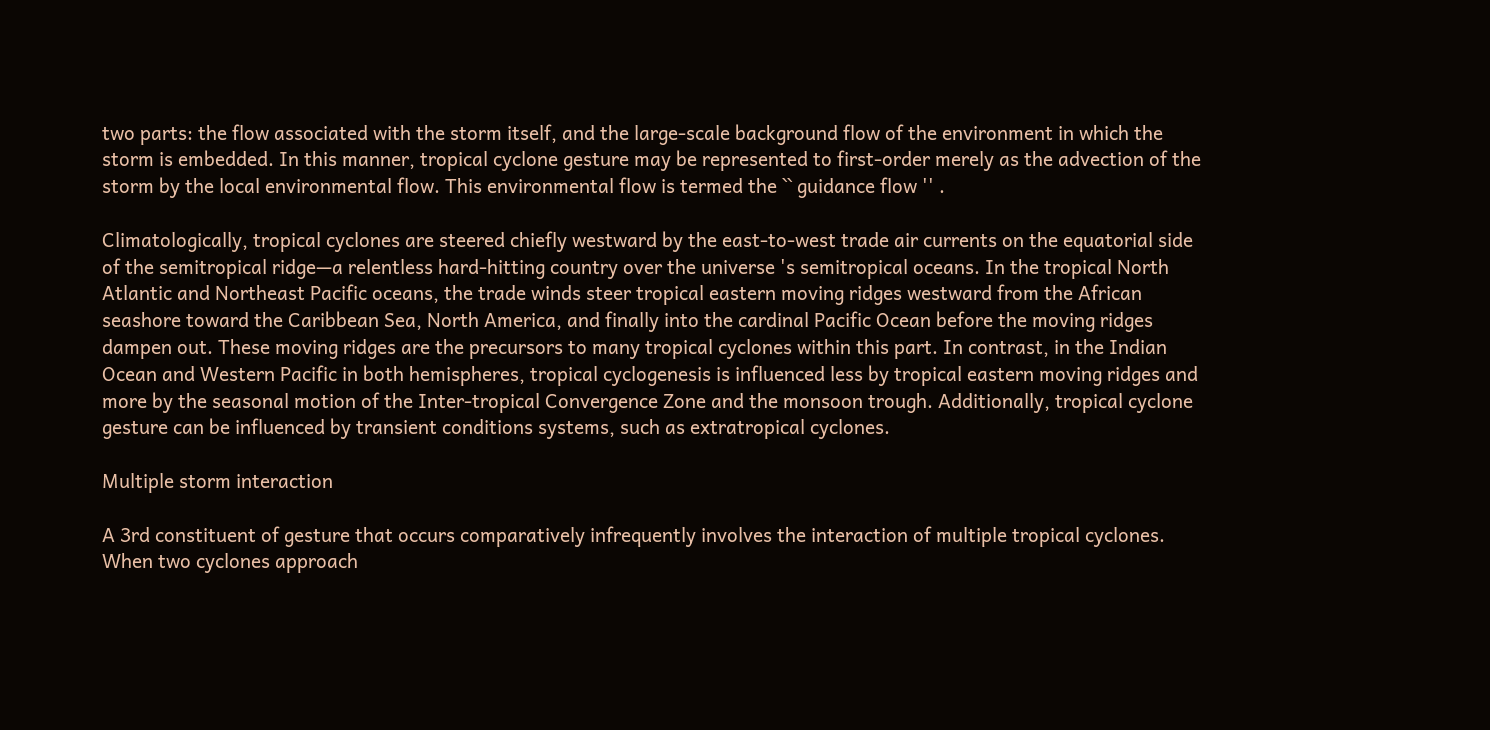two parts: the flow associated with the storm itself, and the large-scale background flow of the environment in which the storm is embedded. In this manner, tropical cyclone gesture may be represented to first-order merely as the advection of the storm by the local environmental flow. This environmental flow is termed the `` guidance flow '' .

Climatologically, tropical cyclones are steered chiefly westward by the east-to-west trade air currents on the equatorial side of the semitropical ridge—a relentless hard-hitting country over the universe 's semitropical oceans. In the tropical North Atlantic and Northeast Pacific oceans, the trade winds steer tropical eastern moving ridges westward from the African seashore toward the Caribbean Sea, North America, and finally into the cardinal Pacific Ocean before the moving ridges dampen out. These moving ridges are the precursors to many tropical cyclones within this part. In contrast, in the Indian Ocean and Western Pacific in both hemispheres, tropical cyclogenesis is influenced less by tropical eastern moving ridges and more by the seasonal motion of the Inter-tropical Convergence Zone and the monsoon trough. Additionally, tropical cyclone gesture can be influenced by transient conditions systems, such as extratropical cyclones.

Multiple storm interaction

A 3rd constituent of gesture that occurs comparatively infrequently involves the interaction of multiple tropical cyclones. When two cyclones approach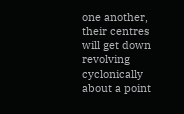one another, their centres will get down revolving cyclonically about a point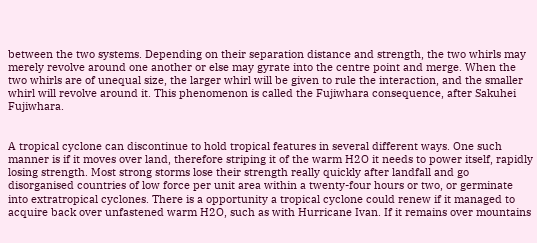between the two systems. Depending on their separation distance and strength, the two whirls may merely revolve around one another or else may gyrate into the centre point and merge. When the two whirls are of unequal size, the larger whirl will be given to rule the interaction, and the smaller whirl will revolve around it. This phenomenon is called the Fujiwhara consequence, after Sakuhei Fujiwhara.


A tropical cyclone can discontinue to hold tropical features in several different ways. One such manner is if it moves over land, therefore striping it of the warm H2O it needs to power itself, rapidly losing strength. Most strong storms lose their strength really quickly after landfall and go disorganised countries of low force per unit area within a twenty-four hours or two, or germinate into extratropical cyclones. There is a opportunity a tropical cyclone could renew if it managed to acquire back over unfastened warm H2O, such as with Hurricane Ivan. If it remains over mountains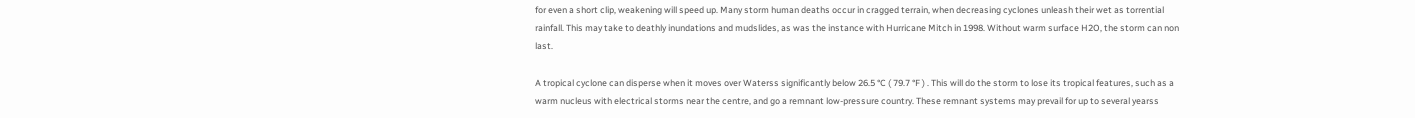for even a short clip, weakening will speed up. Many storm human deaths occur in cragged terrain, when decreasing cyclones unleash their wet as torrential rainfall. This may take to deathly inundations and mudslides, as was the instance with Hurricane Mitch in 1998. Without warm surface H2O, the storm can non last.

A tropical cyclone can disperse when it moves over Waterss significantly below 26.5 °C ( 79.7 °F ) . This will do the storm to lose its tropical features, such as a warm nucleus with electrical storms near the centre, and go a remnant low-pressure country. These remnant systems may prevail for up to several yearss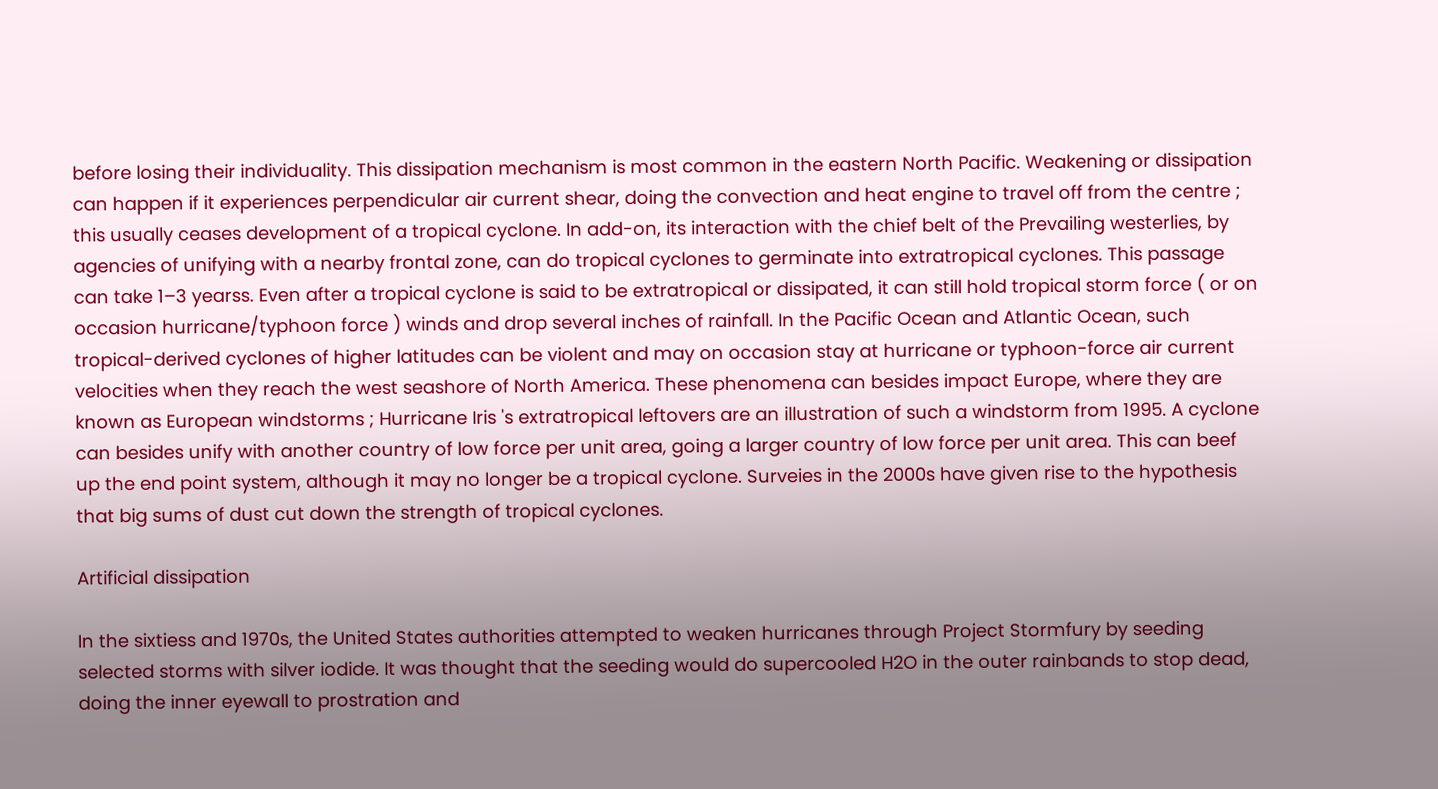before losing their individuality. This dissipation mechanism is most common in the eastern North Pacific. Weakening or dissipation can happen if it experiences perpendicular air current shear, doing the convection and heat engine to travel off from the centre ; this usually ceases development of a tropical cyclone. In add-on, its interaction with the chief belt of the Prevailing westerlies, by agencies of unifying with a nearby frontal zone, can do tropical cyclones to germinate into extratropical cyclones. This passage can take 1–3 yearss. Even after a tropical cyclone is said to be extratropical or dissipated, it can still hold tropical storm force ( or on occasion hurricane/typhoon force ) winds and drop several inches of rainfall. In the Pacific Ocean and Atlantic Ocean, such tropical-derived cyclones of higher latitudes can be violent and may on occasion stay at hurricane or typhoon-force air current velocities when they reach the west seashore of North America. These phenomena can besides impact Europe, where they are known as European windstorms ; Hurricane Iris 's extratropical leftovers are an illustration of such a windstorm from 1995. A cyclone can besides unify with another country of low force per unit area, going a larger country of low force per unit area. This can beef up the end point system, although it may no longer be a tropical cyclone. Surveies in the 2000s have given rise to the hypothesis that big sums of dust cut down the strength of tropical cyclones.

Artificial dissipation

In the sixtiess and 1970s, the United States authorities attempted to weaken hurricanes through Project Stormfury by seeding selected storms with silver iodide. It was thought that the seeding would do supercooled H2O in the outer rainbands to stop dead, doing the inner eyewall to prostration and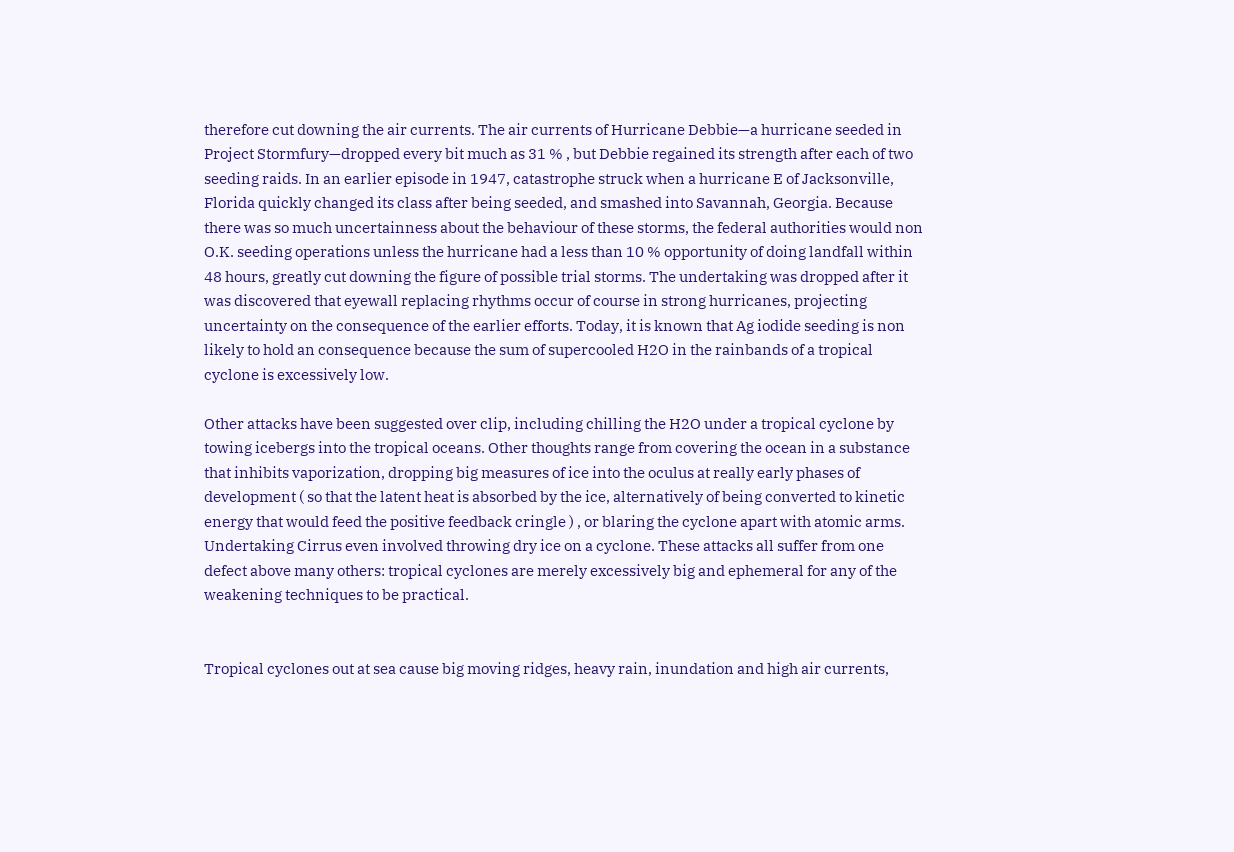therefore cut downing the air currents. The air currents of Hurricane Debbie—a hurricane seeded in Project Stormfury—dropped every bit much as 31 % , but Debbie regained its strength after each of two seeding raids. In an earlier episode in 1947, catastrophe struck when a hurricane E of Jacksonville, Florida quickly changed its class after being seeded, and smashed into Savannah, Georgia. Because there was so much uncertainness about the behaviour of these storms, the federal authorities would non O.K. seeding operations unless the hurricane had a less than 10 % opportunity of doing landfall within 48 hours, greatly cut downing the figure of possible trial storms. The undertaking was dropped after it was discovered that eyewall replacing rhythms occur of course in strong hurricanes, projecting uncertainty on the consequence of the earlier efforts. Today, it is known that Ag iodide seeding is non likely to hold an consequence because the sum of supercooled H2O in the rainbands of a tropical cyclone is excessively low.

Other attacks have been suggested over clip, including chilling the H2O under a tropical cyclone by towing icebergs into the tropical oceans. Other thoughts range from covering the ocean in a substance that inhibits vaporization, dropping big measures of ice into the oculus at really early phases of development ( so that the latent heat is absorbed by the ice, alternatively of being converted to kinetic energy that would feed the positive feedback cringle ) , or blaring the cyclone apart with atomic arms. Undertaking Cirrus even involved throwing dry ice on a cyclone. These attacks all suffer from one defect above many others: tropical cyclones are merely excessively big and ephemeral for any of the weakening techniques to be practical.


Tropical cyclones out at sea cause big moving ridges, heavy rain, inundation and high air currents,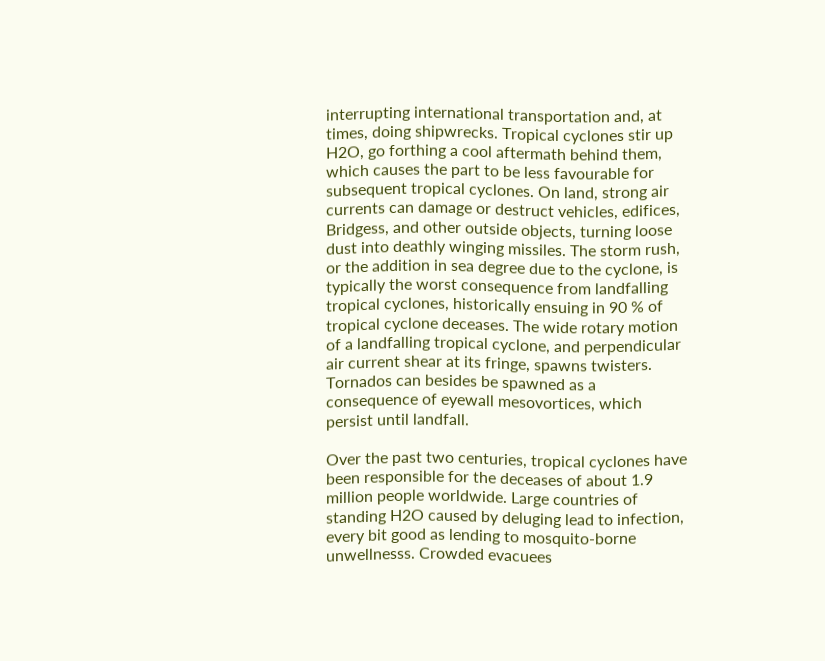interrupting international transportation and, at times, doing shipwrecks. Tropical cyclones stir up H2O, go forthing a cool aftermath behind them, which causes the part to be less favourable for subsequent tropical cyclones. On land, strong air currents can damage or destruct vehicles, edifices, Bridgess, and other outside objects, turning loose dust into deathly winging missiles. The storm rush, or the addition in sea degree due to the cyclone, is typically the worst consequence from landfalling tropical cyclones, historically ensuing in 90 % of tropical cyclone deceases. The wide rotary motion of a landfalling tropical cyclone, and perpendicular air current shear at its fringe, spawns twisters. Tornados can besides be spawned as a consequence of eyewall mesovortices, which persist until landfall.

Over the past two centuries, tropical cyclones have been responsible for the deceases of about 1.9 million people worldwide. Large countries of standing H2O caused by deluging lead to infection, every bit good as lending to mosquito-borne unwellnesss. Crowded evacuees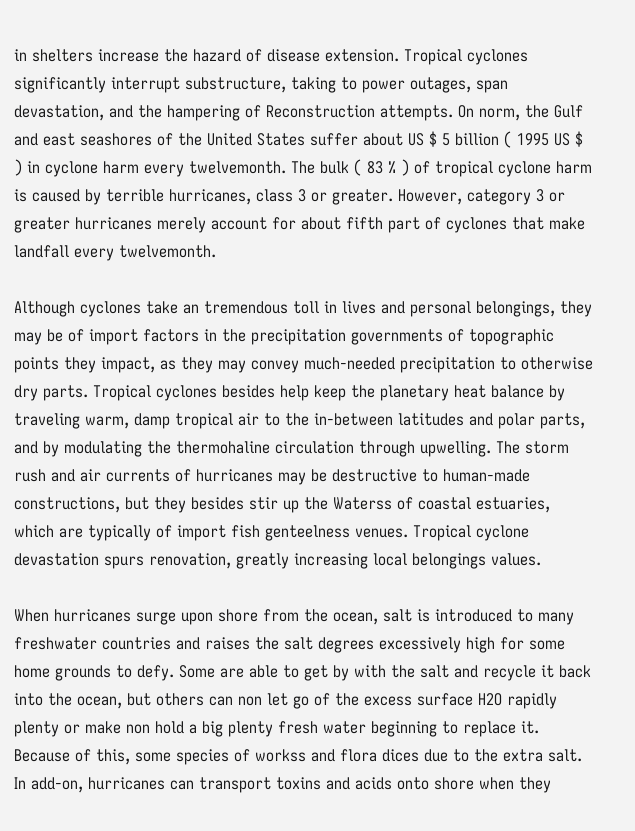in shelters increase the hazard of disease extension. Tropical cyclones significantly interrupt substructure, taking to power outages, span devastation, and the hampering of Reconstruction attempts. On norm, the Gulf and east seashores of the United States suffer about US $ 5 billion ( 1995 US $ ) in cyclone harm every twelvemonth. The bulk ( 83 % ) of tropical cyclone harm is caused by terrible hurricanes, class 3 or greater. However, category 3 or greater hurricanes merely account for about fifth part of cyclones that make landfall every twelvemonth.

Although cyclones take an tremendous toll in lives and personal belongings, they may be of import factors in the precipitation governments of topographic points they impact, as they may convey much-needed precipitation to otherwise dry parts. Tropical cyclones besides help keep the planetary heat balance by traveling warm, damp tropical air to the in-between latitudes and polar parts, and by modulating the thermohaline circulation through upwelling. The storm rush and air currents of hurricanes may be destructive to human-made constructions, but they besides stir up the Waterss of coastal estuaries, which are typically of import fish genteelness venues. Tropical cyclone devastation spurs renovation, greatly increasing local belongings values.

When hurricanes surge upon shore from the ocean, salt is introduced to many freshwater countries and raises the salt degrees excessively high for some home grounds to defy. Some are able to get by with the salt and recycle it back into the ocean, but others can non let go of the excess surface H2O rapidly plenty or make non hold a big plenty fresh water beginning to replace it. Because of this, some species of workss and flora dices due to the extra salt. In add-on, hurricanes can transport toxins and acids onto shore when they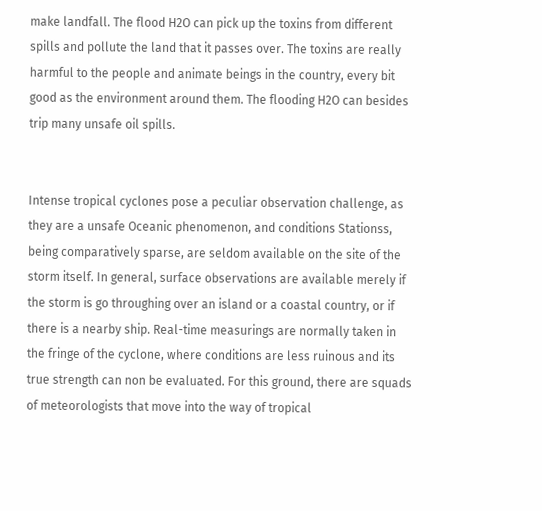make landfall. The flood H2O can pick up the toxins from different spills and pollute the land that it passes over. The toxins are really harmful to the people and animate beings in the country, every bit good as the environment around them. The flooding H2O can besides trip many unsafe oil spills.


Intense tropical cyclones pose a peculiar observation challenge, as they are a unsafe Oceanic phenomenon, and conditions Stationss, being comparatively sparse, are seldom available on the site of the storm itself. In general, surface observations are available merely if the storm is go throughing over an island or a coastal country, or if there is a nearby ship. Real-time measurings are normally taken in the fringe of the cyclone, where conditions are less ruinous and its true strength can non be evaluated. For this ground, there are squads of meteorologists that move into the way of tropical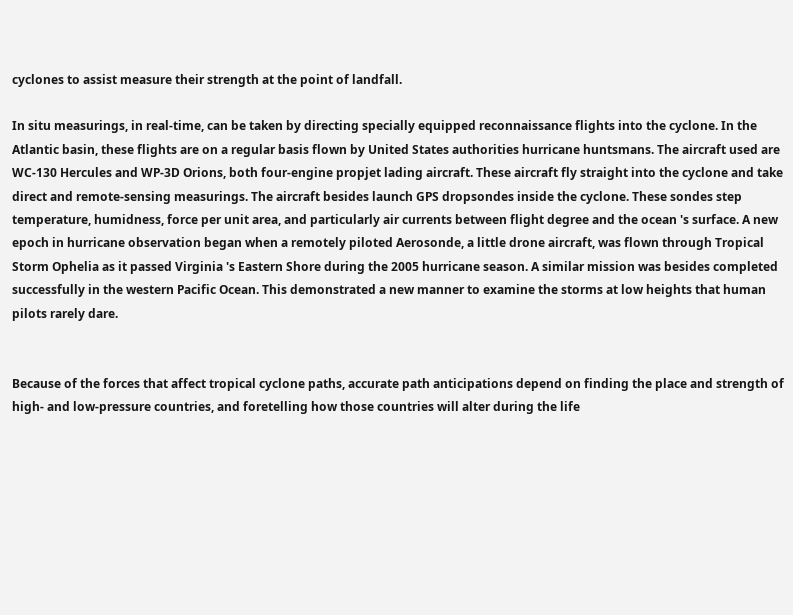cyclones to assist measure their strength at the point of landfall.

In situ measurings, in real-time, can be taken by directing specially equipped reconnaissance flights into the cyclone. In the Atlantic basin, these flights are on a regular basis flown by United States authorities hurricane huntsmans. The aircraft used are WC-130 Hercules and WP-3D Orions, both four-engine propjet lading aircraft. These aircraft fly straight into the cyclone and take direct and remote-sensing measurings. The aircraft besides launch GPS dropsondes inside the cyclone. These sondes step temperature, humidness, force per unit area, and particularly air currents between flight degree and the ocean 's surface. A new epoch in hurricane observation began when a remotely piloted Aerosonde, a little drone aircraft, was flown through Tropical Storm Ophelia as it passed Virginia 's Eastern Shore during the 2005 hurricane season. A similar mission was besides completed successfully in the western Pacific Ocean. This demonstrated a new manner to examine the storms at low heights that human pilots rarely dare.


Because of the forces that affect tropical cyclone paths, accurate path anticipations depend on finding the place and strength of high- and low-pressure countries, and foretelling how those countries will alter during the life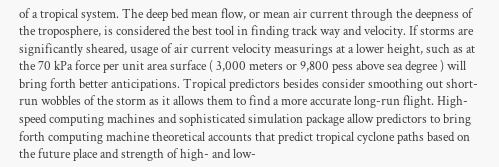of a tropical system. The deep bed mean flow, or mean air current through the deepness of the troposphere, is considered the best tool in finding track way and velocity. If storms are significantly sheared, usage of air current velocity measurings at a lower height, such as at the 70 kPa force per unit area surface ( 3,000 meters or 9,800 pess above sea degree ) will bring forth better anticipations. Tropical predictors besides consider smoothing out short-run wobbles of the storm as it allows them to find a more accurate long-run flight. High-speed computing machines and sophisticated simulation package allow predictors to bring forth computing machine theoretical accounts that predict tropical cyclone paths based on the future place and strength of high- and low-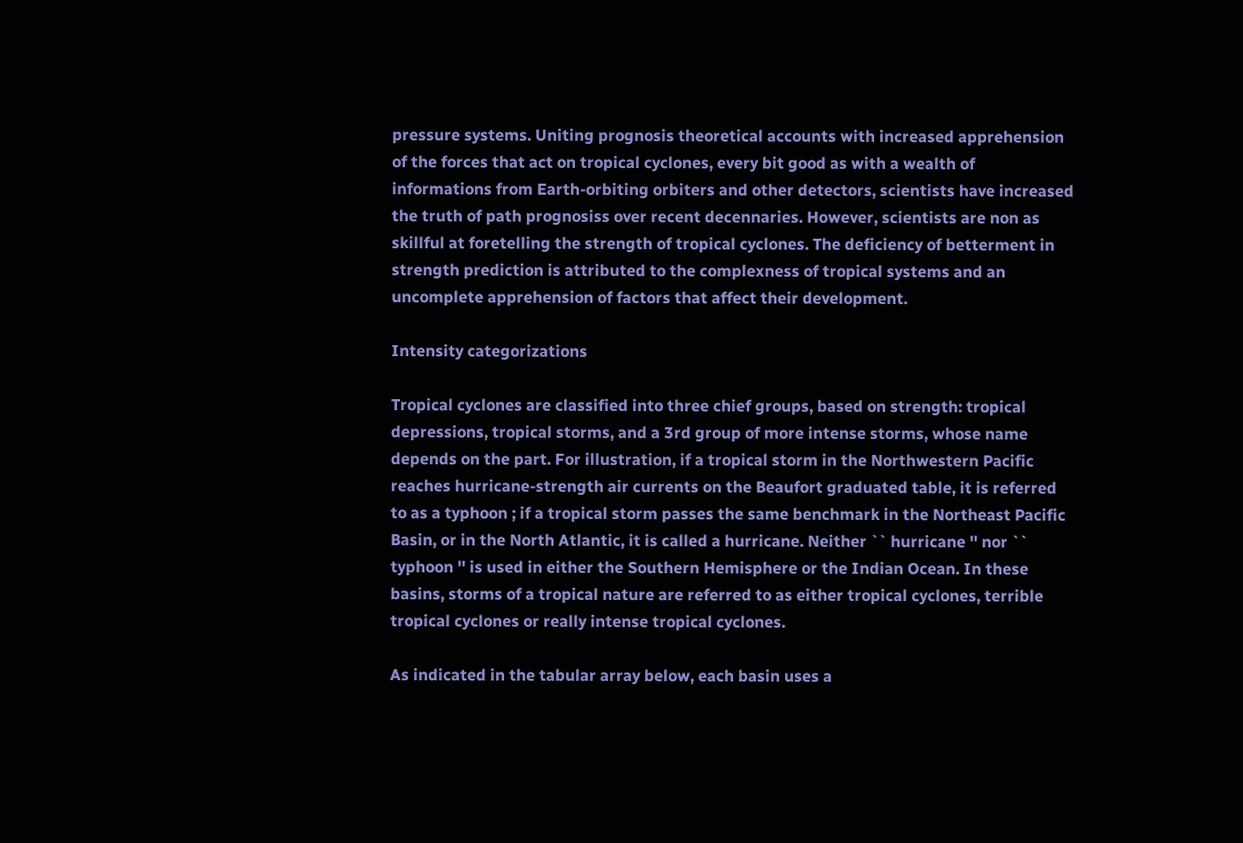pressure systems. Uniting prognosis theoretical accounts with increased apprehension of the forces that act on tropical cyclones, every bit good as with a wealth of informations from Earth-orbiting orbiters and other detectors, scientists have increased the truth of path prognosiss over recent decennaries. However, scientists are non as skillful at foretelling the strength of tropical cyclones. The deficiency of betterment in strength prediction is attributed to the complexness of tropical systems and an uncomplete apprehension of factors that affect their development.

Intensity categorizations

Tropical cyclones are classified into three chief groups, based on strength: tropical depressions, tropical storms, and a 3rd group of more intense storms, whose name depends on the part. For illustration, if a tropical storm in the Northwestern Pacific reaches hurricane-strength air currents on the Beaufort graduated table, it is referred to as a typhoon ; if a tropical storm passes the same benchmark in the Northeast Pacific Basin, or in the North Atlantic, it is called a hurricane. Neither `` hurricane '' nor `` typhoon '' is used in either the Southern Hemisphere or the Indian Ocean. In these basins, storms of a tropical nature are referred to as either tropical cyclones, terrible tropical cyclones or really intense tropical cyclones.

As indicated in the tabular array below, each basin uses a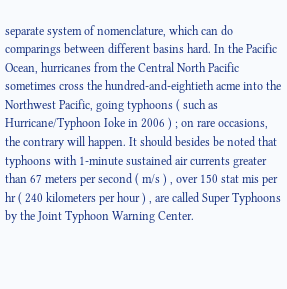separate system of nomenclature, which can do comparings between different basins hard. In the Pacific Ocean, hurricanes from the Central North Pacific sometimes cross the hundred-and-eightieth acme into the Northwest Pacific, going typhoons ( such as Hurricane/Typhoon Ioke in 2006 ) ; on rare occasions, the contrary will happen. It should besides be noted that typhoons with 1-minute sustained air currents greater than 67 meters per second ( m/s ) , over 150 stat mis per hr ( 240 kilometers per hour ) , are called Super Typhoons by the Joint Typhoon Warning Center.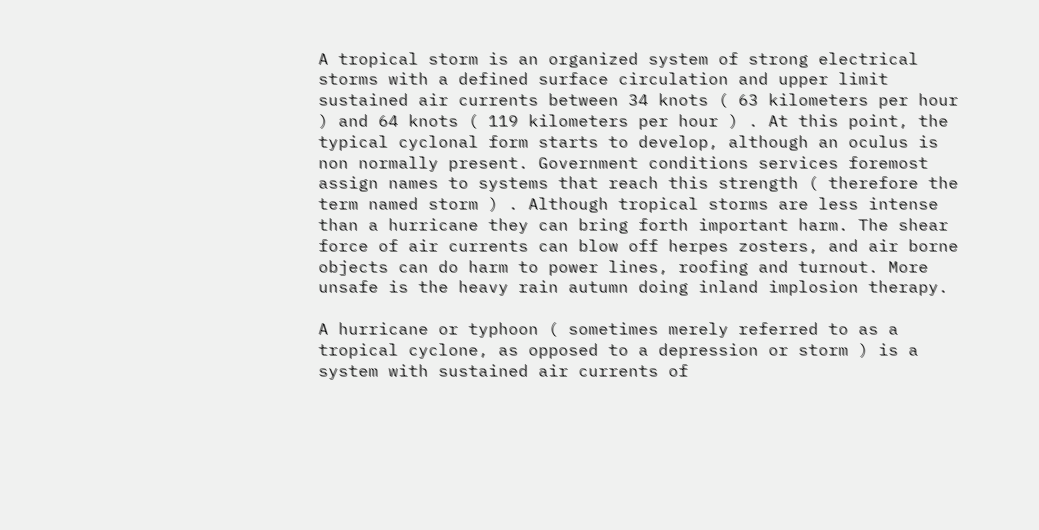A tropical storm is an organized system of strong electrical storms with a defined surface circulation and upper limit sustained air currents between 34 knots ( 63 kilometers per hour ) and 64 knots ( 119 kilometers per hour ) . At this point, the typical cyclonal form starts to develop, although an oculus is non normally present. Government conditions services foremost assign names to systems that reach this strength ( therefore the term named storm ) . Although tropical storms are less intense than a hurricane they can bring forth important harm. The shear force of air currents can blow off herpes zosters, and air borne objects can do harm to power lines, roofing and turnout. More unsafe is the heavy rain autumn doing inland implosion therapy.

A hurricane or typhoon ( sometimes merely referred to as a tropical cyclone, as opposed to a depression or storm ) is a system with sustained air currents of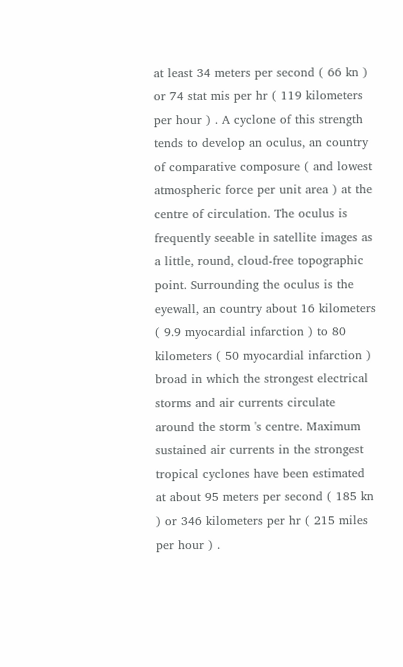at least 34 meters per second ( 66 kn ) or 74 stat mis per hr ( 119 kilometers per hour ) . A cyclone of this strength tends to develop an oculus, an country of comparative composure ( and lowest atmospheric force per unit area ) at the centre of circulation. The oculus is frequently seeable in satellite images as a little, round, cloud-free topographic point. Surrounding the oculus is the eyewall, an country about 16 kilometers ( 9.9 myocardial infarction ) to 80 kilometers ( 50 myocardial infarction ) broad in which the strongest electrical storms and air currents circulate around the storm 's centre. Maximum sustained air currents in the strongest tropical cyclones have been estimated at about 95 meters per second ( 185 kn ) or 346 kilometers per hr ( 215 miles per hour ) .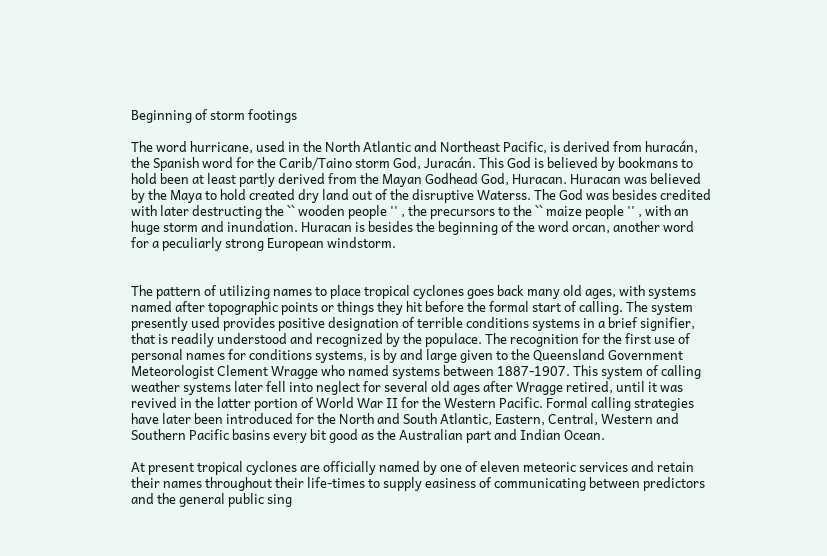Beginning of storm footings

The word hurricane, used in the North Atlantic and Northeast Pacific, is derived from huracán, the Spanish word for the Carib/Taino storm God, Juracán. This God is believed by bookmans to hold been at least partly derived from the Mayan Godhead God, Huracan. Huracan was believed by the Maya to hold created dry land out of the disruptive Waterss. The God was besides credited with later destructing the `` wooden people '' , the precursors to the `` maize people '' , with an huge storm and inundation. Huracan is besides the beginning of the word orcan, another word for a peculiarly strong European windstorm.


The pattern of utilizing names to place tropical cyclones goes back many old ages, with systems named after topographic points or things they hit before the formal start of calling. The system presently used provides positive designation of terrible conditions systems in a brief signifier, that is readily understood and recognized by the populace. The recognition for the first use of personal names for conditions systems, is by and large given to the Queensland Government Meteorologist Clement Wragge who named systems between 1887-1907. This system of calling weather systems later fell into neglect for several old ages after Wragge retired, until it was revived in the latter portion of World War II for the Western Pacific. Formal calling strategies have later been introduced for the North and South Atlantic, Eastern, Central, Western and Southern Pacific basins every bit good as the Australian part and Indian Ocean.

At present tropical cyclones are officially named by one of eleven meteoric services and retain their names throughout their life-times to supply easiness of communicating between predictors and the general public sing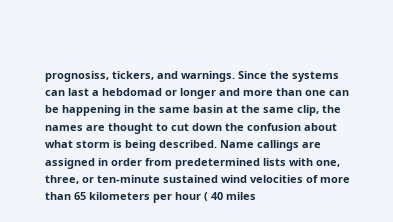prognosiss, tickers, and warnings. Since the systems can last a hebdomad or longer and more than one can be happening in the same basin at the same clip, the names are thought to cut down the confusion about what storm is being described. Name callings are assigned in order from predetermined lists with one, three, or ten-minute sustained wind velocities of more than 65 kilometers per hour ( 40 miles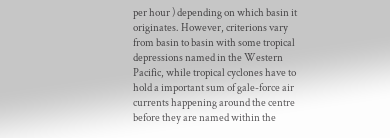per hour ) depending on which basin it originates. However, criterions vary from basin to basin with some tropical depressions named in the Western Pacific, while tropical cyclones have to hold a important sum of gale-force air currents happening around the centre before they are named within the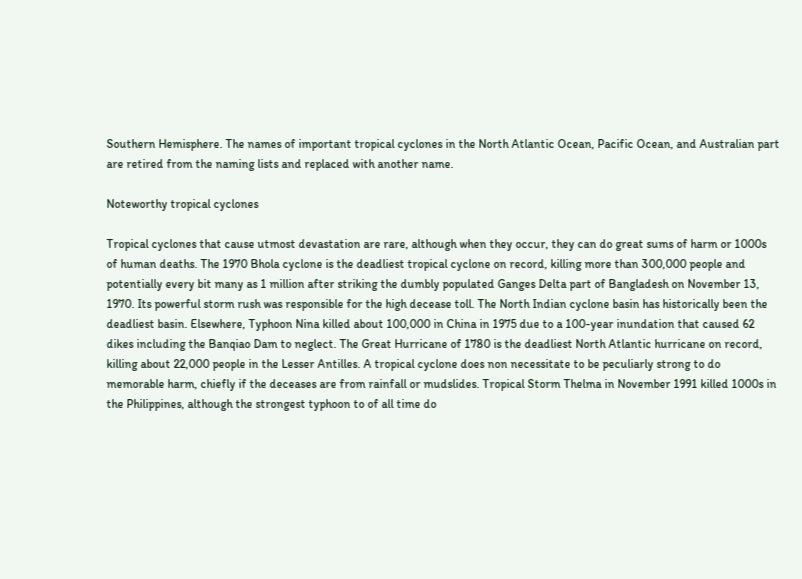Southern Hemisphere. The names of important tropical cyclones in the North Atlantic Ocean, Pacific Ocean, and Australian part are retired from the naming lists and replaced with another name.

Noteworthy tropical cyclones

Tropical cyclones that cause utmost devastation are rare, although when they occur, they can do great sums of harm or 1000s of human deaths. The 1970 Bhola cyclone is the deadliest tropical cyclone on record, killing more than 300,000 people and potentially every bit many as 1 million after striking the dumbly populated Ganges Delta part of Bangladesh on November 13, 1970. Its powerful storm rush was responsible for the high decease toll. The North Indian cyclone basin has historically been the deadliest basin. Elsewhere, Typhoon Nina killed about 100,000 in China in 1975 due to a 100-year inundation that caused 62 dikes including the Banqiao Dam to neglect. The Great Hurricane of 1780 is the deadliest North Atlantic hurricane on record, killing about 22,000 people in the Lesser Antilles. A tropical cyclone does non necessitate to be peculiarly strong to do memorable harm, chiefly if the deceases are from rainfall or mudslides. Tropical Storm Thelma in November 1991 killed 1000s in the Philippines, although the strongest typhoon to of all time do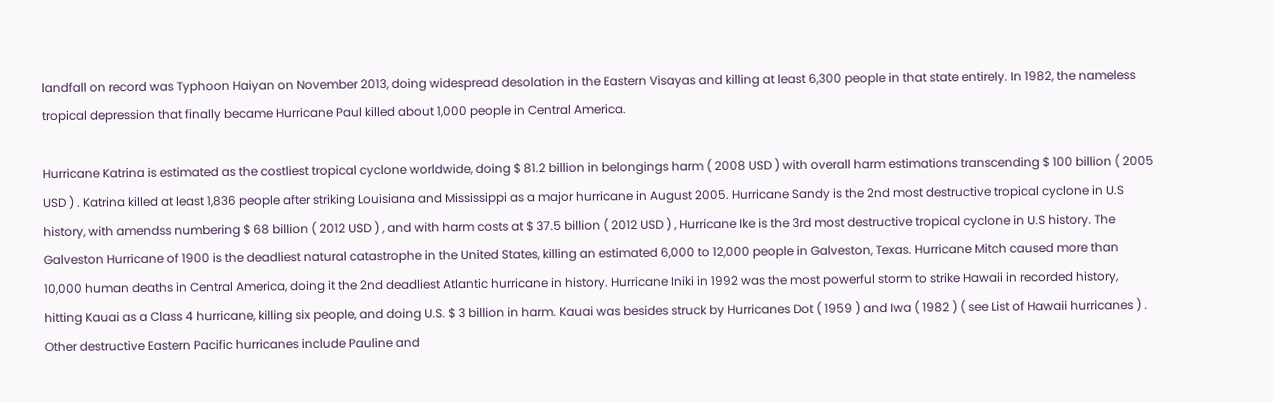landfall on record was Typhoon Haiyan on November 2013, doing widespread desolation in the Eastern Visayas and killing at least 6,300 people in that state entirely. In 1982, the nameless tropical depression that finally became Hurricane Paul killed about 1,000 people in Central America.

Hurricane Katrina is estimated as the costliest tropical cyclone worldwide, doing $ 81.2 billion in belongings harm ( 2008 USD ) with overall harm estimations transcending $ 100 billion ( 2005 USD ) . Katrina killed at least 1,836 people after striking Louisiana and Mississippi as a major hurricane in August 2005. Hurricane Sandy is the 2nd most destructive tropical cyclone in U.S history, with amendss numbering $ 68 billion ( 2012 USD ) , and with harm costs at $ 37.5 billion ( 2012 USD ) , Hurricane Ike is the 3rd most destructive tropical cyclone in U.S history. The Galveston Hurricane of 1900 is the deadliest natural catastrophe in the United States, killing an estimated 6,000 to 12,000 people in Galveston, Texas. Hurricane Mitch caused more than 10,000 human deaths in Central America, doing it the 2nd deadliest Atlantic hurricane in history. Hurricane Iniki in 1992 was the most powerful storm to strike Hawaii in recorded history, hitting Kauai as a Class 4 hurricane, killing six people, and doing U.S. $ 3 billion in harm. Kauai was besides struck by Hurricanes Dot ( 1959 ) and Iwa ( 1982 ) ( see List of Hawaii hurricanes ) . Other destructive Eastern Pacific hurricanes include Pauline and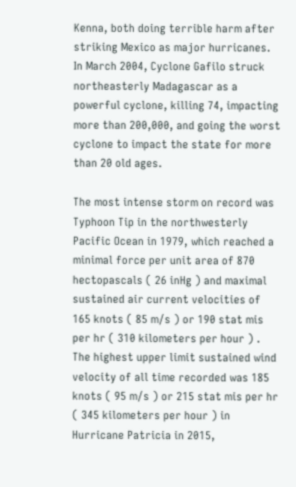Kenna, both doing terrible harm after striking Mexico as major hurricanes. In March 2004, Cyclone Gafilo struck northeasterly Madagascar as a powerful cyclone, killing 74, impacting more than 200,000, and going the worst cyclone to impact the state for more than 20 old ages.

The most intense storm on record was Typhoon Tip in the northwesterly Pacific Ocean in 1979, which reached a minimal force per unit area of 870 hectopascals ( 26 inHg ) and maximal sustained air current velocities of 165 knots ( 85 m/s ) or 190 stat mis per hr ( 310 kilometers per hour ) . The highest upper limit sustained wind velocity of all time recorded was 185 knots ( 95 m/s ) or 215 stat mis per hr ( 345 kilometers per hour ) in Hurricane Patricia in 2015,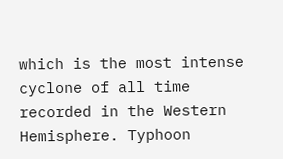which is the most intense cyclone of all time recorded in the Western Hemisphere. Typhoon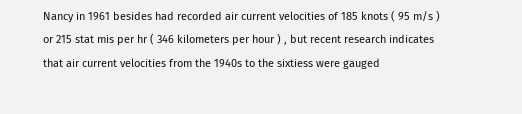Nancy in 1961 besides had recorded air current velocities of 185 knots ( 95 m/s ) or 215 stat mis per hr ( 346 kilometers per hour ) , but recent research indicates that air current velocities from the 1940s to the sixtiess were gauged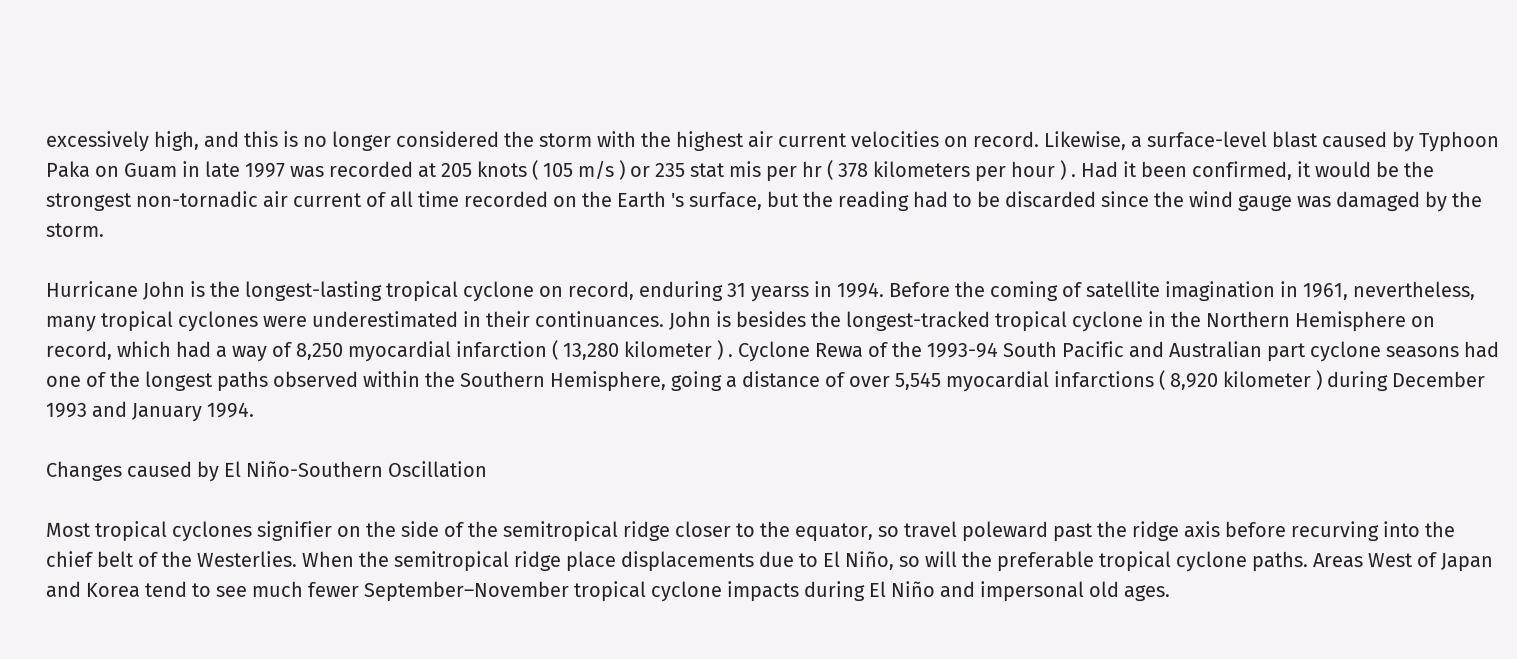excessively high, and this is no longer considered the storm with the highest air current velocities on record. Likewise, a surface-level blast caused by Typhoon Paka on Guam in late 1997 was recorded at 205 knots ( 105 m/s ) or 235 stat mis per hr ( 378 kilometers per hour ) . Had it been confirmed, it would be the strongest non-tornadic air current of all time recorded on the Earth 's surface, but the reading had to be discarded since the wind gauge was damaged by the storm.

Hurricane John is the longest-lasting tropical cyclone on record, enduring 31 yearss in 1994. Before the coming of satellite imagination in 1961, nevertheless, many tropical cyclones were underestimated in their continuances. John is besides the longest-tracked tropical cyclone in the Northern Hemisphere on record, which had a way of 8,250 myocardial infarction ( 13,280 kilometer ) . Cyclone Rewa of the 1993-94 South Pacific and Australian part cyclone seasons had one of the longest paths observed within the Southern Hemisphere, going a distance of over 5,545 myocardial infarctions ( 8,920 kilometer ) during December 1993 and January 1994.

Changes caused by El Niño-Southern Oscillation

Most tropical cyclones signifier on the side of the semitropical ridge closer to the equator, so travel poleward past the ridge axis before recurving into the chief belt of the Westerlies. When the semitropical ridge place displacements due to El Niño, so will the preferable tropical cyclone paths. Areas West of Japan and Korea tend to see much fewer September–November tropical cyclone impacts during El Niño and impersonal old ages.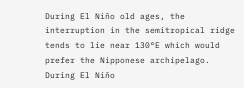During El Niño old ages, the interruption in the semitropical ridge tends to lie near 130°E which would prefer the Nipponese archipelago. During El Niño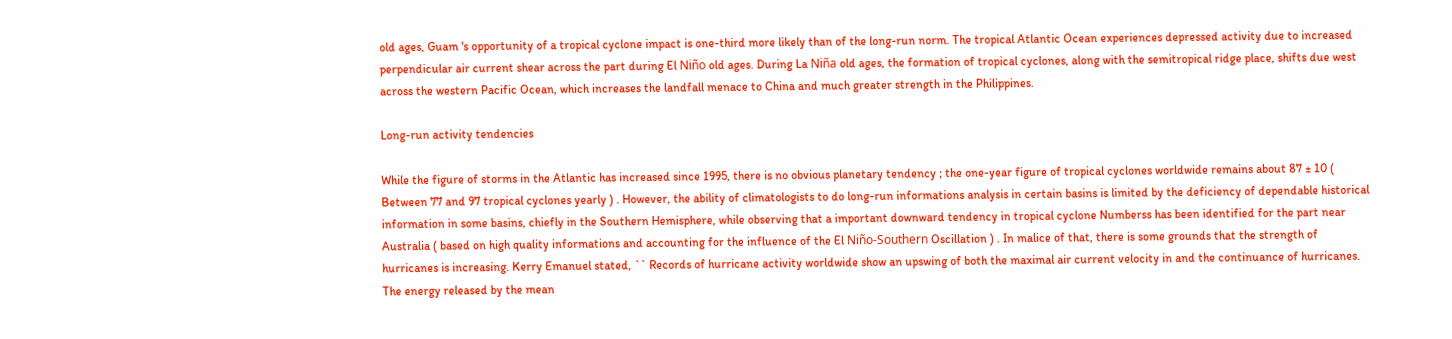old ages, Guam 's opportunity of a tropical cyclone impact is one-third more likely than of the long-run norm. The tropical Atlantic Ocean experiences depressed activity due to increased perpendicular air current shear across the part during El Niño old ages. During La Niña old ages, the formation of tropical cyclones, along with the semitropical ridge place, shifts due west across the western Pacific Ocean, which increases the landfall menace to China and much greater strength in the Philippines.

Long-run activity tendencies

While the figure of storms in the Atlantic has increased since 1995, there is no obvious planetary tendency ; the one-year figure of tropical cyclones worldwide remains about 87 ± 10 ( Between 77 and 97 tropical cyclones yearly ) . However, the ability of climatologists to do long-run informations analysis in certain basins is limited by the deficiency of dependable historical information in some basins, chiefly in the Southern Hemisphere, while observing that a important downward tendency in tropical cyclone Numberss has been identified for the part near Australia ( based on high quality informations and accounting for the influence of the El Niño-Southern Oscillation ) . In malice of that, there is some grounds that the strength of hurricanes is increasing. Kerry Emanuel stated, `` Records of hurricane activity worldwide show an upswing of both the maximal air current velocity in and the continuance of hurricanes. The energy released by the mean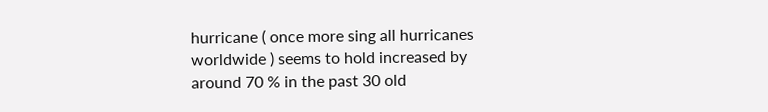hurricane ( once more sing all hurricanes worldwide ) seems to hold increased by around 70 % in the past 30 old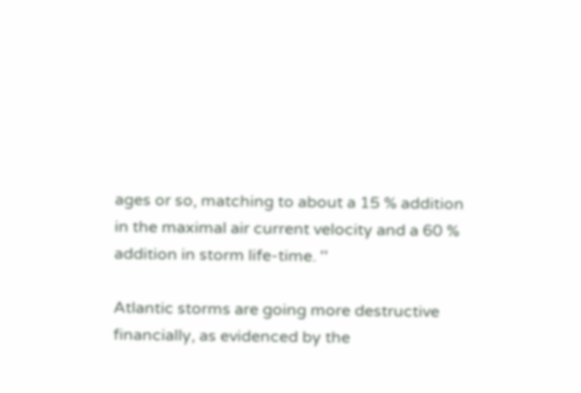ages or so, matching to about a 15 % addition in the maximal air current velocity and a 60 % addition in storm life-time. ''

Atlantic storms are going more destructive financially, as evidenced by the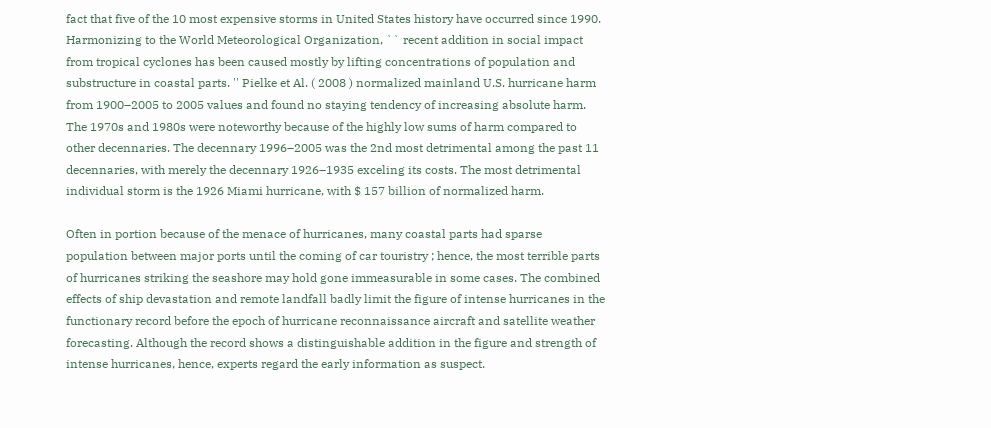fact that five of the 10 most expensive storms in United States history have occurred since 1990. Harmonizing to the World Meteorological Organization, `` recent addition in social impact from tropical cyclones has been caused mostly by lifting concentrations of population and substructure in coastal parts. '' Pielke et Al. ( 2008 ) normalized mainland U.S. hurricane harm from 1900–2005 to 2005 values and found no staying tendency of increasing absolute harm. The 1970s and 1980s were noteworthy because of the highly low sums of harm compared to other decennaries. The decennary 1996–2005 was the 2nd most detrimental among the past 11 decennaries, with merely the decennary 1926–1935 exceling its costs. The most detrimental individual storm is the 1926 Miami hurricane, with $ 157 billion of normalized harm.

Often in portion because of the menace of hurricanes, many coastal parts had sparse population between major ports until the coming of car touristry ; hence, the most terrible parts of hurricanes striking the seashore may hold gone immeasurable in some cases. The combined effects of ship devastation and remote landfall badly limit the figure of intense hurricanes in the functionary record before the epoch of hurricane reconnaissance aircraft and satellite weather forecasting. Although the record shows a distinguishable addition in the figure and strength of intense hurricanes, hence, experts regard the early information as suspect.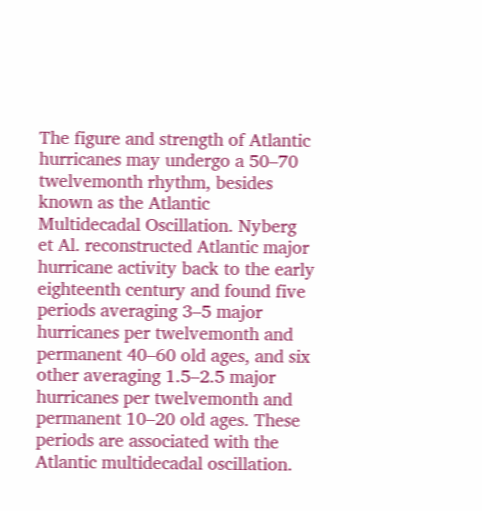The figure and strength of Atlantic hurricanes may undergo a 50–70 twelvemonth rhythm, besides known as the Atlantic Multidecadal Oscillation. Nyberg et Al. reconstructed Atlantic major hurricane activity back to the early eighteenth century and found five periods averaging 3–5 major hurricanes per twelvemonth and permanent 40–60 old ages, and six other averaging 1.5–2.5 major hurricanes per twelvemonth and permanent 10–20 old ages. These periods are associated with the Atlantic multidecadal oscillation.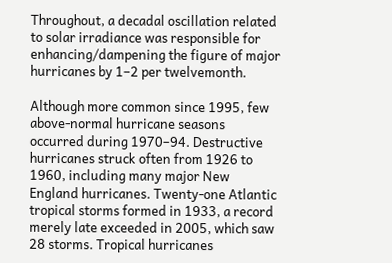Throughout, a decadal oscillation related to solar irradiance was responsible for enhancing/dampening the figure of major hurricanes by 1–2 per twelvemonth.

Although more common since 1995, few above-normal hurricane seasons occurred during 1970–94. Destructive hurricanes struck often from 1926 to 1960, including many major New England hurricanes. Twenty-one Atlantic tropical storms formed in 1933, a record merely late exceeded in 2005, which saw 28 storms. Tropical hurricanes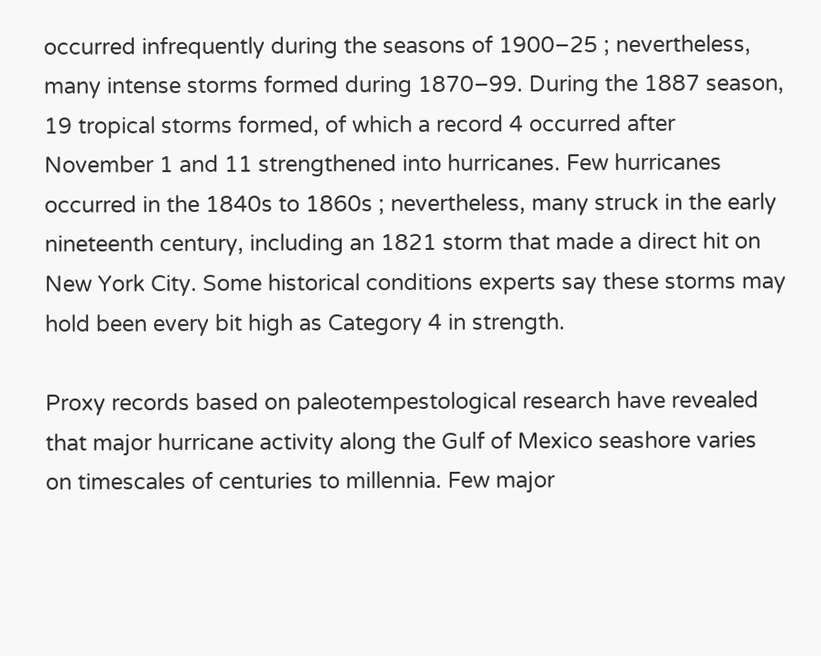occurred infrequently during the seasons of 1900–25 ; nevertheless, many intense storms formed during 1870–99. During the 1887 season, 19 tropical storms formed, of which a record 4 occurred after November 1 and 11 strengthened into hurricanes. Few hurricanes occurred in the 1840s to 1860s ; nevertheless, many struck in the early nineteenth century, including an 1821 storm that made a direct hit on New York City. Some historical conditions experts say these storms may hold been every bit high as Category 4 in strength.

Proxy records based on paleotempestological research have revealed that major hurricane activity along the Gulf of Mexico seashore varies on timescales of centuries to millennia. Few major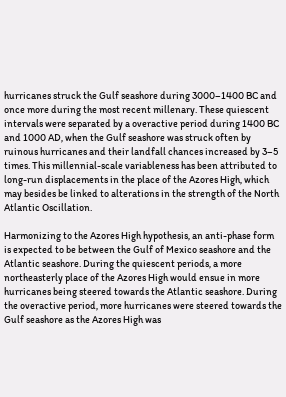hurricanes struck the Gulf seashore during 3000–1400 BC and once more during the most recent millenary. These quiescent intervals were separated by a overactive period during 1400 BC and 1000 AD, when the Gulf seashore was struck often by ruinous hurricanes and their landfall chances increased by 3–5 times. This millennial-scale variableness has been attributed to long-run displacements in the place of the Azores High, which may besides be linked to alterations in the strength of the North Atlantic Oscillation.

Harmonizing to the Azores High hypothesis, an anti-phase form is expected to be between the Gulf of Mexico seashore and the Atlantic seashore. During the quiescent periods, a more northeasterly place of the Azores High would ensue in more hurricanes being steered towards the Atlantic seashore. During the overactive period, more hurricanes were steered towards the Gulf seashore as the Azores High was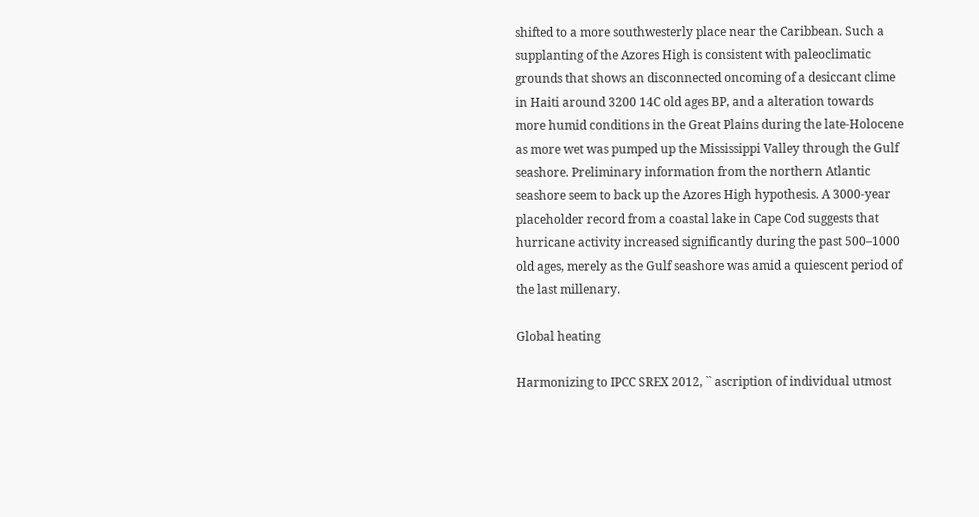shifted to a more southwesterly place near the Caribbean. Such a supplanting of the Azores High is consistent with paleoclimatic grounds that shows an disconnected oncoming of a desiccant clime in Haiti around 3200 14C old ages BP, and a alteration towards more humid conditions in the Great Plains during the late-Holocene as more wet was pumped up the Mississippi Valley through the Gulf seashore. Preliminary information from the northern Atlantic seashore seem to back up the Azores High hypothesis. A 3000-year placeholder record from a coastal lake in Cape Cod suggests that hurricane activity increased significantly during the past 500–1000 old ages, merely as the Gulf seashore was amid a quiescent period of the last millenary.

Global heating

Harmonizing to IPCC SREX 2012, `` ascription of individual utmost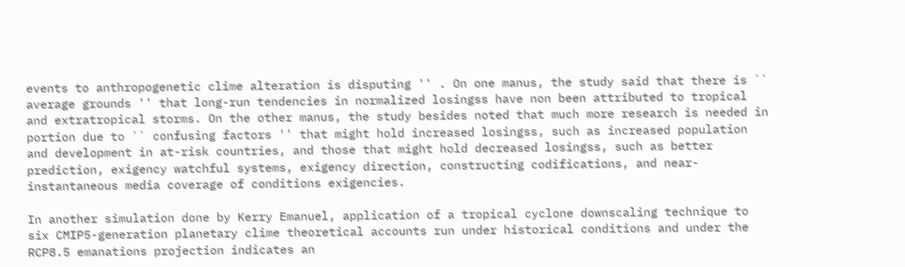events to anthropogenetic clime alteration is disputing '' . On one manus, the study said that there is `` average grounds '' that long-run tendencies in normalized losingss have non been attributed to tropical and extratropical storms. On the other manus, the study besides noted that much more research is needed in portion due to `` confusing factors '' that might hold increased losingss, such as increased population and development in at-risk countries, and those that might hold decreased losingss, such as better prediction, exigency watchful systems, exigency direction, constructing codifications, and near-instantaneous media coverage of conditions exigencies.

In another simulation done by Kerry Emanuel, application of a tropical cyclone downscaling technique to six CMIP5-generation planetary clime theoretical accounts run under historical conditions and under the RCP8.5 emanations projection indicates an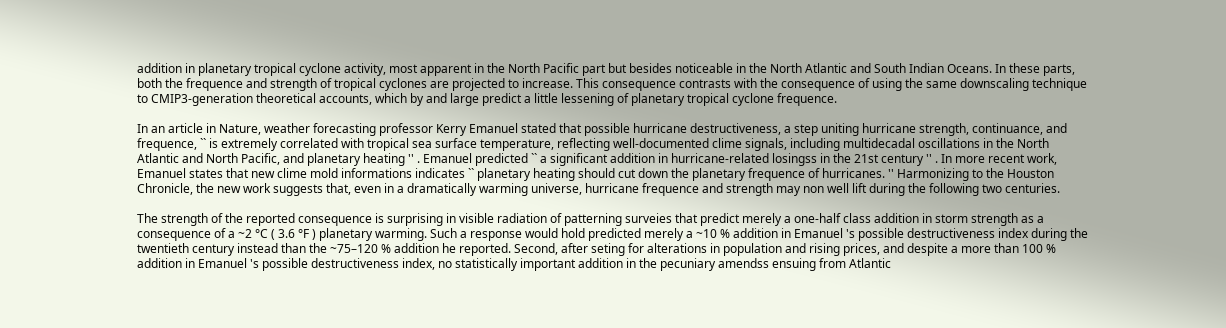addition in planetary tropical cyclone activity, most apparent in the North Pacific part but besides noticeable in the North Atlantic and South Indian Oceans. In these parts, both the frequence and strength of tropical cyclones are projected to increase. This consequence contrasts with the consequence of using the same downscaling technique to CMIP3-generation theoretical accounts, which by and large predict a little lessening of planetary tropical cyclone frequence.

In an article in Nature, weather forecasting professor Kerry Emanuel stated that possible hurricane destructiveness, a step uniting hurricane strength, continuance, and frequence, `` is extremely correlated with tropical sea surface temperature, reflecting well-documented clime signals, including multidecadal oscillations in the North Atlantic and North Pacific, and planetary heating '' . Emanuel predicted `` a significant addition in hurricane-related losingss in the 21st century '' . In more recent work, Emanuel states that new clime mold informations indicates `` planetary heating should cut down the planetary frequence of hurricanes. '' Harmonizing to the Houston Chronicle, the new work suggests that, even in a dramatically warming universe, hurricane frequence and strength may non well lift during the following two centuries.

The strength of the reported consequence is surprising in visible radiation of patterning surveies that predict merely a one-half class addition in storm strength as a consequence of a ~2 °C ( 3.6 °F ) planetary warming. Such a response would hold predicted merely a ~10 % addition in Emanuel 's possible destructiveness index during the twentieth century instead than the ~75–120 % addition he reported. Second, after seting for alterations in population and rising prices, and despite a more than 100 % addition in Emanuel 's possible destructiveness index, no statistically important addition in the pecuniary amendss ensuing from Atlantic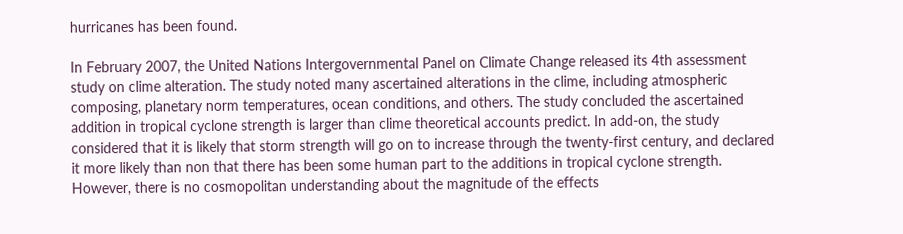hurricanes has been found.

In February 2007, the United Nations Intergovernmental Panel on Climate Change released its 4th assessment study on clime alteration. The study noted many ascertained alterations in the clime, including atmospheric composing, planetary norm temperatures, ocean conditions, and others. The study concluded the ascertained addition in tropical cyclone strength is larger than clime theoretical accounts predict. In add-on, the study considered that it is likely that storm strength will go on to increase through the twenty-first century, and declared it more likely than non that there has been some human part to the additions in tropical cyclone strength. However, there is no cosmopolitan understanding about the magnitude of the effects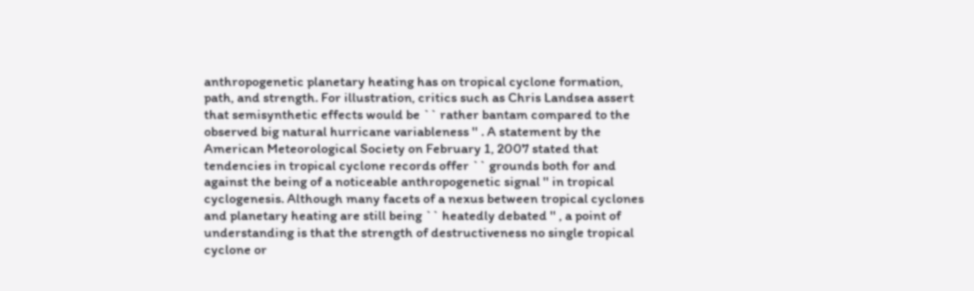anthropogenetic planetary heating has on tropical cyclone formation, path, and strength. For illustration, critics such as Chris Landsea assert that semisynthetic effects would be `` rather bantam compared to the observed big natural hurricane variableness '' . A statement by the American Meteorological Society on February 1, 2007 stated that tendencies in tropical cyclone records offer `` grounds both for and against the being of a noticeable anthropogenetic signal '' in tropical cyclogenesis. Although many facets of a nexus between tropical cyclones and planetary heating are still being `` heatedly debated '' , a point of understanding is that the strength of destructiveness no single tropical cyclone or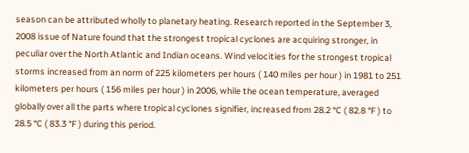season can be attributed wholly to planetary heating. Research reported in the September 3, 2008 issue of Nature found that the strongest tropical cyclones are acquiring stronger, in peculiar over the North Atlantic and Indian oceans. Wind velocities for the strongest tropical storms increased from an norm of 225 kilometers per hours ( 140 miles per hour ) in 1981 to 251 kilometers per hours ( 156 miles per hour ) in 2006, while the ocean temperature, averaged globally over all the parts where tropical cyclones signifier, increased from 28.2 °C ( 82.8 °F ) to 28.5 °C ( 83.3 °F ) during this period.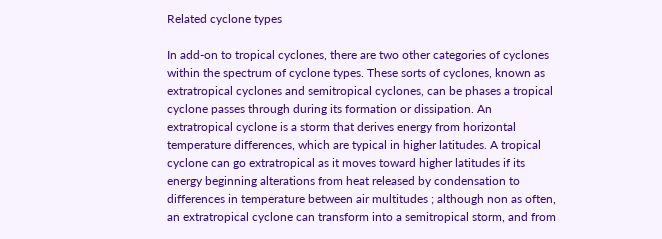Related cyclone types

In add-on to tropical cyclones, there are two other categories of cyclones within the spectrum of cyclone types. These sorts of cyclones, known as extratropical cyclones and semitropical cyclones, can be phases a tropical cyclone passes through during its formation or dissipation. An extratropical cyclone is a storm that derives energy from horizontal temperature differences, which are typical in higher latitudes. A tropical cyclone can go extratropical as it moves toward higher latitudes if its energy beginning alterations from heat released by condensation to differences in temperature between air multitudes ; although non as often, an extratropical cyclone can transform into a semitropical storm, and from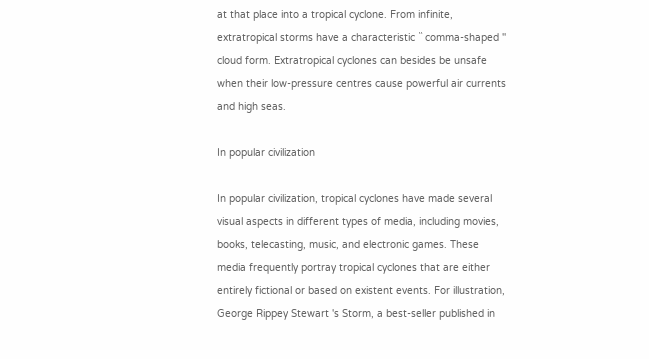at that place into a tropical cyclone. From infinite, extratropical storms have a characteristic `` comma-shaped '' cloud form. Extratropical cyclones can besides be unsafe when their low-pressure centres cause powerful air currents and high seas.

In popular civilization

In popular civilization, tropical cyclones have made several visual aspects in different types of media, including movies, books, telecasting, music, and electronic games. These media frequently portray tropical cyclones that are either entirely fictional or based on existent events. For illustration, George Rippey Stewart 's Storm, a best-seller published in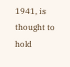1941, is thought to hold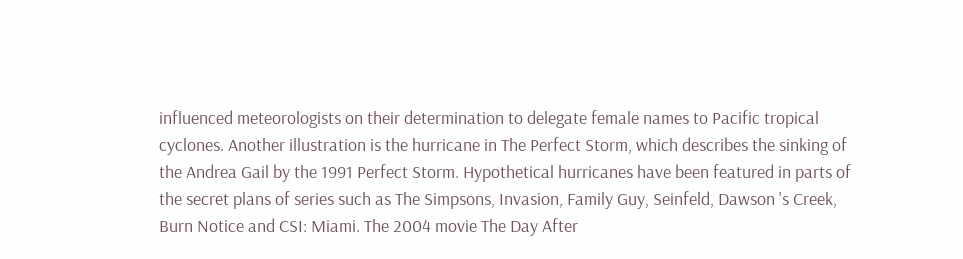influenced meteorologists on their determination to delegate female names to Pacific tropical cyclones. Another illustration is the hurricane in The Perfect Storm, which describes the sinking of the Andrea Gail by the 1991 Perfect Storm. Hypothetical hurricanes have been featured in parts of the secret plans of series such as The Simpsons, Invasion, Family Guy, Seinfeld, Dawson 's Creek, Burn Notice and CSI: Miami. The 2004 movie The Day After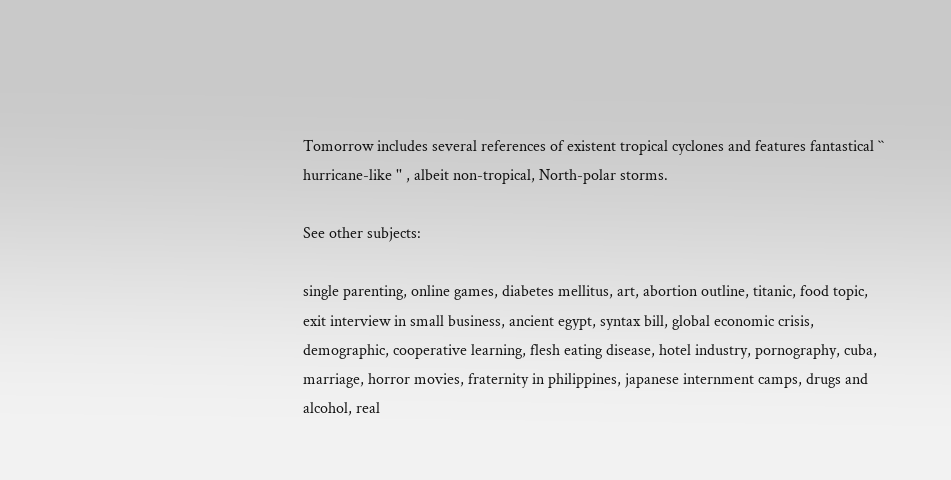Tomorrow includes several references of existent tropical cyclones and features fantastical `` hurricane-like '' , albeit non-tropical, North-polar storms.

See other subjects:

single parenting, online games, diabetes mellitus, art, abortion outline, titanic, food topic, exit interview in small business, ancient egypt, syntax bill, global economic crisis, demographic, cooperative learning, flesh eating disease, hotel industry, pornography, cuba, marriage, horror movies, fraternity in philippines, japanese internment camps, drugs and alcohol, real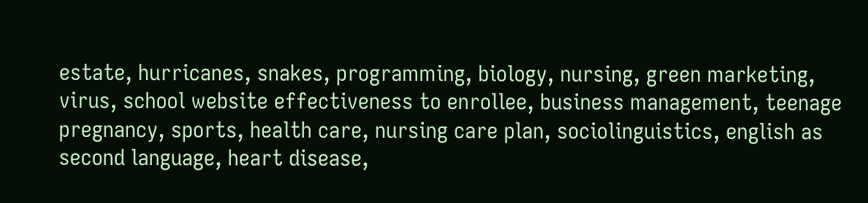estate, hurricanes, snakes, programming, biology, nursing, green marketing, virus, school website effectiveness to enrollee, business management, teenage pregnancy, sports, health care, nursing care plan, sociolinguistics, english as second language, heart disease,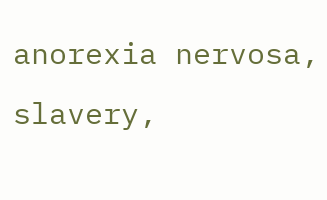anorexia nervosa, slavery,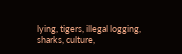lying, tigers, illegal logging, sharks, culture,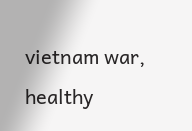vietnam war, healthy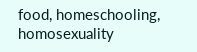food, homeschooling, homosexuality